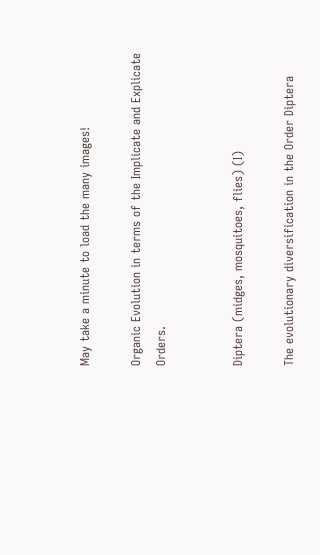May take a minute to load the many images!

Organic Evolution in terms of the Implicate and Explicate Orders.


Diptera (midges, mosquitoes, flies) (I)

The evolutionary diversification in the Order Diptera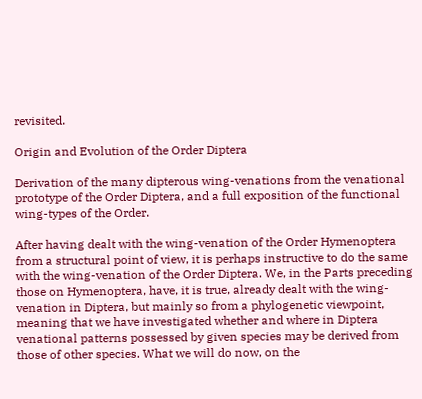revisited.

Origin and Evolution of the Order Diptera

Derivation of the many dipterous wing-venations from the venational prototype of the Order Diptera, and a full exposition of the functional wing-types of the Order.

After having dealt with the wing-venation of the Order Hymenoptera from a structural point of view, it is perhaps instructive to do the same with the wing-venation of the Order Diptera. We, in the Parts preceding those on Hymenoptera, have, it is true, already dealt with the wing-venation in Diptera, but mainly so from a phylogenetic viewpoint, meaning that we have investigated whether and where in Diptera venational patterns possessed by given species may be derived from those of other species. What we will do now, on the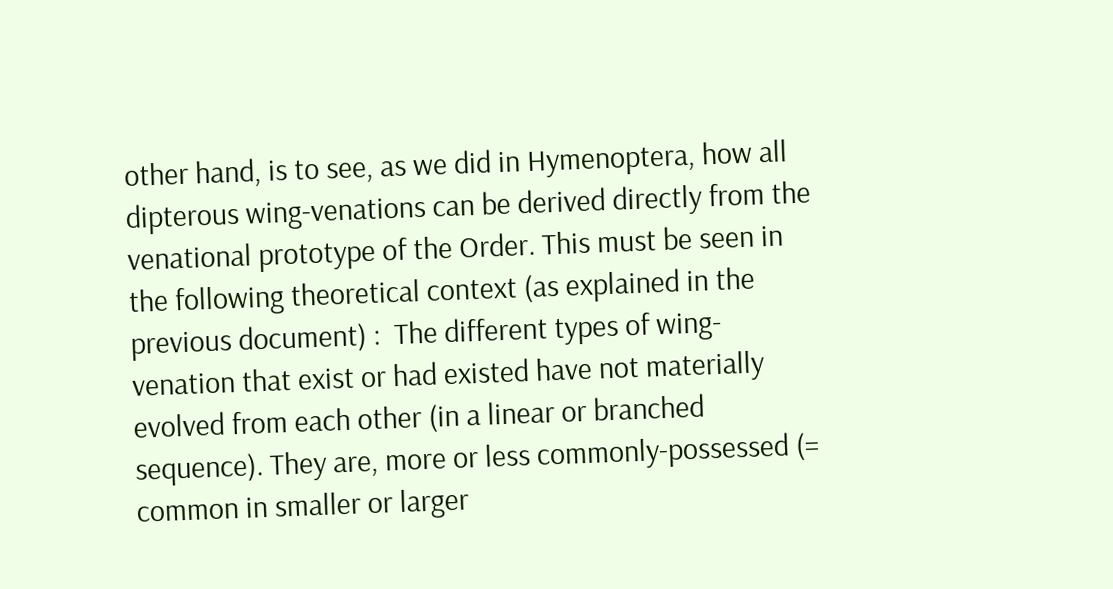other hand, is to see, as we did in Hymenoptera, how all dipterous wing-venations can be derived directly from the venational prototype of the Order. This must be seen in the following theoretical context (as explained in the previous document) :  The different types of wing-venation that exist or had existed have not materially evolved from each other (in a linear or branched sequence). They are, more or less commonly-possessed (= common in smaller or larger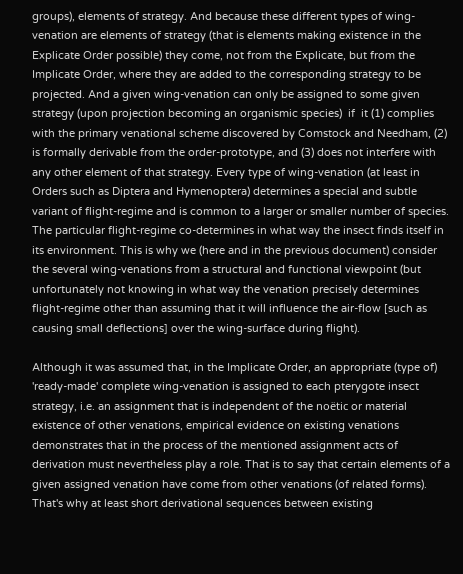groups), elements of strategy. And because these different types of wing-venation are elements of strategy (that is elements making existence in the Explicate Order possible) they come, not from the Explicate, but from the Implicate Order, where they are added to the corresponding strategy to be projected. And a given wing-venation can only be assigned to some given strategy (upon projection becoming an organismic species)  if  it (1) complies with the primary venational scheme discovered by Comstock and Needham, (2) is formally derivable from the order-prototype, and (3) does not interfere with any other element of that strategy. Every type of wing-venation (at least in Orders such as Diptera and Hymenoptera) determines a special and subtle variant of flight-regime and is common to a larger or smaller number of species. The particular flight-regime co-determines in what way the insect finds itself in its environment. This is why we (here and in the previous document) consider the several wing-venations from a structural and functional viewpoint (but unfortunately not knowing in what way the venation precisely determines flight-regime other than assuming that it will influence the air-flow [such as causing small deflections] over the wing-surface during flight).

Although it was assumed that, in the Implicate Order, an appropriate (type of) 'ready-made' complete wing-venation is assigned to each pterygote insect strategy, i.e. an assignment that is independent of the noëtic or material existence of other venations, empirical evidence on existing venations demonstrates that in the process of the mentioned assignment acts of derivation must nevertheless play a role. That is to say that certain elements of a given assigned venation have come from other venations (of related forms). That's why at least short derivational sequences between existing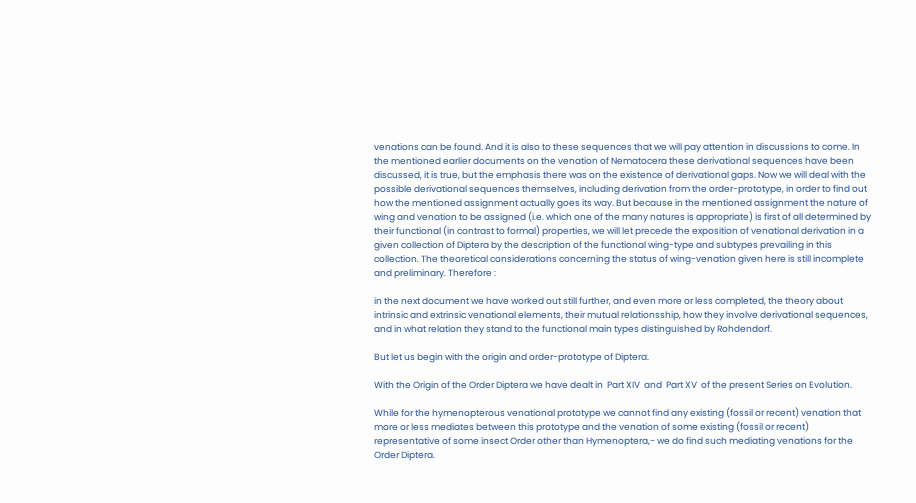venations can be found. And it is also to these sequences that we will pay attention in discussions to come. In the mentioned earlier documents on the venation of Nematocera these derivational sequences have been discussed, it is true, but the emphasis there was on the existence of derivational gaps. Now we will deal with the possible derivational sequences themselves, including derivation from the order-prototype, in order to find out how the mentioned assignment actually goes its way. But because in the mentioned assignment the nature of wing and venation to be assigned (i.e. which one of the many natures is appropriate) is first of all determined by their functional (in contrast to formal) properties, we will let precede the exposition of venational derivation in a given collection of Diptera by the description of the functional wing-type and subtypes prevailing in this collection. The theoretical considerations concerning the status of wing-venation given here is still incomplete and preliminary. Therefore :

in the next document we have worked out still further, and even more or less completed, the theory about intrinsic and extrinsic venational elements, their mutual relationsship, how they involve derivational sequences, and in what relation they stand to the functional main types distinguished by Rohdendorf.

But let us begin with the origin and order-prototype of Diptera.

With the Origin of the Order Diptera we have dealt in  Part XIV  and  Part XV  of the present Series on Evolution.

While for the hymenopterous venational prototype we cannot find any existing (fossil or recent) venation that more or less mediates between this prototype and the venation of some existing (fossil or recent) representative of some insect Order other than Hymenoptera,- we do find such mediating venations for the Order Diptera.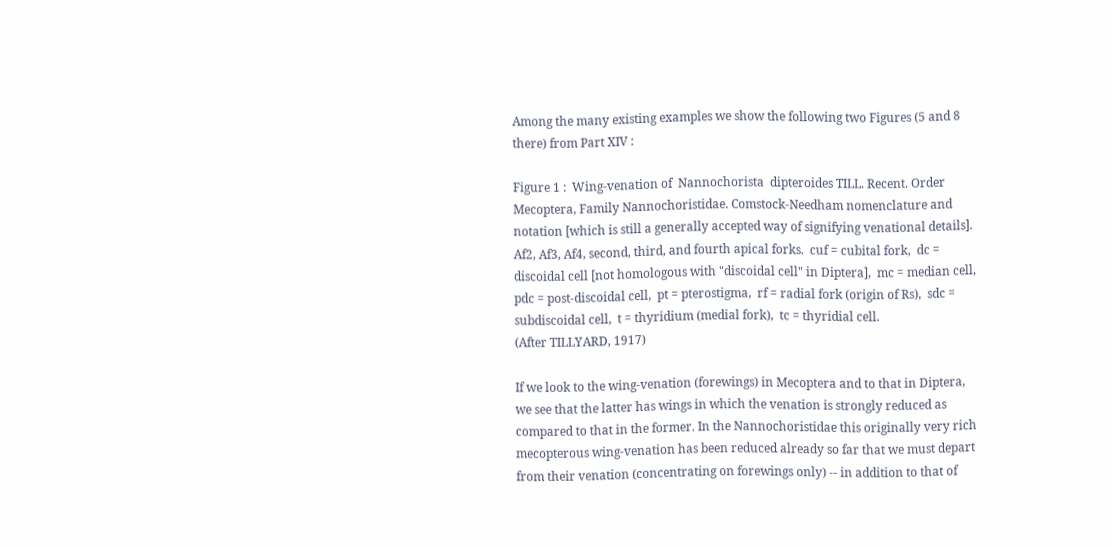Among the many existing examples we show the following two Figures (5 and 8 there) from Part XIV :

Figure 1 :  Wing-venation of  Nannochorista  dipteroides TILL. Recent. Order Mecoptera, Family Nannochoristidae. Comstock-Needham nomenclature and notation [which is still a generally accepted way of signifying venational details].
Af2, Af3, Af4, second, third, and fourth apical forks.  cuf = cubital fork,  dc = discoidal cell [not homologous with "discoidal cell" in Diptera],  mc = median cell,  pdc = post-discoidal cell,  pt = pterostigma,  rf = radial fork (origin of Rs),  sdc = subdiscoidal cell,  t = thyridium (medial fork),  tc = thyridial cell.
(After TILLYARD, 1917)

If we look to the wing-venation (forewings) in Mecoptera and to that in Diptera, we see that the latter has wings in which the venation is strongly reduced as compared to that in the former. In the Nannochoristidae this originally very rich mecopterous wing-venation has been reduced already so far that we must depart from their venation (concentrating on forewings only) -- in addition to that of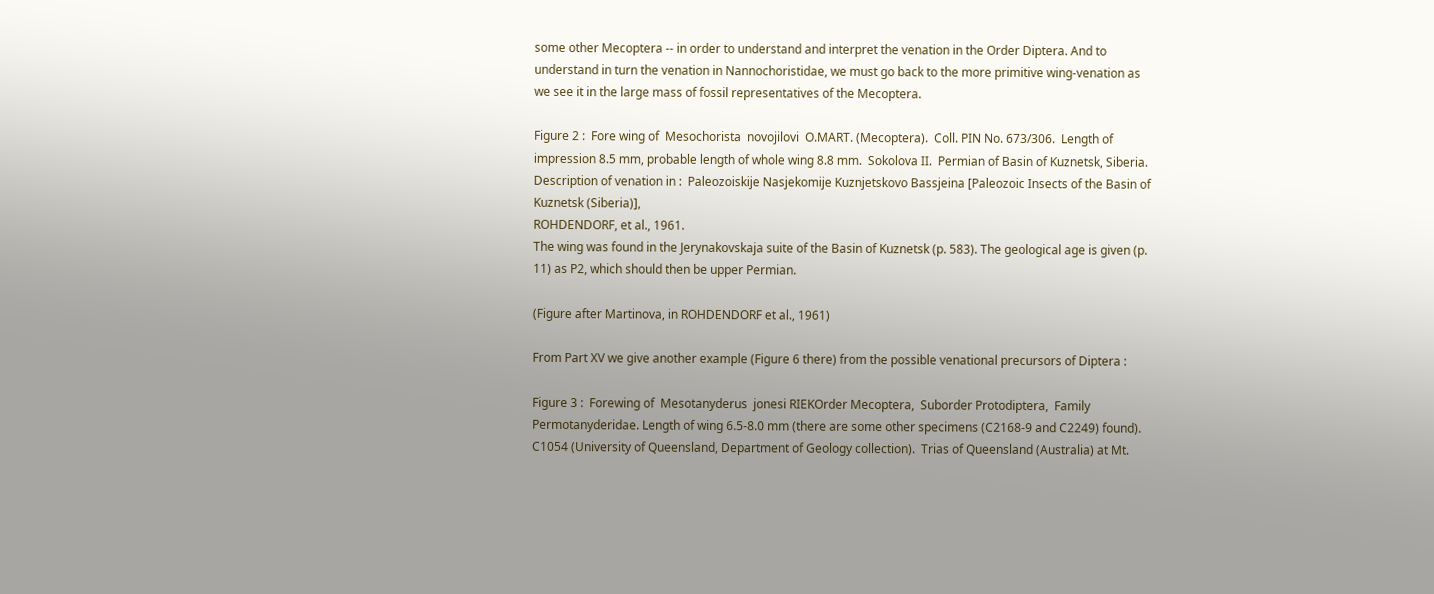some other Mecoptera -- in order to understand and interpret the venation in the Order Diptera. And to understand in turn the venation in Nannochoristidae, we must go back to the more primitive wing-venation as we see it in the large mass of fossil representatives of the Mecoptera.

Figure 2 :  Fore wing of  Mesochorista  novojilovi  O.MART. (Mecoptera).  Coll. PIN No. 673/306.  Length of impression 8.5 mm, probable length of whole wing 8.8 mm.  Sokolova II.  Permian of Basin of Kuznetsk, Siberia.
Description of venation in :  Paleozoiskije Nasjekomije Kuznjetskovo Bassjeina [Paleozoic Insects of the Basin of Kuznetsk (Siberia)],
ROHDENDORF, et al., 1961.
The wing was found in the Jerynakovskaja suite of the Basin of Kuznetsk (p. 583). The geological age is given (p. 11) as P2, which should then be upper Permian.

(Figure after Martinova, in ROHDENDORF et al., 1961)

From Part XV we give another example (Figure 6 there) from the possible venational precursors of Diptera :

Figure 3 :  Forewing of  Mesotanyderus  jonesi RIEKOrder Mecoptera,  Suborder Protodiptera,  Family Permotanyderidae. Length of wing 6.5-8.0 mm (there are some other specimens (C2168-9 and C2249) found).  C1054 (University of Queensland, Department of Geology collection).  Trias of Queensland (Australia) at Mt.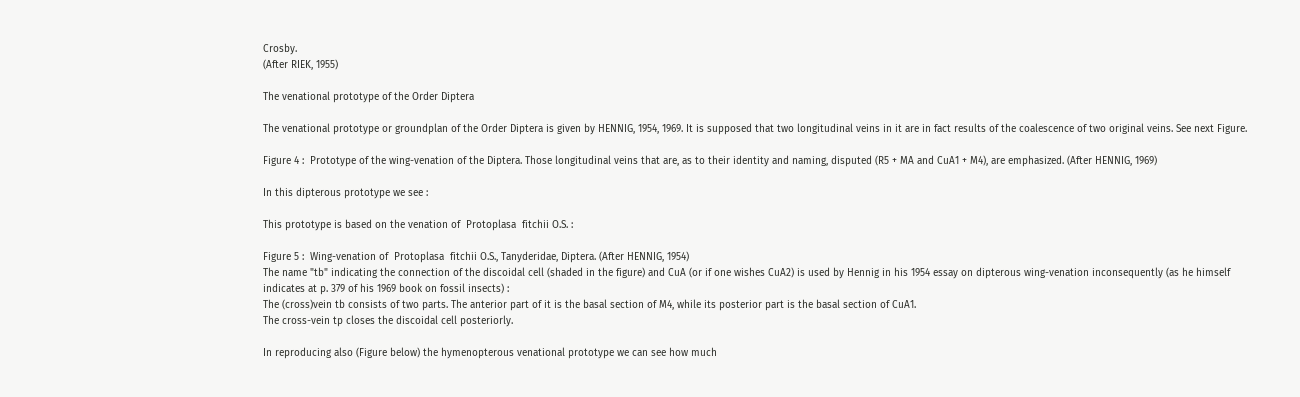Crosby.
(After RIEK, 1955)

The venational prototype of the Order Diptera

The venational prototype or groundplan of the Order Diptera is given by HENNIG, 1954, 1969. It is supposed that two longitudinal veins in it are in fact results of the coalescence of two original veins. See next Figure.

Figure 4 :  Prototype of the wing-venation of the Diptera. Those longitudinal veins that are, as to their identity and naming, disputed (R5 + MA and CuA1 + M4), are emphasized. (After HENNIG, 1969)

In this dipterous prototype we see :

This prototype is based on the venation of  Protoplasa  fitchii O.S. :

Figure 5 :  Wing-venation of  Protoplasa  fitchii O.S., Tanyderidae, Diptera. (After HENNIG, 1954)
The name "tb" indicating the connection of the discoidal cell (shaded in the figure) and CuA (or if one wishes CuA2) is used by Hennig in his 1954 essay on dipterous wing-venation inconsequently (as he himself indicates at p. 379 of his 1969 book on fossil insects) :
The (cross)vein tb consists of two parts. The anterior part of it is the basal section of M4, while its posterior part is the basal section of CuA1.
The cross-vein tp closes the discoidal cell posteriorly.

In reproducing also (Figure below) the hymenopterous venational prototype we can see how much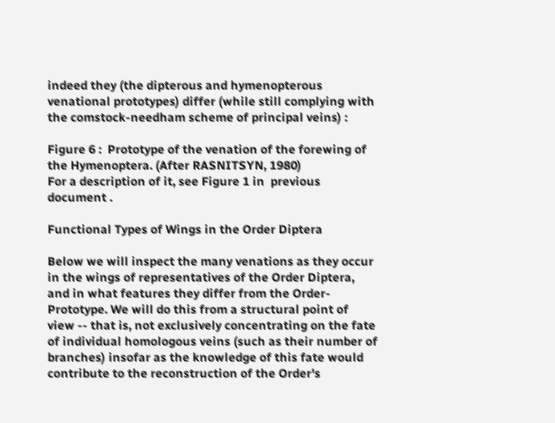indeed they (the dipterous and hymenopterous venational prototypes) differ (while still complying with the comstock-needham scheme of principal veins) :

Figure 6 :  Prototype of the venation of the forewing of the Hymenoptera. (After RASNITSYN, 1980)
For a description of it, see Figure 1 in  previous document .

Functional Types of Wings in the Order Diptera

Below we will inspect the many venations as they occur in the wings of representatives of the Order Diptera, and in what features they differ from the Order-Prototype. We will do this from a structural point of view -- that is, not exclusively concentrating on the fate of individual homologous veins (such as their number of branches) insofar as the knowledge of this fate would contribute to the reconstruction of the Order's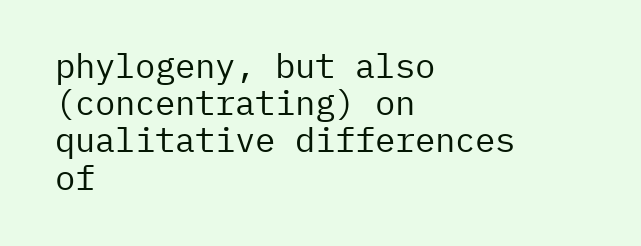phylogeny, but also (concentrating) on qualitative differences of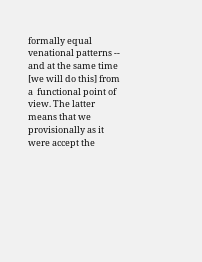formally equal venational patterns -- and at the same time [we will do this] from a  functional point of view. The latter means that we provisionally as it were accept the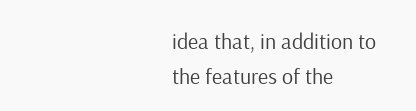idea that, in addition to the features of the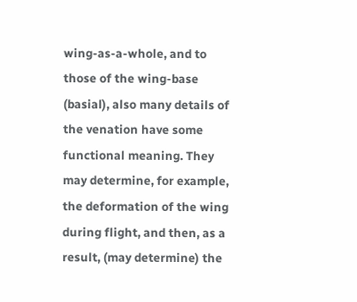wing-as-a-whole, and to those of the wing-base (basial), also many details of the venation have some functional meaning. They may determine, for example, the deformation of the wing during flight, and then, as a result, (may determine) the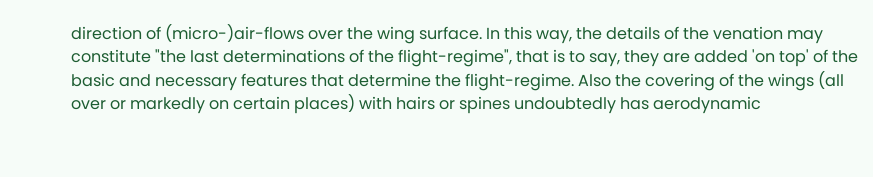direction of (micro-)air-flows over the wing surface. In this way, the details of the venation may constitute "the last determinations of the flight-regime", that is to say, they are added 'on top' of the basic and necessary features that determine the flight-regime. Also the covering of the wings (all over or markedly on certain places) with hairs or spines undoubtedly has aerodynamic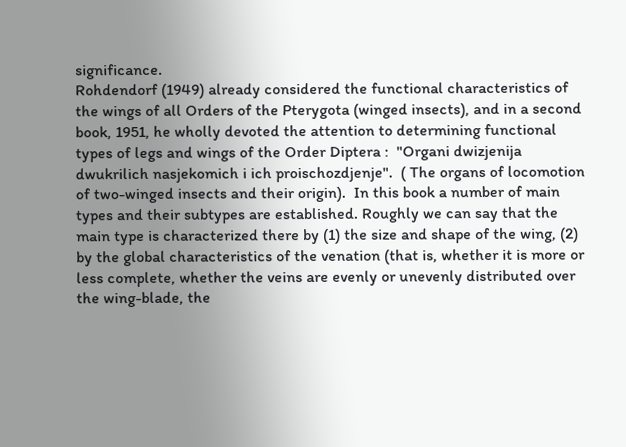significance.
Rohdendorf (1949) already considered the functional characteristics of the wings of all Orders of the Pterygota (winged insects), and in a second book, 1951, he wholly devoted the attention to determining functional types of legs and wings of the Order Diptera :  "Organi dwizjenija dwukrilich nasjekomich i ich proischozdjenje".  ( The organs of locomotion of two-winged insects and their origin).  In this book a number of main types and their subtypes are established. Roughly we can say that the main type is characterized there by (1) the size and shape of the wing, (2) by the global characteristics of the venation (that is, whether it is more or less complete, whether the veins are evenly or unevenly distributed over the wing-blade, the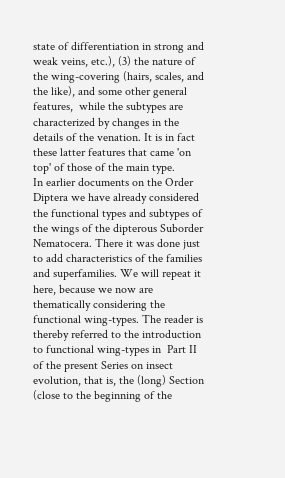state of differentiation in strong and weak veins, etc.), (3) the nature of the wing-covering (hairs, scales, and the like), and some other general features,  while the subtypes are characterized by changes in the details of the venation. It is in fact these latter features that came 'on top' of those of the main type.
In earlier documents on the Order Diptera we have already considered the functional types and subtypes of the wings of the dipterous Suborder Nematocera. There it was done just to add characteristics of the families and superfamilies. We will repeat it here, because we now are thematically considering the functional wing-types. The reader is thereby referred to the introduction to functional wing-types in  Part II of the present Series on insect evolution, that is, the (long) Section (close to the beginning of the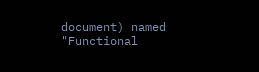document) named  "Functional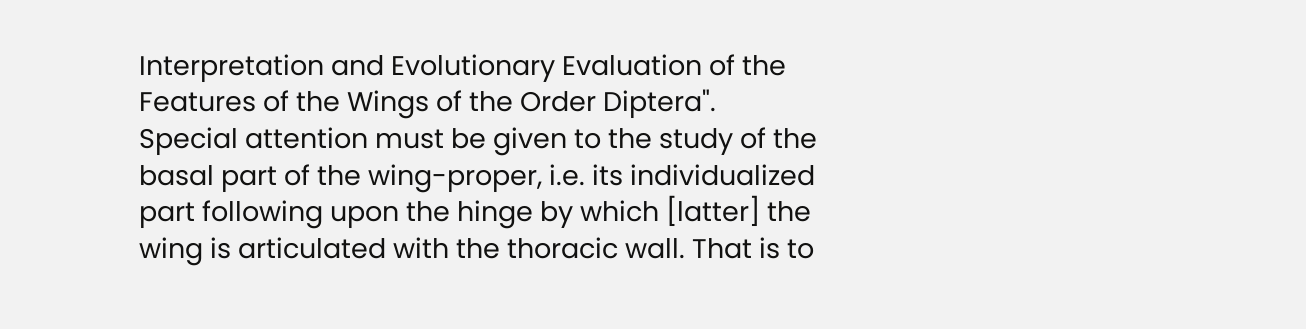Interpretation and Evolutionary Evaluation of the Features of the Wings of the Order Diptera".
Special attention must be given to the study of the basal part of the wing-proper, i.e. its individualized part following upon the hinge by which [latter] the wing is articulated with the thoracic wall. That is to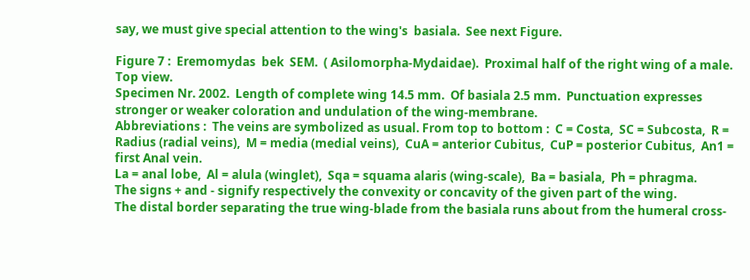say, we must give special attention to the wing's  basiala.  See next Figure.

Figure 7 :  Eremomydas  bek  SEM.  ( Asilomorpha-Mydaidae).  Proximal half of the right wing of a male. Top view.
Specimen Nr. 2002.  Length of complete wing 14.5 mm.  Of basiala 2.5 mm.  Punctuation expresses stronger or weaker coloration and undulation of the wing-membrane.
Abbreviations :  The veins are symbolized as usual. From top to bottom :  C = Costa,  SC = Subcosta,  R = Radius (radial veins),  M = media (medial veins),  CuA = anterior Cubitus,  CuP = posterior Cubitus,  An1 = first Anal vein.
La = anal lobe,  Al = alula (winglet),  Sqa = squama alaris (wing-scale),  Ba = basiala,  Ph = phragma.
The signs + and - signify respectively the convexity or concavity of the given part of the wing.
The distal border separating the true wing-blade from the basiala runs about from the humeral cross-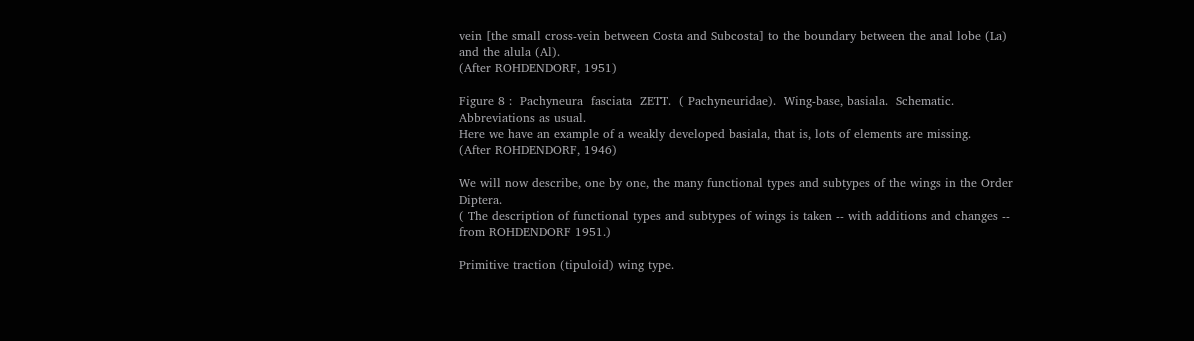vein [the small cross-vein between Costa and Subcosta] to the boundary between the anal lobe (La) and the alula (Al).
(After ROHDENDORF, 1951)

Figure 8 :  Pachyneura  fasciata  ZETT.  ( Pachyneuridae).  Wing-base, basiala.  Schematic.
Abbreviations as usual.
Here we have an example of a weakly developed basiala, that is, lots of elements are missing.
(After ROHDENDORF, 1946)

We will now describe, one by one, the many functional types and subtypes of the wings in the Order Diptera.
( The description of functional types and subtypes of wings is taken -- with additions and changes -- from ROHDENDORF 1951.)

Primitive traction (tipuloid) wing type.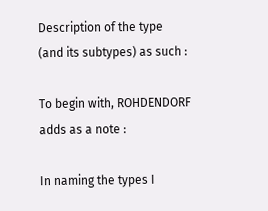Description of the type (and its subtypes) as such :

To begin with, ROHDENDORF adds as a note :

In naming the types I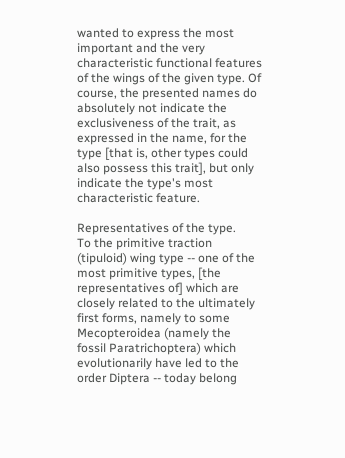wanted to express the most important and the very characteristic functional features of the wings of the given type. Of course, the presented names do absolutely not indicate the exclusiveness of the trait, as expressed in the name, for the type [that is, other types could also possess this trait], but only indicate the type's most characteristic feature.

Representatives of the type.
To the primitive traction (tipuloid) wing type -- one of the most primitive types, [the representatives of] which are closely related to the ultimately first forms, namely to some Mecopteroidea (namely the fossil Paratrichoptera) which evolutionarily have led to the order Diptera -- today belong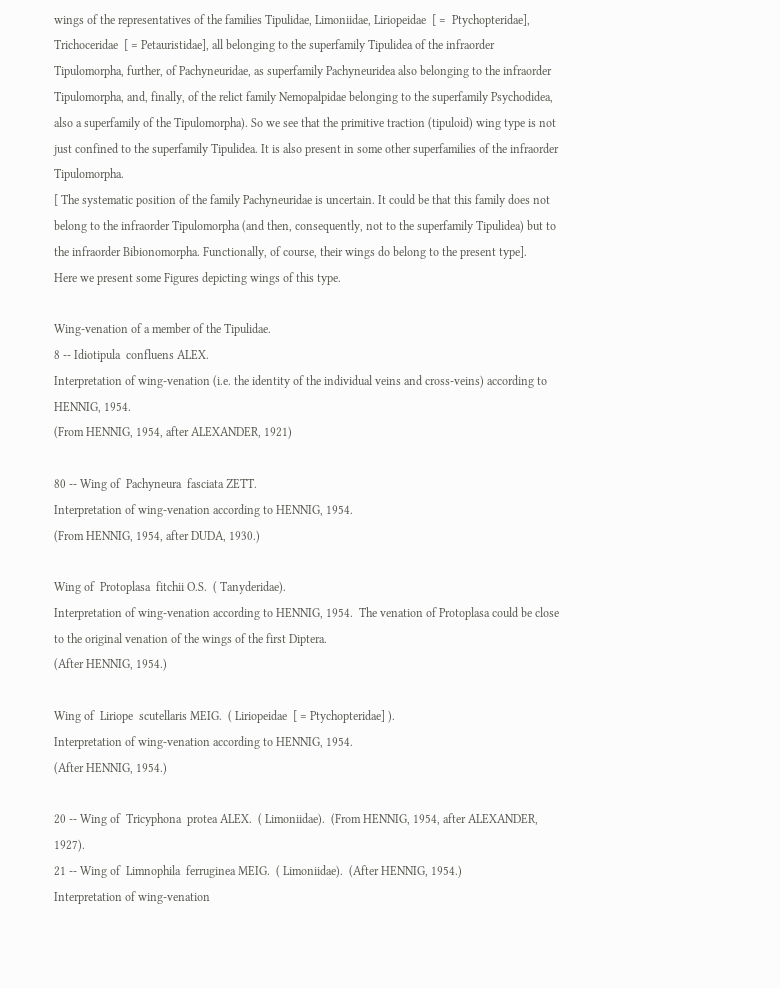wings of the representatives of the families Tipulidae, Limoniidae, Liriopeidae  [ =  Ptychopteridae], Trichoceridae  [ = Petauristidae], all belonging to the superfamily Tipulidea of the infraorder Tipulomorpha, further, of Pachyneuridae, as superfamily Pachyneuridea also belonging to the infraorder Tipulomorpha, and, finally, of the relict family Nemopalpidae belonging to the superfamily Psychodidea, also a superfamily of the Tipulomorpha). So we see that the primitive traction (tipuloid) wing type is not just confined to the superfamily Tipulidea. It is also present in some other superfamilies of the infraorder Tipulomorpha.
[ The systematic position of the family Pachyneuridae is uncertain. It could be that this family does not belong to the infraorder Tipulomorpha (and then, consequently, not to the superfamily Tipulidea) but to the infraorder Bibionomorpha. Functionally, of course, their wings do belong to the present type].
Here we present some Figures depicting wings of this type.

Wing-venation of a member of the Tipulidae.
8 -- Idiotipula  confluens ALEX.
Interpretation of wing-venation (i.e. the identity of the individual veins and cross-veins) according to HENNIG, 1954.
(From HENNIG, 1954, after ALEXANDER, 1921)

80 -- Wing of  Pachyneura  fasciata ZETT.
Interpretation of wing-venation according to HENNIG, 1954.
(From HENNIG, 1954, after DUDA, 1930.)

Wing of  Protoplasa  fitchii O.S.  ( Tanyderidae).
Interpretation of wing-venation according to HENNIG, 1954.  The venation of Protoplasa could be close to the original venation of the wings of the first Diptera.
(After HENNIG, 1954.)

Wing of  Liriope  scutellaris MEIG.  ( Liriopeidae  [ = Ptychopteridae] ).
Interpretation of wing-venation according to HENNIG, 1954.
(After HENNIG, 1954.)

20 -- Wing of  Tricyphona  protea ALEX.  ( Limoniidae).  (From HENNIG, 1954, after ALEXANDER, 1927).
21 -- Wing of  Limnophila  ferruginea MEIG.  ( Limoniidae).  (After HENNIG, 1954.)
Interpretation of wing-venation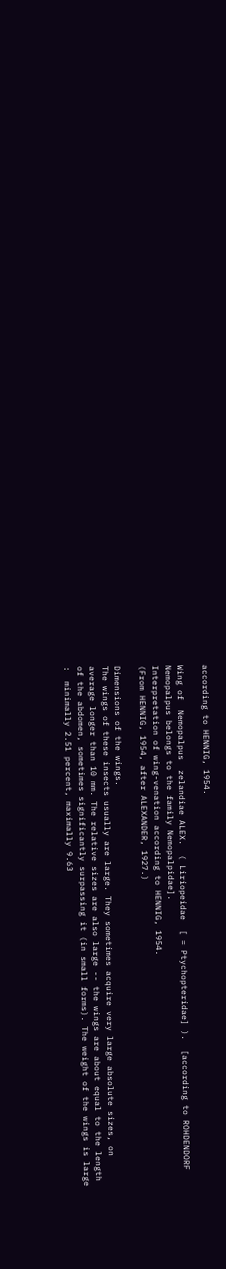according to HENNIG, 1954.

Wing of  Nemopalpus  zelandiae ALEX.  ( Liriopeidae  [ = Ptychopteridae] ).  [according to ROHDENDORF Nemopalpus belongs to the family Nemopalpidae].
Interpretation of wing-venation according to HENNIG, 1954.
(From HENNIG, 1954, after ALEXANDER, 1927.)

Dimensions of the wings.
The wings of these insects usually are large. They sometimes acquire very large absolute sizes, on average longer than 10 mm. The relative sizes are also large -- the wings are about equal to the length of the abdomen, sometimes significantly surpassing it (in small forms). The weight of the wings is large :  minimally 2.51 percent, maximally 9.63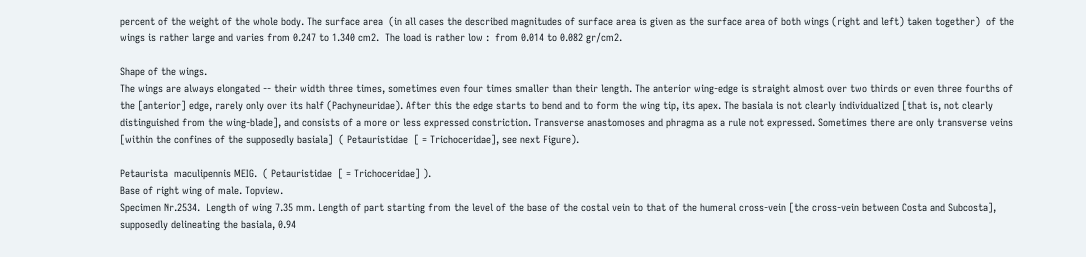percent of the weight of the whole body. The surface area  (in all cases the described magnitudes of surface area is given as the surface area of both wings (right and left) taken together)  of the wings is rather large and varies from 0.247 to 1.340 cm2.  The load is rather low :  from 0.014 to 0.082 gr/cm2.

Shape of the wings.
The wings are always elongated -- their width three times, sometimes even four times smaller than their length. The anterior wing-edge is straight almost over two thirds or even three fourths of the [anterior] edge, rarely only over its half (Pachyneuridae). After this the edge starts to bend and to form the wing tip, its apex. The basiala is not clearly individualized [that is, not clearly distinguished from the wing-blade], and consists of a more or less expressed constriction. Transverse anastomoses and phragma as a rule not expressed. Sometimes there are only transverse veins [within the confines of the supposedly basiala]  ( Petauristidae  [ = Trichoceridae], see next Figure).

Petaurista  maculipennis MEIG.  ( Petauristidae  [ = Trichoceridae] ).
Base of right wing of male. Topview.
Specimen Nr.2534.  Length of wing 7.35 mm. Length of part starting from the level of the base of the costal vein to that of the humeral cross-vein [the cross-vein between Costa and Subcosta], supposedly delineating the basiala, 0.94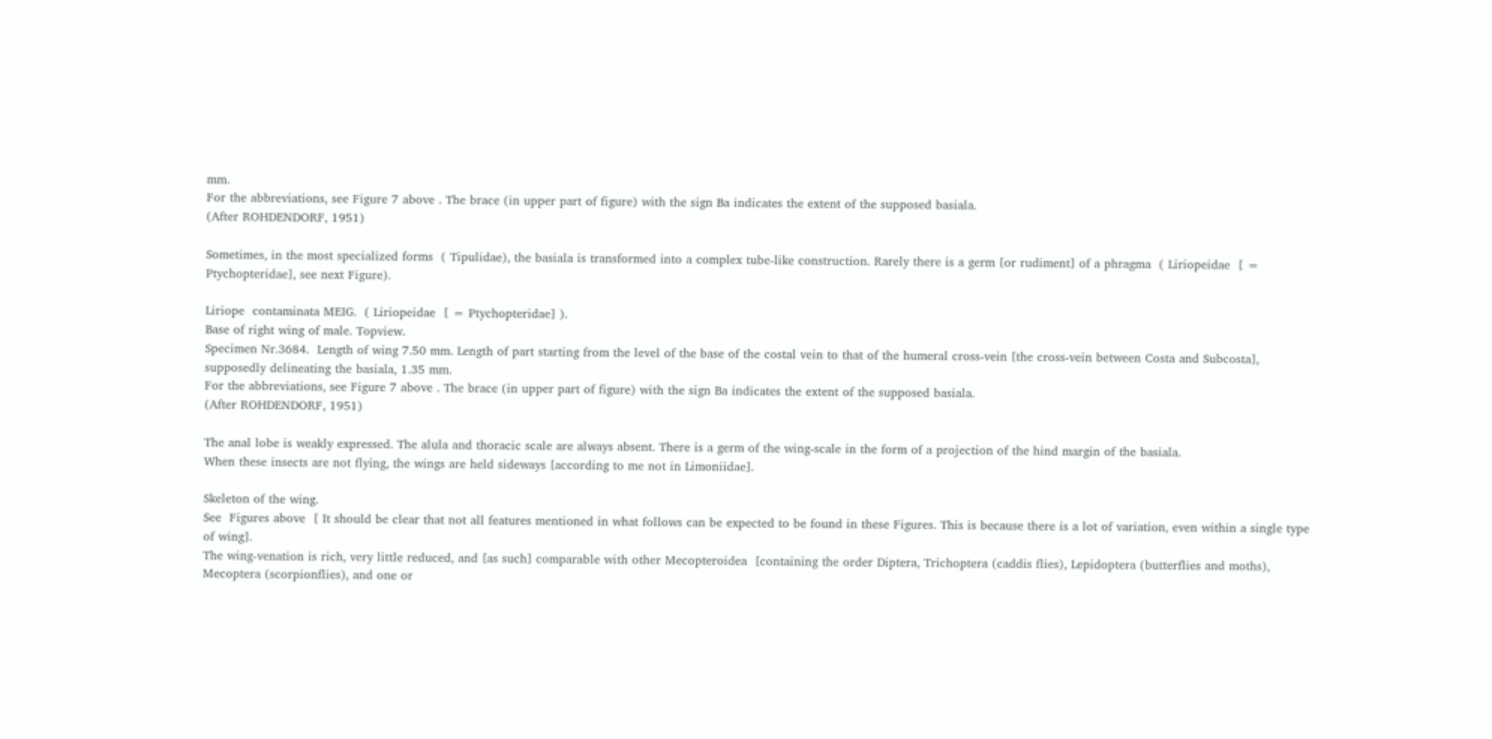mm.
For the abbreviations, see Figure 7 above . The brace (in upper part of figure) with the sign Ba indicates the extent of the supposed basiala.
(After ROHDENDORF, 1951)

Sometimes, in the most specialized forms  ( Tipulidae), the basiala is transformed into a complex tube-like construction. Rarely there is a germ [or rudiment] of a phragma  ( Liriopeidae  [ = Ptychopteridae], see next Figure).

Liriope  contaminata MEIG.  ( Liriopeidae  [ = Ptychopteridae] ).
Base of right wing of male. Topview.
Specimen Nr.3684.  Length of wing 7.50 mm. Length of part starting from the level of the base of the costal vein to that of the humeral cross-vein [the cross-vein between Costa and Subcosta], supposedly delineating the basiala, 1.35 mm.
For the abbreviations, see Figure 7 above . The brace (in upper part of figure) with the sign Ba indicates the extent of the supposed basiala.
(After ROHDENDORF, 1951)

The anal lobe is weakly expressed. The alula and thoracic scale are always absent. There is a germ of the wing-scale in the form of a projection of the hind margin of the basiala.
When these insects are not flying, the wings are held sideways [according to me not in Limoniidae].

Skeleton of the wing.
See  Figures above  [ It should be clear that not all features mentioned in what follows can be expected to be found in these Figures. This is because there is a lot of variation, even within a single type of wing].
The wing-venation is rich, very little reduced, and [as such] comparable with other Mecopteroidea  [containing the order Diptera, Trichoptera (caddis flies), Lepidoptera (butterflies and moths), Mecoptera (scorpionflies), and one or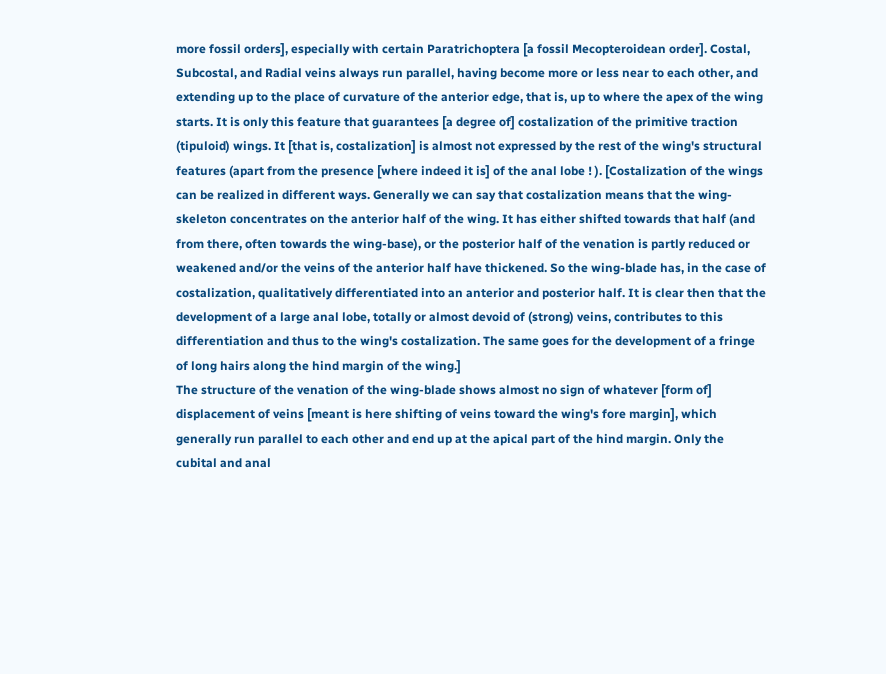more fossil orders], especially with certain Paratrichoptera [a fossil Mecopteroidean order]. Costal, Subcostal, and Radial veins always run parallel, having become more or less near to each other, and extending up to the place of curvature of the anterior edge, that is, up to where the apex of the wing starts. It is only this feature that guarantees [a degree of] costalization of the primitive traction (tipuloid) wings. It [that is, costalization] is almost not expressed by the rest of the wing's structural features (apart from the presence [where indeed it is] of the anal lobe ! ). [Costalization of the wings can be realized in different ways. Generally we can say that costalization means that the wing-skeleton concentrates on the anterior half of the wing. It has either shifted towards that half (and from there, often towards the wing-base), or the posterior half of the venation is partly reduced or weakened and/or the veins of the anterior half have thickened. So the wing-blade has, in the case of costalization, qualitatively differentiated into an anterior and posterior half. It is clear then that the development of a large anal lobe, totally or almost devoid of (strong) veins, contributes to this differentiation and thus to the wing's costalization. The same goes for the development of a fringe of long hairs along the hind margin of the wing.]
The structure of the venation of the wing-blade shows almost no sign of whatever [form of] displacement of veins [meant is here shifting of veins toward the wing's fore margin], which generally run parallel to each other and end up at the apical part of the hind margin. Only the cubital and anal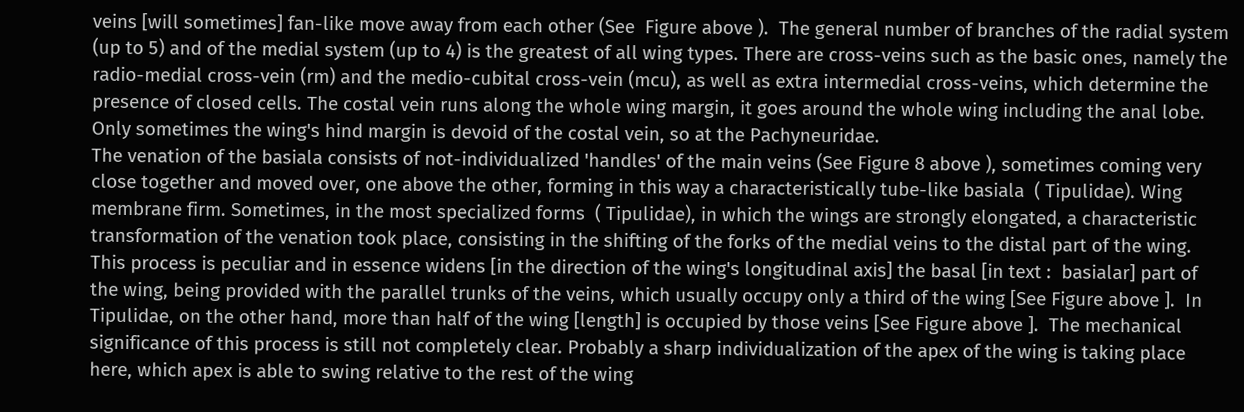veins [will sometimes] fan-like move away from each other (See  Figure above ).  The general number of branches of the radial system (up to 5) and of the medial system (up to 4) is the greatest of all wing types. There are cross-veins such as the basic ones, namely the radio-medial cross-vein (rm) and the medio-cubital cross-vein (mcu), as well as extra intermedial cross-veins, which determine the presence of closed cells. The costal vein runs along the whole wing margin, it goes around the whole wing including the anal lobe. Only sometimes the wing's hind margin is devoid of the costal vein, so at the Pachyneuridae.
The venation of the basiala consists of not-individualized 'handles' of the main veins (See Figure 8 above ), sometimes coming very close together and moved over, one above the other, forming in this way a characteristically tube-like basiala  ( Tipulidae). Wing membrane firm. Sometimes, in the most specialized forms  ( Tipulidae), in which the wings are strongly elongated, a characteristic transformation of the venation took place, consisting in the shifting of the forks of the medial veins to the distal part of the wing. This process is peculiar and in essence widens [in the direction of the wing's longitudinal axis] the basal [in text :  basialar] part of the wing, being provided with the parallel trunks of the veins, which usually occupy only a third of the wing [See Figure above ].  In Tipulidae, on the other hand, more than half of the wing [length] is occupied by those veins [See Figure above ].  The mechanical significance of this process is still not completely clear. Probably a sharp individualization of the apex of the wing is taking place here, which apex is able to swing relative to the rest of the wing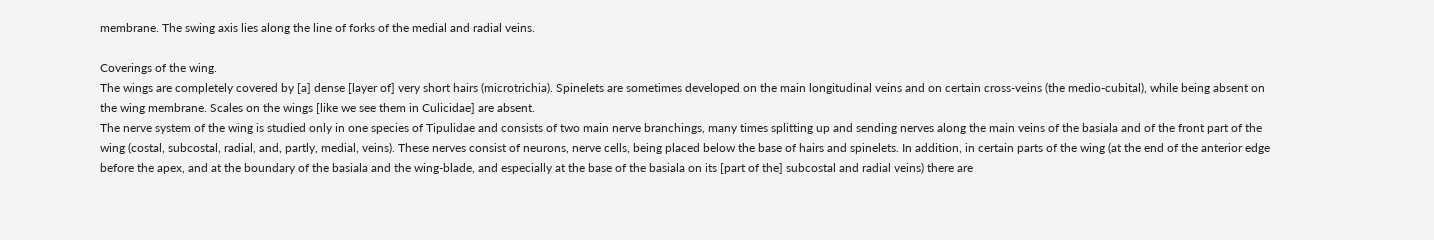membrane. The swing axis lies along the line of forks of the medial and radial veins.

Coverings of the wing.
The wings are completely covered by [a] dense [layer of] very short hairs (microtrichia). Spinelets are sometimes developed on the main longitudinal veins and on certain cross-veins (the medio-cubital), while being absent on the wing membrane. Scales on the wings [like we see them in Culicidae] are absent.
The nerve system of the wing is studied only in one species of Tipulidae and consists of two main nerve branchings, many times splitting up and sending nerves along the main veins of the basiala and of the front part of the wing (costal, subcostal, radial, and, partly, medial, veins). These nerves consist of neurons, nerve cells, being placed below the base of hairs and spinelets. In addition, in certain parts of the wing (at the end of the anterior edge before the apex, and at the boundary of the basiala and the wing-blade, and especially at the base of the basiala on its [part of the] subcostal and radial veins) there are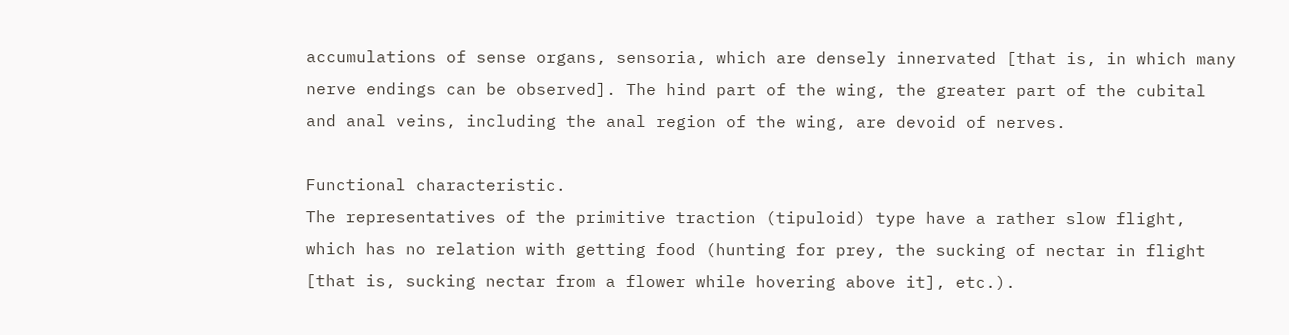accumulations of sense organs, sensoria, which are densely innervated [that is, in which many nerve endings can be observed]. The hind part of the wing, the greater part of the cubital and anal veins, including the anal region of the wing, are devoid of nerves.

Functional characteristic.
The representatives of the primitive traction (tipuloid) type have a rather slow flight, which has no relation with getting food (hunting for prey, the sucking of nectar in flight [that is, sucking nectar from a flower while hovering above it], etc.).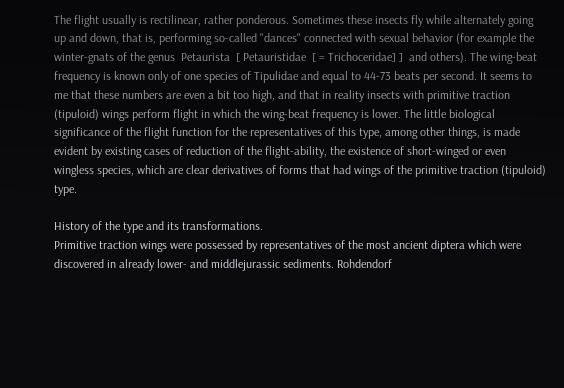The flight usually is rectilinear, rather ponderous. Sometimes these insects fly while alternately going up and down, that is, performing so-called "dances" connected with sexual behavior (for example the winter-gnats of the genus  Petaurista  [ Petauristidae  [ = Trichoceridae] ]  and others). The wing-beat frequency is known only of one species of Tipulidae and equal to 44-73 beats per second. It seems to me that these numbers are even a bit too high, and that in reality insects with primitive traction (tipuloid) wings perform flight in which the wing-beat frequency is lower. The little biological significance of the flight function for the representatives of this type, among other things, is made evident by existing cases of reduction of the flight-ability, the existence of short-winged or even wingless species, which are clear derivatives of forms that had wings of the primitive traction (tipuloid) type.

History of the type and its transformations.
Primitive traction wings were possessed by representatives of the most ancient diptera which were discovered in already lower- and middlejurassic sediments. Rohdendorf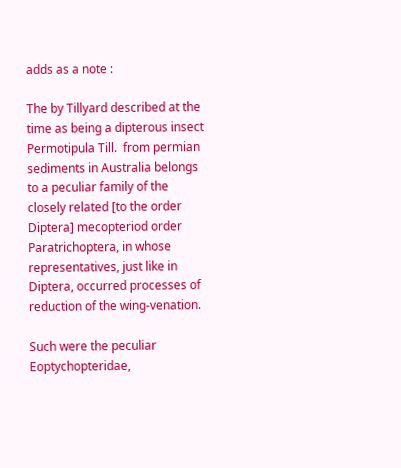adds as a note :

The by Tillyard described at the time as being a dipterous insect  Permotipula Till.  from permian sediments in Australia belongs to a peculiar family of the closely related [to the order Diptera] mecopteriod order Paratrichoptera, in whose representatives, just like in Diptera, occurred processes of reduction of the wing-venation.

Such were the peculiar Eoptychopteridae,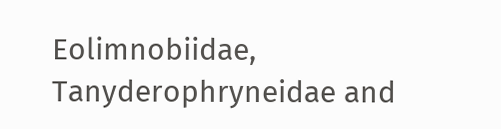Eolimnobiidae, Tanyderophryneidae and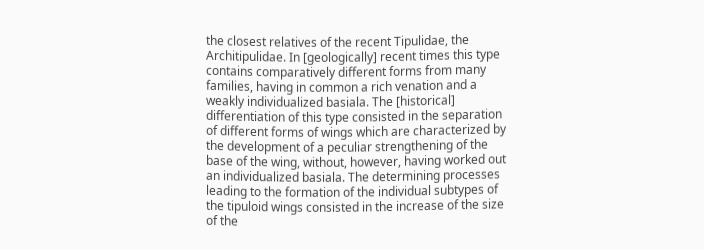the closest relatives of the recent Tipulidae, the Architipulidae. In [geologically] recent times this type contains comparatively different forms from many families, having in common a rich venation and a weakly individualized basiala. The [historical] differentiation of this type consisted in the separation of different forms of wings which are characterized by the development of a peculiar strengthening of the base of the wing, without, however, having worked out an individualized basiala. The determining processes leading to the formation of the individual subtypes of the tipuloid wings consisted in the increase of the size of the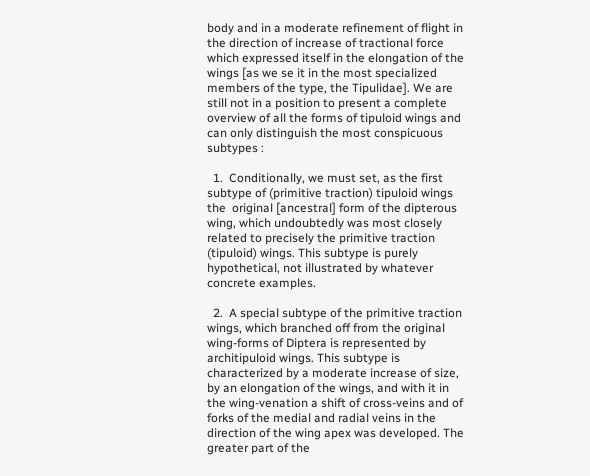body and in a moderate refinement of flight in the direction of increase of tractional force which expressed itself in the elongation of the wings [as we se it in the most specialized members of the type, the Tipulidae]. We are still not in a position to present a complete overview of all the forms of tipuloid wings and can only distinguish the most conspicuous subtypes :

  1.  Conditionally, we must set, as the first subtype of (primitive traction) tipuloid wings the  original [ancestral] form of the dipterous wing, which undoubtedly was most closely related to precisely the primitive traction (tipuloid) wings. This subtype is purely hypothetical, not illustrated by whatever concrete examples.

  2.  A special subtype of the primitive traction wings, which branched off from the original wing-forms of Diptera is represented by architipuloid wings. This subtype is characterized by a moderate increase of size, by an elongation of the wings, and with it in the wing-venation a shift of cross-veins and of forks of the medial and radial veins in the direction of the wing apex was developed. The greater part of the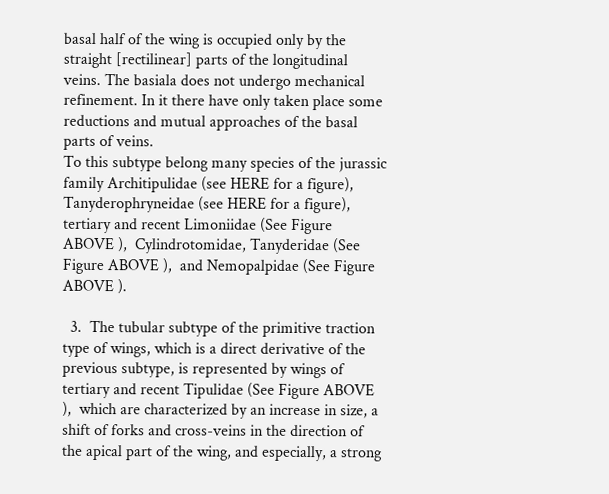basal half of the wing is occupied only by the straight [rectilinear] parts of the longitudinal veins. The basiala does not undergo mechanical refinement. In it there have only taken place some reductions and mutual approaches of the basal parts of veins.
To this subtype belong many species of the jurassic family Architipulidae (see HERE for a figure), Tanyderophryneidae (see HERE for a figure), tertiary and recent Limoniidae (See Figure ABOVE ),  Cylindrotomidae, Tanyderidae (See Figure ABOVE ),  and Nemopalpidae (See Figure ABOVE ).

  3.  The tubular subtype of the primitive traction type of wings, which is a direct derivative of the previous subtype, is represented by wings of tertiary and recent Tipulidae (See Figure ABOVE ),  which are characterized by an increase in size, a shift of forks and cross-veins in the direction of the apical part of the wing, and especially, a strong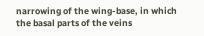narrowing of the wing-base, in which the basal parts of the veins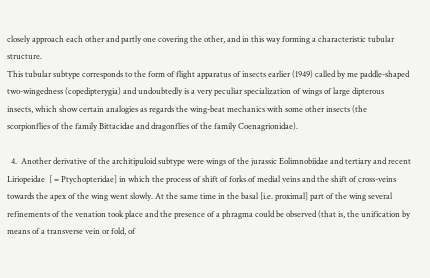closely approach each other and partly one covering the other, and in this way forming a characteristic tubular structure.
This tubular subtype corresponds to the form of flight apparatus of insects earlier (1949) called by me paddle-shaped two-wingedness (copedipterygia) and undoubtedly is a very peculiar specialization of wings of large dipterous insects, which show certain analogies as regards the wing-beat mechanics with some other insects (the scorpionflies of the family Bittacidae and dragonflies of the family Coenagrionidae).

  4.  Another derivative of the architipuloid subtype were wings of the jurassic Eolimnobiidae and tertiary and recent Liriopeidae  [ = Ptychopteridae] in which the process of shift of forks of medial veins and the shift of cross-veins towards the apex of the wing went slowly. At the same time in the basal [i.e. proximal] part of the wing several refinements of the venation took place and the presence of a phragma could be observed (that is, the unification by means of a transverse vein or fold, of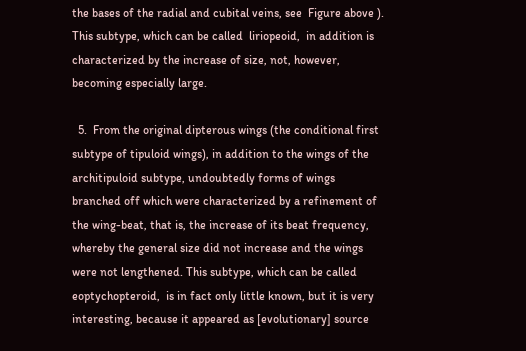the bases of the radial and cubital veins, see  Figure above ).
This subtype, which can be called  liriopeoid,  in addition is characterized by the increase of size, not, however, becoming especially large.

  5.  From the original dipterous wings (the conditional first subtype of tipuloid wings), in addition to the wings of the architipuloid subtype, undoubtedly forms of wings branched off which were characterized by a refinement of the wing-beat, that is, the increase of its beat frequency, whereby the general size did not increase and the wings were not lengthened. This subtype, which can be called  eoptychopteroid,  is in fact only little known, but it is very interesting, because it appeared as [evolutionary] source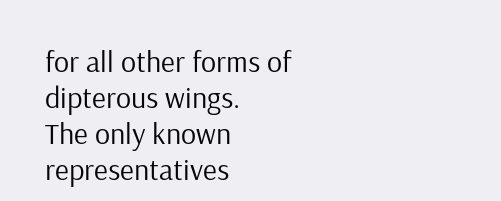for all other forms of dipterous wings.
The only known representatives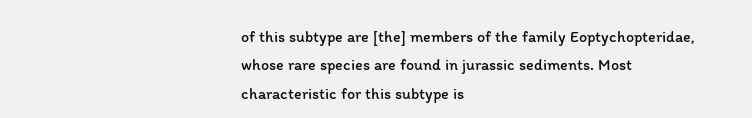of this subtype are [the] members of the family Eoptychopteridae, whose rare species are found in jurassic sediments. Most characteristic for this subtype is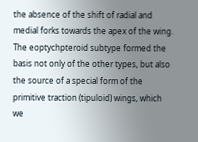the absence of the shift of radial and medial forks towards the apex of the wing. The eoptychpteroid subtype formed the basis not only of the other types, but also the source of a special form of the primitive traction (tipuloid) wings, which we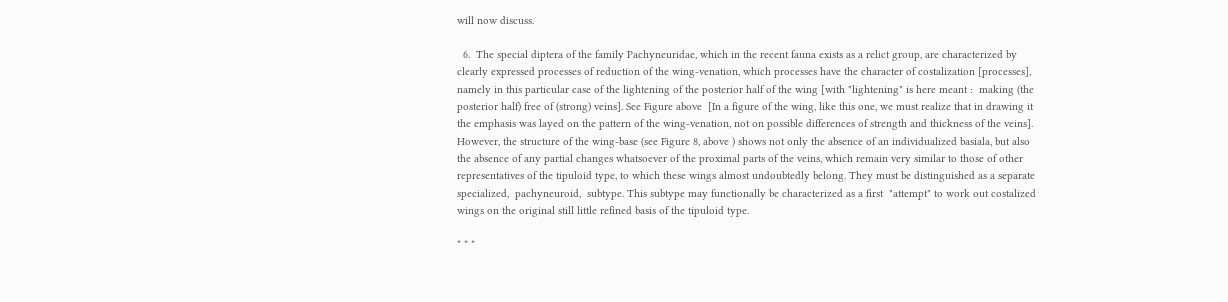will now discuss.

  6.  The special diptera of the family Pachyneuridae, which in the recent fauna exists as a relict group, are characterized by clearly expressed processes of reduction of the wing-venation, which processes have the character of costalization [processes], namely in this particular case of the lightening of the posterior half of the wing [with "lightening" is here meant :  making (the posterior half) free of (strong) veins]. See Figure above  [In a figure of the wing, like this one, we must realize that in drawing it the emphasis was layed on the pattern of the wing-venation, not on possible differences of strength and thickness of the veins].  However, the structure of the wing-base (see Figure 8, above ) shows not only the absence of an individualized basiala, but also the absence of any partial changes whatsoever of the proximal parts of the veins, which remain very similar to those of other representatives of the tipuloid type, to which these wings almost undoubtedly belong. They must be distinguished as a separate specialized,  pachyneuroid,  subtype. This subtype may functionally be characterized as a first  "attempt" to work out costalized wings on the original still little refined basis of the tipuloid type.

* * *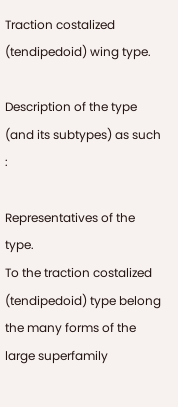Traction costalized (tendipedoid) wing type.

Description of the type (and its subtypes) as such :

Representatives of the type.
To the traction costalized (tendipedoid) type belong the many forms of the large superfamily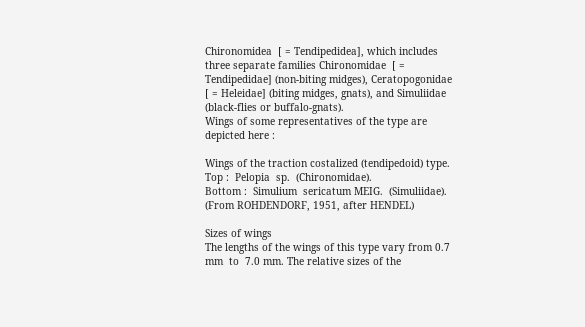Chironomidea  [ = Tendipedidea], which includes three separate families Chironomidae  [ = Tendipedidae] (non-biting midges), Ceratopogonidae  [ = Heleidae] (biting midges, gnats), and Simuliidae (black-flies or buffalo-gnats).
Wings of some representatives of the type are depicted here :

Wings of the traction costalized (tendipedoid) type.
Top :  Pelopia  sp.  (Chironomidae).
Bottom :  Simulium  sericatum MEIG.  (Simuliidae).
(From ROHDENDORF, 1951, after HENDEL)

Sizes of wings
The lengths of the wings of this type vary from 0.7 mm  to  7.0 mm. The relative sizes of the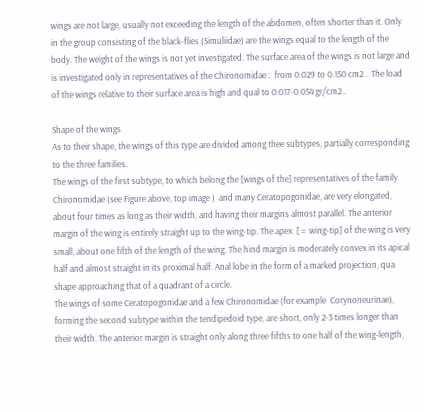wings are not large, usually not exceeding the length of the abdomen, often shorter than it. Only in the group consisting of the black-flies (Simuliidae) are the wings equal to the length of the body. The weight of the wings is not yet investigated. The surface area of the wings is not large and is investigated only in representatives of the Chironomidae :  from 0.029 to 0.150 cm2 .  The load of the wings relative to their surface area is high and qual to 0.017-0.054 gr/cm2 .

Shape of the wings
As to their shape, the wings of this type are divided among thee subtypes, partially corresponding to the three families.
The wings of the first subtype, to which belong the [wings of the] representatives of the family Chironomidae (see Figure above, top image )  and many Ceratopogonidae, are very elongated, about four times as long as their width, and having their margins almost parallel. The anterior margin of the wing is entirely straight up to the wing-tip. The apex  [ =  wing-tip] of the wing is very small, about one fifth of the length of the wing. The hind margin is moderately convex in its apical half and almost straight in its proximal half. Anal lobe in the form of a marked projection, qua shape approaching that of a quadrant of a circle.
The wings of some Ceratopogonidae and a few Chironomidae (for example  Corynoneurinae), forming the second subtype within the tendipedoid type, are short, only 2-3 times longer than their width. The anterior margin is straight only along three fifths to one half of the wing-length,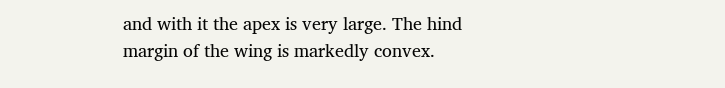and with it the apex is very large. The hind margin of the wing is markedly convex.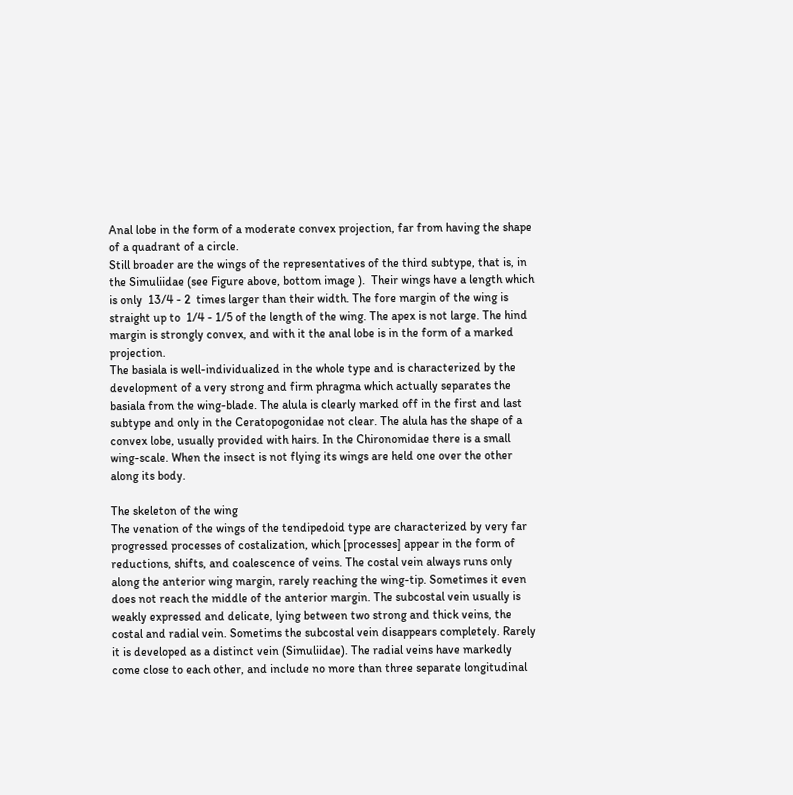Anal lobe in the form of a moderate convex projection, far from having the shape of a quadrant of a circle.
Still broader are the wings of the representatives of the third subtype, that is, in the Simuliidae (see Figure above, bottom image ).  Their wings have a length which is only  13/4 - 2  times larger than their width. The fore margin of the wing is straight up to  1/4 - 1/5 of the length of the wing. The apex is not large. The hind margin is strongly convex, and with it the anal lobe is in the form of a marked projection.
The basiala is well-individualized in the whole type and is characterized by the development of a very strong and firm phragma which actually separates the basiala from the wing-blade. The alula is clearly marked off in the first and last subtype and only in the Ceratopogonidae not clear. The alula has the shape of a convex lobe, usually provided with hairs. In the Chironomidae there is a small wing-scale. When the insect is not flying its wings are held one over the other along its body.

The skeleton of the wing
The venation of the wings of the tendipedoid type are characterized by very far progressed processes of costalization, which [processes] appear in the form of reductions, shifts, and coalescence of veins. The costal vein always runs only along the anterior wing margin, rarely reaching the wing-tip. Sometimes it even does not reach the middle of the anterior margin. The subcostal vein usually is weakly expressed and delicate, lying between two strong and thick veins, the costal and radial vein. Sometims the subcostal vein disappears completely. Rarely it is developed as a distinct vein (Simuliidae). The radial veins have markedly come close to each other, and include no more than three separate longitudinal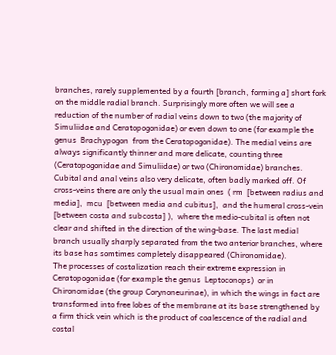branches, rarely supplemented by a fourth [branch, forming a] short fork on the middle radial branch. Surprisingly more often we will see a reduction of the number of radial veins down to two (the majority of Simuliidae and Ceratopogonidae) or even down to one (for example the genus  Brachypogon  from the Ceratopogonidae). The medial veins are always significantly thinner and more delicate, counting three (Ceratopogonidae and Simuliidae) or two (Chironomidae) branches. Cubital and anal veins also very delicate, often badly marked off. Of cross-veins there are only the usual main ones  ( rm  [between radius and media],  mcu  [between media and cubitus],  and the humeral cross-vein [between costa and subcosta] ),  where the medio-cubital is often not clear and shifted in the direction of the wing-base. The last medial branch usually sharply separated from the two anterior branches, where its base has somtimes completely disappeared (Chironomidae).
The processes of costalization reach their extreme expression in Ceratopogonidae (for example the genus  Leptoconops)  or in Chironomidae (the group Corynoneurinae), in which the wings in fact are transformed into free lobes of the membrane at its base strengthened by a firm thick vein which is the product of coalescence of the radial and costal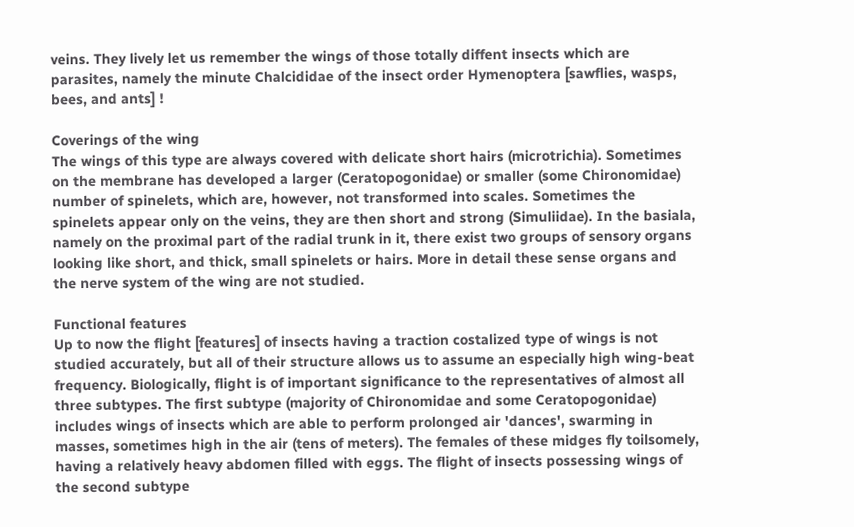veins. They lively let us remember the wings of those totally diffent insects which are parasites, namely the minute Chalcididae of the insect order Hymenoptera [sawflies, wasps, bees, and ants] !

Coverings of the wing
The wings of this type are always covered with delicate short hairs (microtrichia). Sometimes on the membrane has developed a larger (Ceratopogonidae) or smaller (some Chironomidae) number of spinelets, which are, however, not transformed into scales. Sometimes the spinelets appear only on the veins, they are then short and strong (Simuliidae). In the basiala, namely on the proximal part of the radial trunk in it, there exist two groups of sensory organs looking like short, and thick, small spinelets or hairs. More in detail these sense organs and the nerve system of the wing are not studied.

Functional features
Up to now the flight [features] of insects having a traction costalized type of wings is not studied accurately, but all of their structure allows us to assume an especially high wing-beat frequency. Biologically, flight is of important significance to the representatives of almost all three subtypes. The first subtype (majority of Chironomidae and some Ceratopogonidae) includes wings of insects which are able to perform prolonged air 'dances', swarming in masses, sometimes high in the air (tens of meters). The females of these midges fly toilsomely, having a relatively heavy abdomen filled with eggs. The flight of insects possessing wings of the second subtype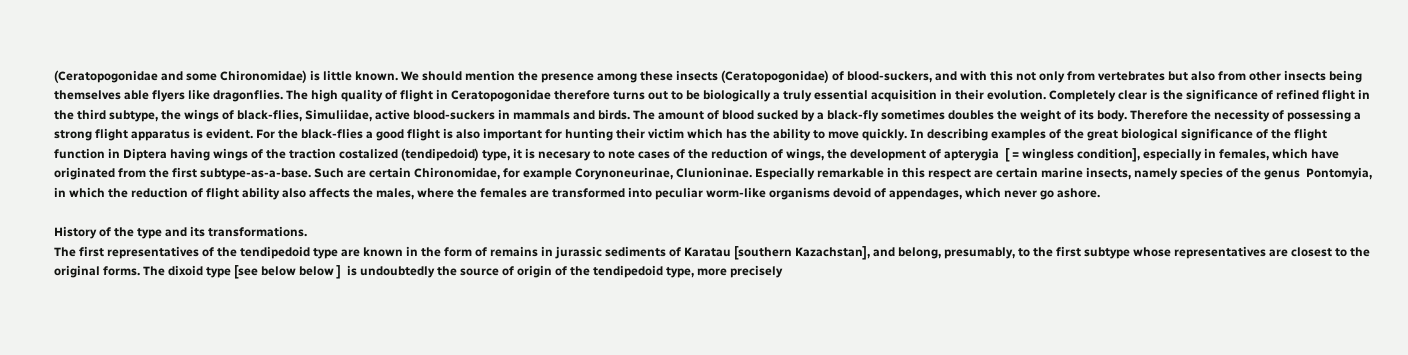(Ceratopogonidae and some Chironomidae) is little known. We should mention the presence among these insects (Ceratopogonidae) of blood-suckers, and with this not only from vertebrates but also from other insects being themselves able flyers like dragonflies. The high quality of flight in Ceratopogonidae therefore turns out to be biologically a truly essential acquisition in their evolution. Completely clear is the significance of refined flight in the third subtype, the wings of black-flies, Simuliidae, active blood-suckers in mammals and birds. The amount of blood sucked by a black-fly sometimes doubles the weight of its body. Therefore the necessity of possessing a strong flight apparatus is evident. For the black-flies a good flight is also important for hunting their victim which has the ability to move quickly. In describing examples of the great biological significance of the flight function in Diptera having wings of the traction costalized (tendipedoid) type, it is necesary to note cases of the reduction of wings, the development of apterygia  [ = wingless condition], especially in females, which have originated from the first subtype-as-a-base. Such are certain Chironomidae, for example Corynoneurinae, Clunioninae. Especially remarkable in this respect are certain marine insects, namely species of the genus  Pontomyia,  in which the reduction of flight ability also affects the males, where the females are transformed into peculiar worm-like organisms devoid of appendages, which never go ashore.

History of the type and its transformations.
The first representatives of the tendipedoid type are known in the form of remains in jurassic sediments of Karatau [southern Kazachstan], and belong, presumably, to the first subtype whose representatives are closest to the original forms. The dixoid type [see below below ]  is undoubtedly the source of origin of the tendipedoid type, more precisely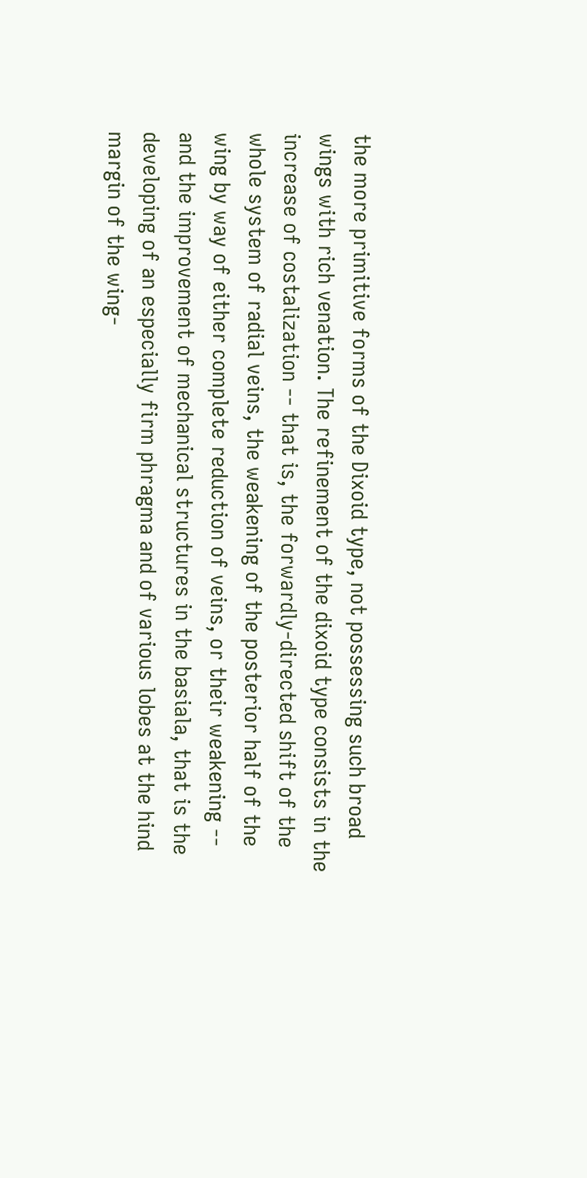the more primitive forms of the Dixoid type, not possessing such broad wings with rich venation. The refinement of the dixoid type consists in the increase of costalization -- that is, the forwardly-directed shift of the whole system of radial veins, the weakening of the posterior half of the wing by way of either complete reduction of veins, or their weakening -- and the improvement of mechanical structures in the basiala, that is the developing of an especially firm phragma and of various lobes at the hind margin of the wing-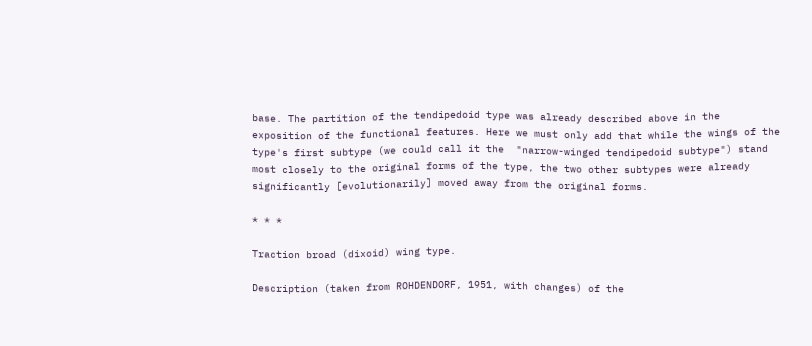base. The partition of the tendipedoid type was already described above in the exposition of the functional features. Here we must only add that while the wings of the type's first subtype (we could call it the  "narrow-winged tendipedoid subtype") stand most closely to the original forms of the type, the two other subtypes were already significantly [evolutionarily] moved away from the original forms.

* * *

Traction broad (dixoid) wing type.

Description (taken from ROHDENDORF, 1951, with changes) of the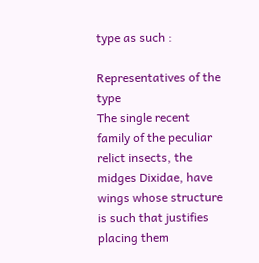type as such :

Representatives of the type
The single recent family of the peculiar relict insects, the midges Dixidae, have wings whose structure is such that justifies placing them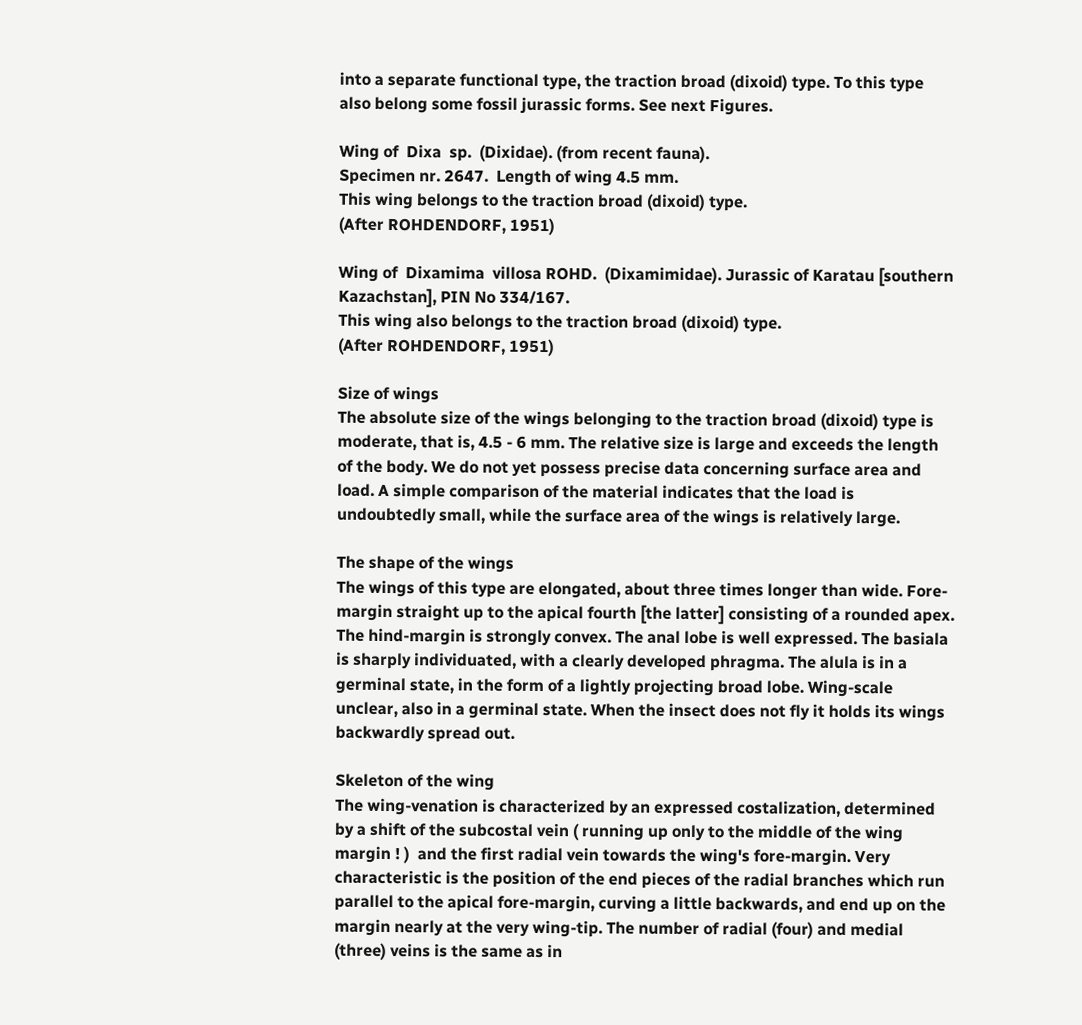into a separate functional type, the traction broad (dixoid) type. To this type also belong some fossil jurassic forms. See next Figures.

Wing of  Dixa  sp.  (Dixidae). (from recent fauna).
Specimen nr. 2647.  Length of wing 4.5 mm.
This wing belongs to the traction broad (dixoid) type.
(After ROHDENDORF, 1951)

Wing of  Dixamima  villosa ROHD.  (Dixamimidae). Jurassic of Karatau [southern Kazachstan], PIN No 334/167.
This wing also belongs to the traction broad (dixoid) type.
(After ROHDENDORF, 1951)

Size of wings
The absolute size of the wings belonging to the traction broad (dixoid) type is moderate, that is, 4.5 - 6 mm. The relative size is large and exceeds the length of the body. We do not yet possess precise data concerning surface area and load. A simple comparison of the material indicates that the load is undoubtedly small, while the surface area of the wings is relatively large.

The shape of the wings
The wings of this type are elongated, about three times longer than wide. Fore-margin straight up to the apical fourth [the latter] consisting of a rounded apex. The hind-margin is strongly convex. The anal lobe is well expressed. The basiala is sharply individuated, with a clearly developed phragma. The alula is in a germinal state, in the form of a lightly projecting broad lobe. Wing-scale unclear, also in a germinal state. When the insect does not fly it holds its wings backwardly spread out.

Skeleton of the wing
The wing-venation is characterized by an expressed costalization, determined by a shift of the subcostal vein ( running up only to the middle of the wing margin ! )  and the first radial vein towards the wing's fore-margin. Very characteristic is the position of the end pieces of the radial branches which run parallel to the apical fore-margin, curving a little backwards, and end up on the margin nearly at the very wing-tip. The number of radial (four) and medial (three) veins is the same as in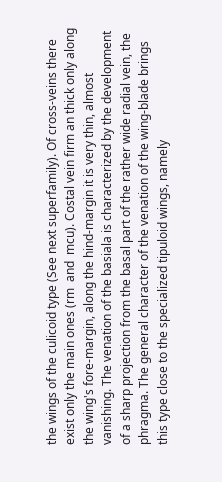the wings of the culicoid type (See next superfamily). Of cross-veins there exist only the main ones (rm  and  mcu). Costal vein firm an thick only along the wing's fore-margin, along the hind-margin it is very thin, almost vanishing. The venation of the basiala is characterized by the development of a sharp projection from the basal part of the rather wide radial vein, the phragma. The general character of the venation of the wing-blade brings this type close to the specialized tipuloid wings, namely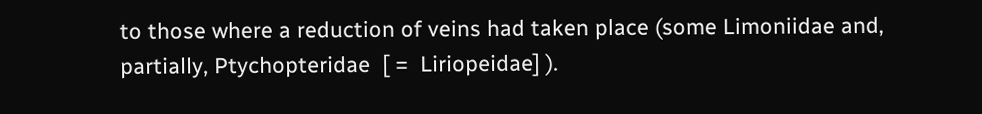to those where a reduction of veins had taken place (some Limoniidae and, partially, Ptychopteridae  [ =  Liriopeidae] ).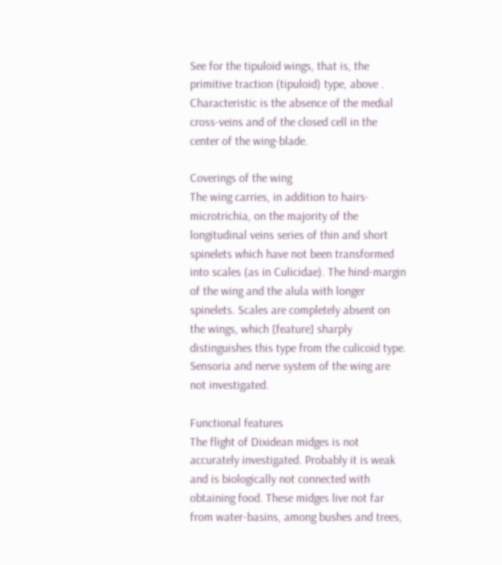See for the tipuloid wings, that is, the primitive traction (tipuloid) type, above .  Characteristic is the absence of the medial cross-veins and of the closed cell in the center of the wing-blade.

Coverings of the wing
The wing carries, in addition to hairs-microtrichia, on the majority of the longitudinal veins series of thin and short spinelets which have not been transformed into scales (as in Culicidae). The hind-margin of the wing and the alula with longer spinelets. Scales are completely absent on the wings, which [feature] sharply distinguishes this type from the culicoid type. Sensoria and nerve system of the wing are not investigated.

Functional features
The flight of Dixidean midges is not accurately investigated. Probably it is weak and is biologically not connected with obtaining food. These midges live not far from water-basins, among bushes and trees,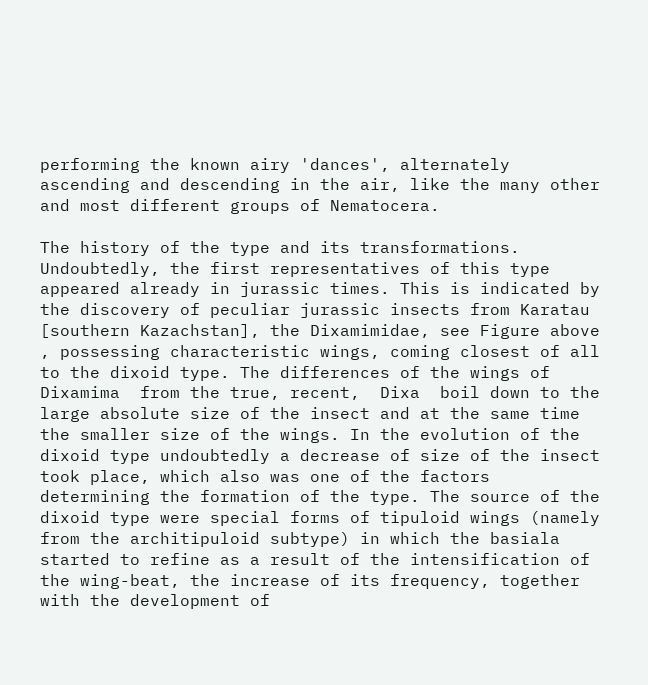performing the known airy 'dances', alternately ascending and descending in the air, like the many other and most different groups of Nematocera.

The history of the type and its transformations.
Undoubtedly, the first representatives of this type appeared already in jurassic times. This is indicated by the discovery of peculiar jurassic insects from Karatau [southern Kazachstan], the Dixamimidae, see Figure above , possessing characteristic wings, coming closest of all to the dixoid type. The differences of the wings of  Dixamima  from the true, recent,  Dixa  boil down to the large absolute size of the insect and at the same time the smaller size of the wings. In the evolution of the dixoid type undoubtedly a decrease of size of the insect took place, which also was one of the factors determining the formation of the type. The source of the dixoid type were special forms of tipuloid wings (namely from the architipuloid subtype) in which the basiala started to refine as a result of the intensification of the wing-beat, the increase of its frequency, together with the development of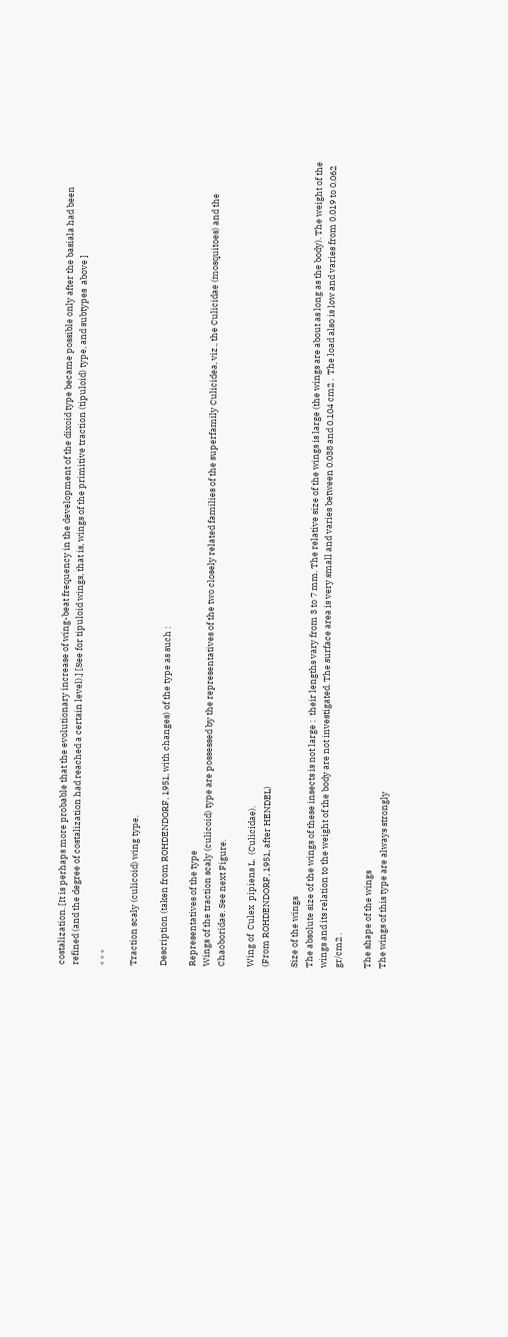costalization. [It is perhaps more probable that the evolutionary increase of wing-beat frequency in the development of the dixoid type became possible only after the basiala had been refined (and the degree of costalization had reached a certain level).] [See for tipuloid wings, that is, wings of the primitive traction (tipuloid) type, and subtypes  above ]

* * *

Traction scaly (culicoid) wing type.

Description (taken from ROHDENDORF, 1951, with changes) of the type as such :

Representatives of the type
Wings of the traction scaly (culicoid) type are possessed by the representatives of the two closely related families of the superfamily Culicidea, viz., the Culicidae (mosquitoes) and the Chaoboridae. See next Figure.

Wing of  Culex  pipiens L.  (Culicidae).
(From ROHDENDORF, 1951, after HENDEL)

Size of the wings
The absolute size of the wings of these insects is not large :  their lengths vary from 3 to 7 mm. The relative size of the wings is large (the wings are about as long as the body). The weight of the wings and its relation to the weight of the body are not investigated. The surface area is very small and varies between 0.038 and 0.104 cm2 .  The load also is low and varies from 0.019 to 0.062 gr/cm2 .

The shape of the wings
The wings of this type are always strongly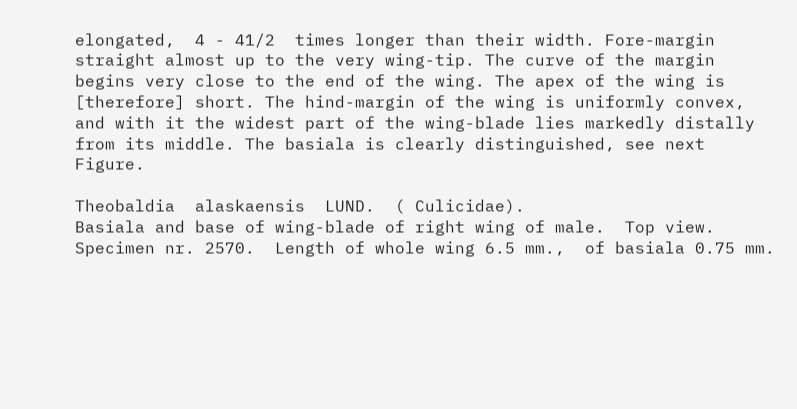elongated,  4 - 41/2  times longer than their width. Fore-margin straight almost up to the very wing-tip. The curve of the margin begins very close to the end of the wing. The apex of the wing is [therefore] short. The hind-margin of the wing is uniformly convex, and with it the widest part of the wing-blade lies markedly distally from its middle. The basiala is clearly distinguished, see next Figure.

Theobaldia  alaskaensis  LUND.  ( Culicidae).
Basiala and base of wing-blade of right wing of male.  Top view.
Specimen nr. 2570.  Length of whole wing 6.5 mm.,  of basiala 0.75 mm.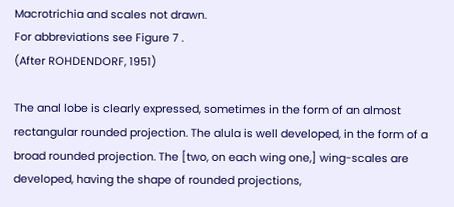Macrotrichia and scales not drawn.
For abbreviations see Figure 7 .
(After ROHDENDORF, 1951)

The anal lobe is clearly expressed, sometimes in the form of an almost rectangular rounded projection. The alula is well developed, in the form of a broad rounded projection. The [two, on each wing one,] wing-scales are developed, having the shape of rounded projections,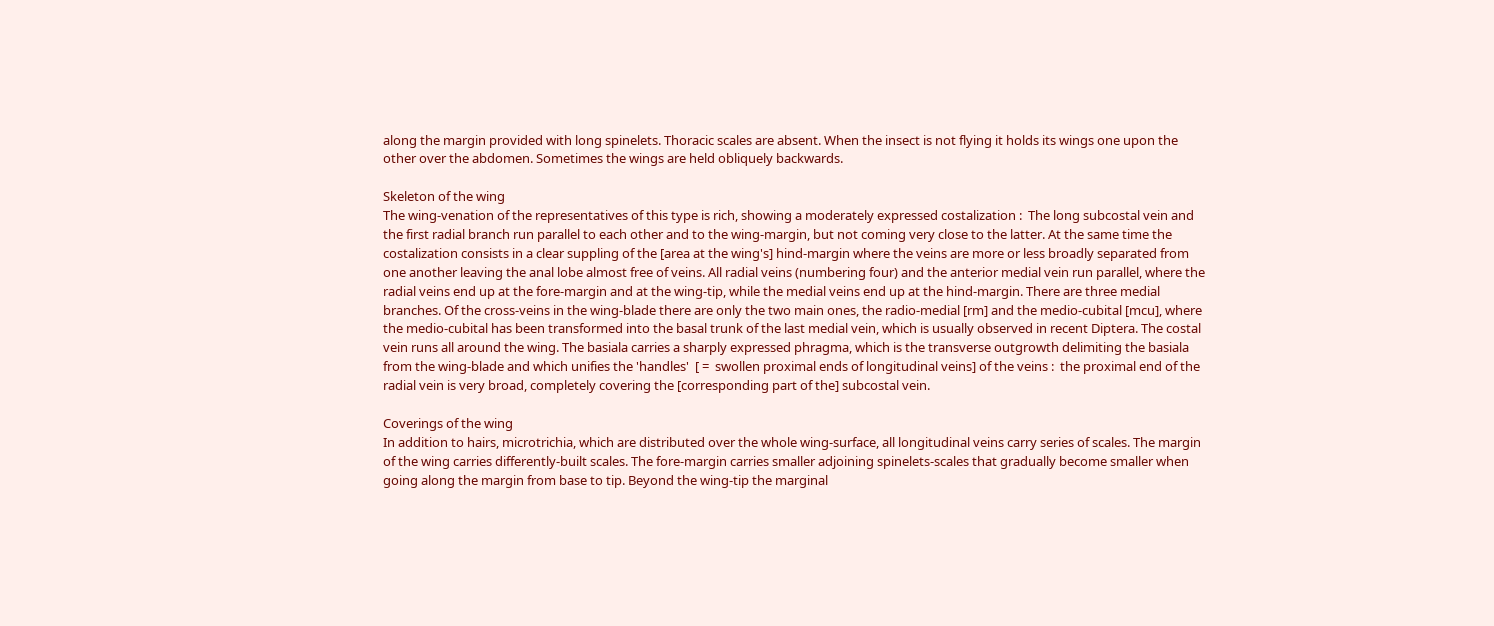along the margin provided with long spinelets. Thoracic scales are absent. When the insect is not flying it holds its wings one upon the other over the abdomen. Sometimes the wings are held obliquely backwards.

Skeleton of the wing
The wing-venation of the representatives of this type is rich, showing a moderately expressed costalization :  The long subcostal vein and the first radial branch run parallel to each other and to the wing-margin, but not coming very close to the latter. At the same time the costalization consists in a clear suppling of the [area at the wing's] hind-margin where the veins are more or less broadly separated from one another leaving the anal lobe almost free of veins. All radial veins (numbering four) and the anterior medial vein run parallel, where the radial veins end up at the fore-margin and at the wing-tip, while the medial veins end up at the hind-margin. There are three medial branches. Of the cross-veins in the wing-blade there are only the two main ones, the radio-medial [rm] and the medio-cubital [mcu], where the medio-cubital has been transformed into the basal trunk of the last medial vein, which is usually observed in recent Diptera. The costal vein runs all around the wing. The basiala carries a sharply expressed phragma, which is the transverse outgrowth delimiting the basiala from the wing-blade and which unifies the 'handles'  [ =  swollen proximal ends of longitudinal veins] of the veins :  the proximal end of the radial vein is very broad, completely covering the [corresponding part of the] subcostal vein.

Coverings of the wing
In addition to hairs, microtrichia, which are distributed over the whole wing-surface, all longitudinal veins carry series of scales. The margin of the wing carries differently-built scales. The fore-margin carries smaller adjoining spinelets-scales that gradually become smaller when going along the margin from base to tip. Beyond the wing-tip the marginal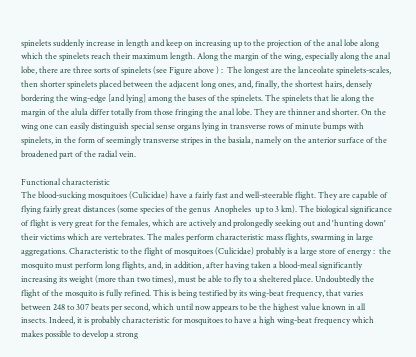spinelets suddenly increase in length and keep on increasing up to the projection of the anal lobe along which the spinelets reach their maximum length. Along the margin of the wing, especially along the anal lobe, there are three sorts of spinelets (see Figure above ) :  The longest are the lanceolate spinelets-scales, then shorter spinelets placed between the adjacent long ones, and, finally, the shortest hairs, densely bordering the wing-edge [and lying] among the bases of the spinelets. The spinelets that lie along the margin of the alula differ totally from those fringing the anal lobe. They are thinner and shorter. On the wing one can easily distinguish special sense organs lying in transverse rows of minute bumps with spinelets, in the form of seemingly transverse stripes in the basiala, namely on the anterior surface of the broadened part of the radial vein.

Functional characteristic
The blood-sucking mosquitoes (Culicidae) have a fairly fast and well-steerable flight. They are capable of flying fairly great distances (some species of the genus  Anopheles  up to 3 km). The biological significance of flight is very great for the females, which are actively and prolongedly seeking out and 'hunting down' their victims which are vertebrates. The males perform characteristic mass flights, swarming in large aggregations. Characteristic to the flight of mosquitoes (Culicidae) probably is a large store of energy :  the mosquito must perform long flights, and, in addition, after having taken a blood-meal significantly increasing its weight (more than two times), must be able to fly to a sheltered place. Undoubtedly the flight of the mosquito is fully refined. This is being testified by its wing-beat frequency, that varies between 248 to 307 beats per second, which until now appears to be the highest value known in all insects. Indeed, it is probably characteristic for mosquitoes to have a high wing-beat frequency which makes possible to develop a strong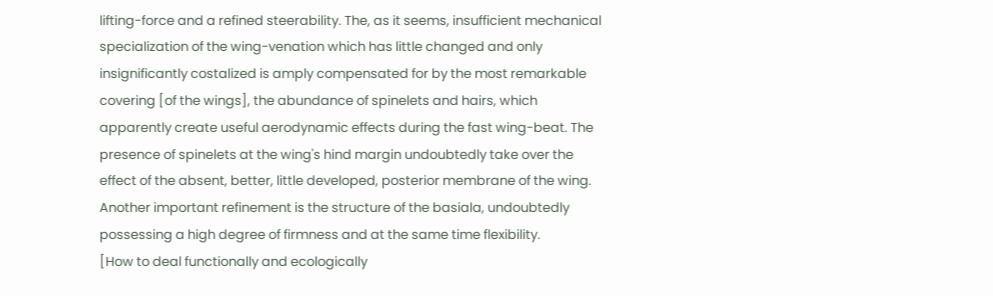lifting-force and a refined steerability. The, as it seems, insufficient mechanical specialization of the wing-venation which has little changed and only insignificantly costalized is amply compensated for by the most remarkable covering [of the wings], the abundance of spinelets and hairs, which apparently create useful aerodynamic effects during the fast wing-beat. The presence of spinelets at the wing's hind margin undoubtedly take over the effect of the absent, better, little developed, posterior membrane of the wing. Another important refinement is the structure of the basiala, undoubtedly possessing a high degree of firmness and at the same time flexibility.
[How to deal functionally and ecologically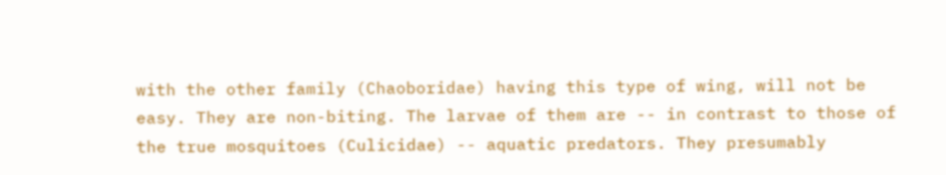with the other family (Chaoboridae) having this type of wing, will not be easy. They are non-biting. The larvae of them are -- in contrast to those of the true mosquitoes (Culicidae) -- aquatic predators. They presumably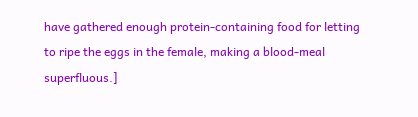have gathered enough protein-containing food for letting to ripe the eggs in the female, making a blood-meal superfluous.]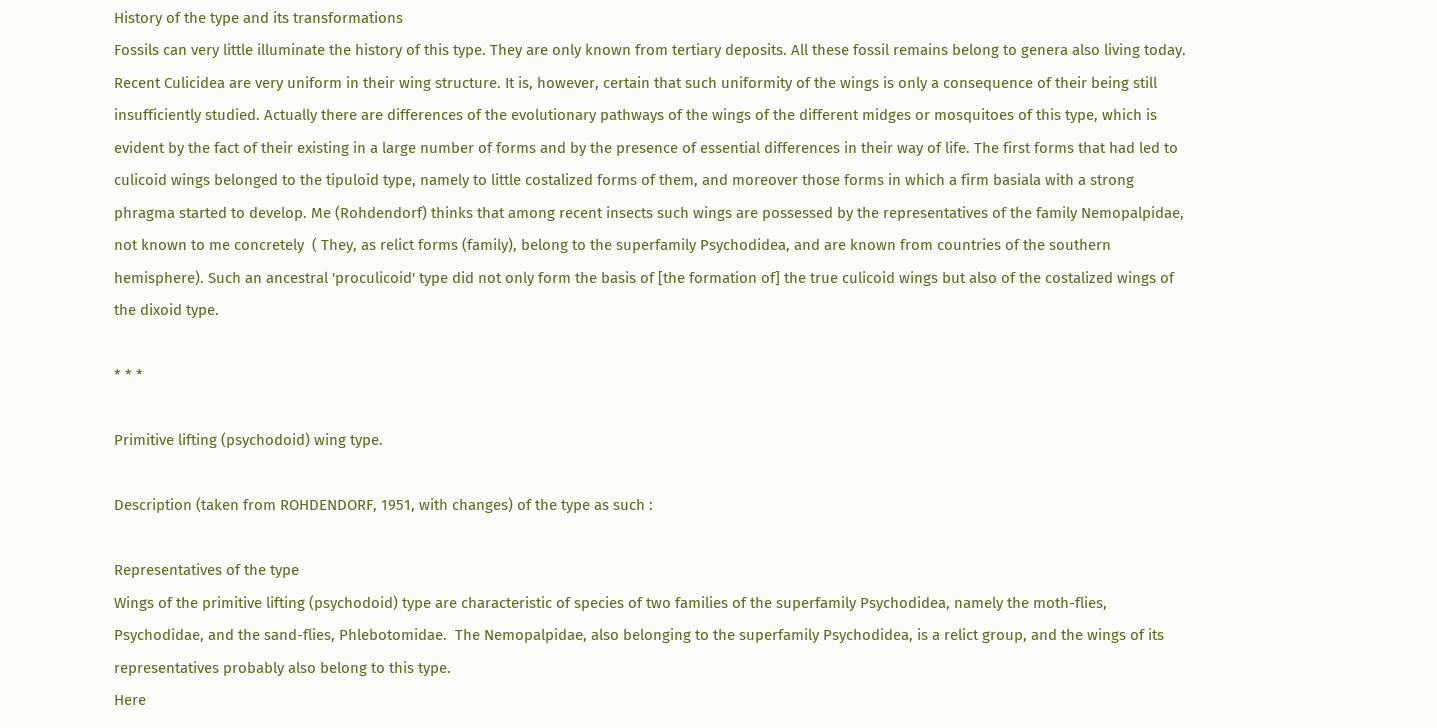History of the type and its transformations
Fossils can very little illuminate the history of this type. They are only known from tertiary deposits. All these fossil remains belong to genera also living today. Recent Culicidea are very uniform in their wing structure. It is, however, certain that such uniformity of the wings is only a consequence of their being still insufficiently studied. Actually there are differences of the evolutionary pathways of the wings of the different midges or mosquitoes of this type, which is evident by the fact of their existing in a large number of forms and by the presence of essential differences in their way of life. The first forms that had led to culicoid wings belonged to the tipuloid type, namely to little costalized forms of them, and moreover those forms in which a firm basiala with a strong phragma started to develop. Me (Rohdendorf) thinks that among recent insects such wings are possessed by the representatives of the family Nemopalpidae, not known to me concretely  ( They, as relict forms (family), belong to the superfamily Psychodidea, and are known from countries of the southern hemisphere). Such an ancestral 'proculicoid' type did not only form the basis of [the formation of] the true culicoid wings but also of the costalized wings of the dixoid type.

* * *

Primitive lifting (psychodoid) wing type.

Description (taken from ROHDENDORF, 1951, with changes) of the type as such :

Representatives of the type
Wings of the primitive lifting (psychodoid) type are characteristic of species of two families of the superfamily Psychodidea, namely the moth-flies, Psychodidae, and the sand-flies, Phlebotomidae.  The Nemopalpidae, also belonging to the superfamily Psychodidea, is a relict group, and the wings of its representatives probably also belong to this type.
Here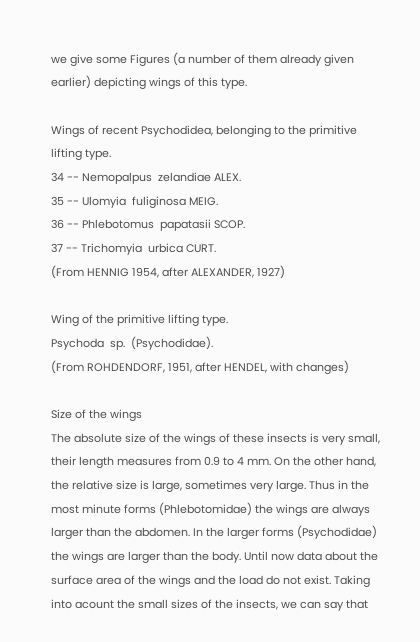we give some Figures (a number of them already given earlier) depicting wings of this type.

Wings of recent Psychodidea, belonging to the primitive lifting type.
34 -- Nemopalpus  zelandiae ALEX.
35 -- Ulomyia  fuliginosa MEIG.
36 -- Phlebotomus  papatasii SCOP.
37 -- Trichomyia  urbica CURT.
(From HENNIG 1954, after ALEXANDER, 1927)

Wing of the primitive lifting type.
Psychoda  sp.  (Psychodidae).
(From ROHDENDORF, 1951, after HENDEL, with changes)

Size of the wings
The absolute size of the wings of these insects is very small, their length measures from 0.9 to 4 mm. On the other hand, the relative size is large, sometimes very large. Thus in the most minute forms (Phlebotomidae) the wings are always larger than the abdomen. In the larger forms (Psychodidae) the wings are larger than the body. Until now data about the surface area of the wings and the load do not exist. Taking into acount the small sizes of the insects, we can say that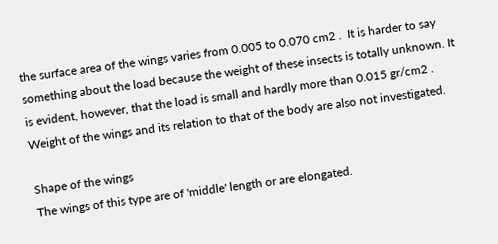the surface area of the wings varies from 0.005 to 0.070 cm2 .  It is harder to say something about the load because the weight of these insects is totally unknown. It is evident, however, that the load is small and hardly more than 0.015 gr/cm2 .  Weight of the wings and its relation to that of the body are also not investigated.

Shape of the wings
The wings of this type are of 'middle' length or are elongated.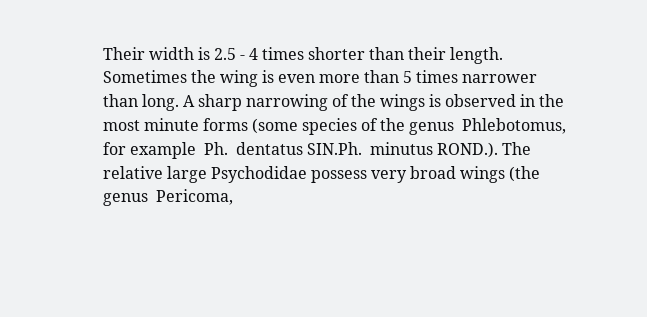Their width is 2.5 - 4 times shorter than their length. Sometimes the wing is even more than 5 times narrower than long. A sharp narrowing of the wings is observed in the most minute forms (some species of the genus  Phlebotomus,  for example  Ph.  dentatus SIN.Ph.  minutus ROND.). The relative large Psychodidae possess very broad wings (the genus  Pericoma,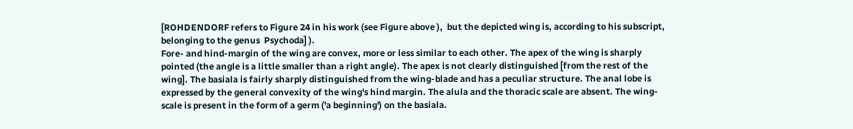[ROHDENDORF refers to Figure 24 in his work (see Figure above ),  but the depicted wing is, according to his subscript, belonging to the genus  Psychoda] ).
Fore- and hind-margin of the wing are convex, more or less similar to each other. The apex of the wing is sharply pointed (the angle is a little smaller than a right angle). The apex is not clearly distinguished [from the rest of the wing]. The basiala is fairly sharply distinguished from the wing-blade and has a peculiar structure. The anal lobe is expressed by the general convexity of the wing's hind margin. The alula and the thoracic scale are absent. The wing-scale is present in the form of a germ ('a beginning') on the basiala.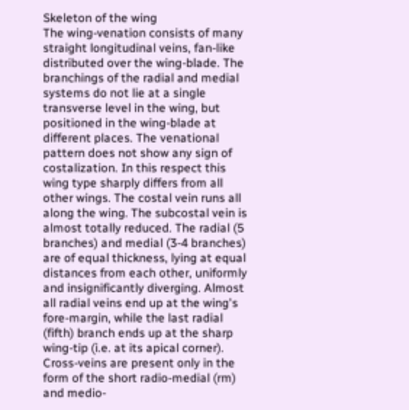Skeleton of the wing
The wing-venation consists of many straight longitudinal veins, fan-like distributed over the wing-blade. The branchings of the radial and medial systems do not lie at a single transverse level in the wing, but positioned in the wing-blade at different places. The venational pattern does not show any sign of costalization. In this respect this wing type sharply differs from all other wings. The costal vein runs all along the wing. The subcostal vein is almost totally reduced. The radial (5 branches) and medial (3-4 branches) are of equal thickness, lying at equal distances from each other, uniformly and insignificantly diverging. Almost all radial veins end up at the wing's fore-margin, while the last radial (fifth) branch ends up at the sharp wing-tip (i.e. at its apical corner). Cross-veins are present only in the form of the short radio-medial (rm) and medio-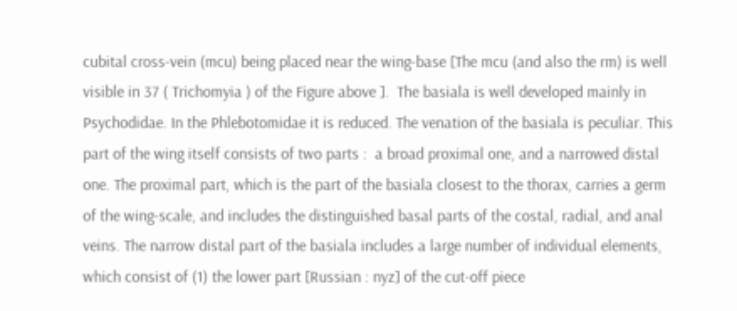cubital cross-vein (mcu) being placed near the wing-base [The mcu (and also the rm) is well visible in 37 ( Trichomyia ) of the Figure above ].  The basiala is well developed mainly in Psychodidae. In the Phlebotomidae it is reduced. The venation of the basiala is peculiar. This part of the wing itself consists of two parts :  a broad proximal one, and a narrowed distal one. The proximal part, which is the part of the basiala closest to the thorax, carries a germ of the wing-scale, and includes the distinguished basal parts of the costal, radial, and anal veins. The narrow distal part of the basiala includes a large number of individual elements, which consist of (1) the lower part [Russian : nyz] of the cut-off piece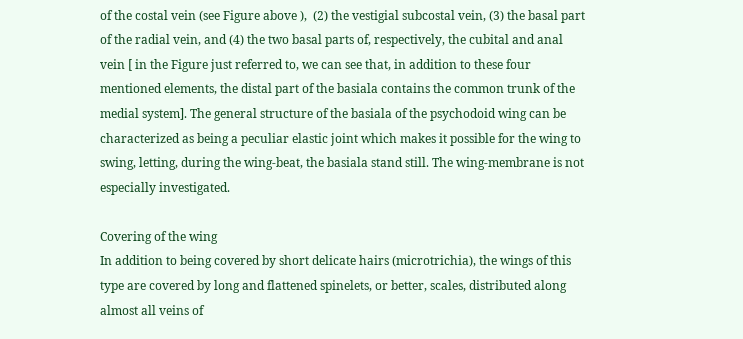of the costal vein (see Figure above ),  (2) the vestigial subcostal vein, (3) the basal part of the radial vein, and (4) the two basal parts of, respectively, the cubital and anal vein [ in the Figure just referred to, we can see that, in addition to these four mentioned elements, the distal part of the basiala contains the common trunk of the medial system]. The general structure of the basiala of the psychodoid wing can be characterized as being a peculiar elastic joint which makes it possible for the wing to swing, letting, during the wing-beat, the basiala stand still. The wing-membrane is not especially investigated.

Covering of the wing
In addition to being covered by short delicate hairs (microtrichia), the wings of this type are covered by long and flattened spinelets, or better, scales, distributed along almost all veins of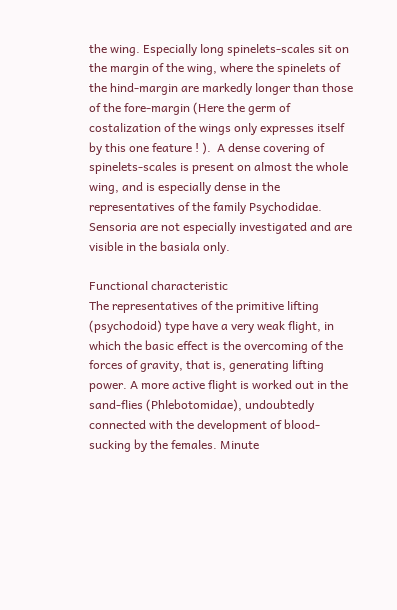the wing. Especially long spinelets-scales sit on the margin of the wing, where the spinelets of the hind-margin are markedly longer than those of the fore-margin (Here the germ of costalization of the wings only expresses itself by this one feature ! ).  A dense covering of spinelets-scales is present on almost the whole wing, and is especially dense in the representatives of the family Psychodidae. Sensoria are not especially investigated and are visible in the basiala only.

Functional characteristic
The representatives of the primitive lifting (psychodoid) type have a very weak flight, in which the basic effect is the overcoming of the forces of gravity, that is, generating lifting power. A more active flight is worked out in the sand-flies (Phlebotomidae), undoubtedly connected with the development of blood-sucking by the females. Minute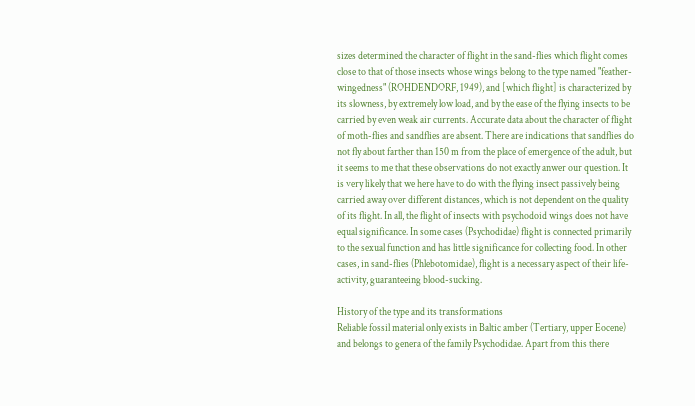sizes determined the character of flight in the sand-flies which flight comes close to that of those insects whose wings belong to the type named "feather-wingedness" (ROHDENDORF, 1949), and [which flight] is characterized by its slowness, by extremely low load, and by the ease of the flying insects to be carried by even weak air currents. Accurate data about the character of flight of moth-flies and sandflies are absent. There are indications that sandflies do not fly about farther than 150 m from the place of emergence of the adult, but it seems to me that these observations do not exactly anwer our question. It is very likely that we here have to do with the flying insect passively being carried away over different distances, which is not dependent on the quality of its flight. In all, the flight of insects with psychodoid wings does not have equal significance. In some cases (Psychodidae) flight is connected primarily to the sexual function and has little significance for collecting food. In other cases, in sand-flies (Phlebotomidae), flight is a necessary aspect of their life-activity, guaranteeing blood-sucking.

History of the type and its transformations
Reliable fossil material only exists in Baltic amber (Tertiary, upper Eocene) and belongs to genera of the family Psychodidae. Apart from this there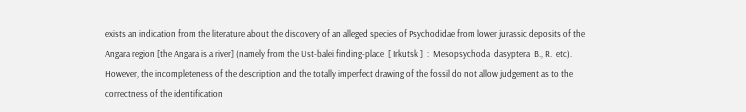exists an indication from the literature about the discovery of an alleged species of Psychodidae from lower jurassic deposits of the Angara region [the Angara is a river] (namely from the Ust-balei finding-place  [ Irkutsk ]  :  Mesopsychoda  dasyptera  B., R.  etc). However, the incompleteness of the description and the totally imperfect drawing of the fossil do not allow judgement as to the correctness of the identification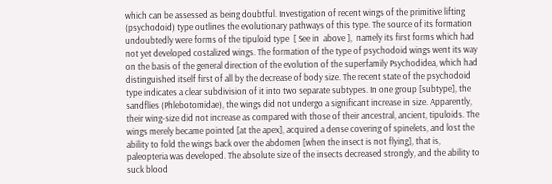which can be assessed as being doubtful. Investigation of recent wings of the primitive lifting (psychodoid) type outlines the evolutionary pathways of this type. The source of its formation undoubtedly were forms of the tipuloid type  [ See in  above ],  namely its first forms which had not yet developed costalized wings. The formation of the type of psychodoid wings went its way on the basis of the general direction of the evolution of the superfamily Psychodidea, which had distinguished itself first of all by the decrease of body size. The recent state of the psychodoid type indicates a clear subdivision of it into two separate subtypes. In one group [subtype], the sandflies (Phlebotomidae), the wings did not undergo a significant increase in size. Apparently, their wing-size did not increase as compared with those of their ancestral, ancient, tipuloids. The wings merely became pointed [at the apex], acquired a dense covering of spinelets, and lost the ability to fold the wings back over the abdomen [when the insect is not flying], that is, paleopteria was developed. The absolute size of the insects decreased strongly, and the ability to suck blood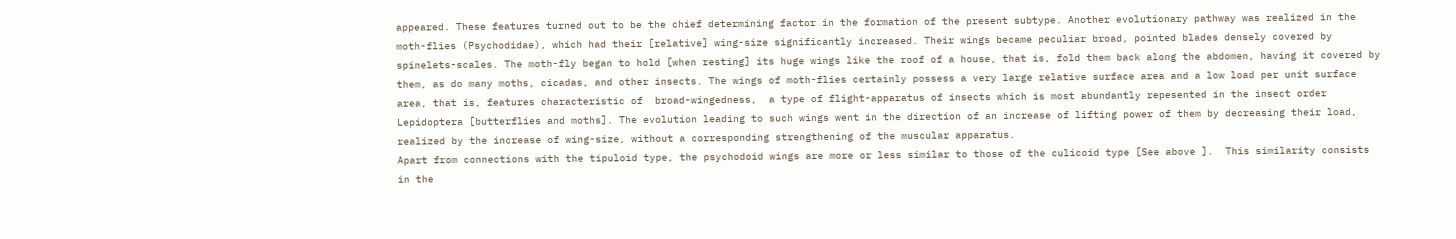appeared. These features turned out to be the chief determining factor in the formation of the present subtype. Another evolutionary pathway was realized in the moth-flies (Psychodidae), which had their [relative] wing-size significantly increased. Their wings became peculiar broad, pointed blades densely covered by spinelets-scales. The moth-fly began to hold [when resting] its huge wings like the roof of a house, that is, fold them back along the abdomen, having it covered by them, as do many moths, cicadas, and other insects. The wings of moth-flies certainly possess a very large relative surface area and a low load per unit surface area, that is, features characteristic of  broad-wingedness,  a type of flight-apparatus of insects which is most abundantly repesented in the insect order Lepidoptera [butterflies and moths]. The evolution leading to such wings went in the direction of an increase of lifting power of them by decreasing their load, realized by the increase of wing-size, without a corresponding strengthening of the muscular apparatus.
Apart from connections with the tipuloid type, the psychodoid wings are more or less similar to those of the culicoid type [See above ].  This similarity consists in the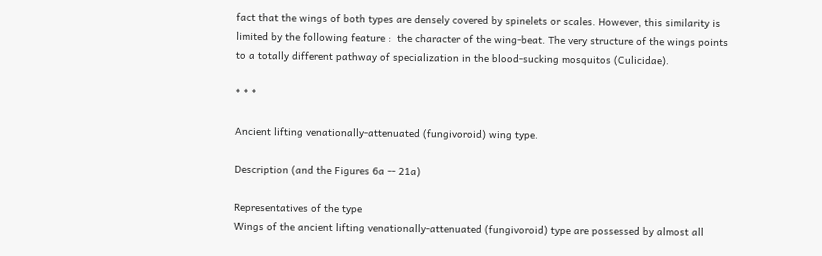fact that the wings of both types are densely covered by spinelets or scales. However, this similarity is limited by the following feature :  the character of the wing-beat. The very structure of the wings points to a totally different pathway of specialization in the blood-sucking mosquitos (Culicidae).

* * *

Ancient lifting venationally-attenuated (fungivoroid) wing type.

Description (and the Figures 6a -- 21a)

Representatives of the type
Wings of the ancient lifting venationally-attenuated (fungivoroid) type are possessed by almost all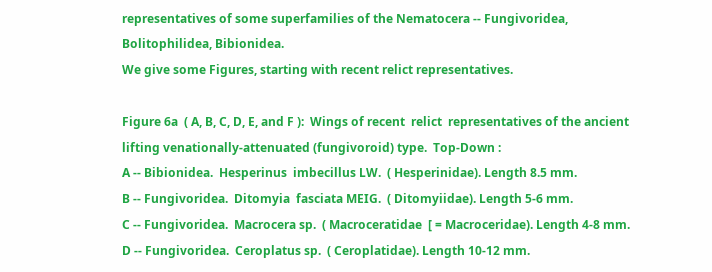representatives of some superfamilies of the Nematocera -- Fungivoridea, Bolitophilidea, Bibionidea.
We give some Figures, starting with recent relict representatives.

Figure 6a  ( A, B, C, D, E, and F ):  Wings of recent  relict  representatives of the ancient lifting venationally-attenuated (fungivoroid) type.  Top-Down :
A -- Bibionidea.  Hesperinus  imbecillus LW.  ( Hesperinidae). Length 8.5 mm.
B -- Fungivoridea.  Ditomyia  fasciata MEIG.  ( Ditomyiidae). Length 5-6 mm.
C -- Fungivoridea.  Macrocera sp.  ( Macroceratidae  [ = Macroceridae). Length 4-8 mm.
D -- Fungivoridea.  Ceroplatus sp.  ( Ceroplatidae). Length 10-12 mm.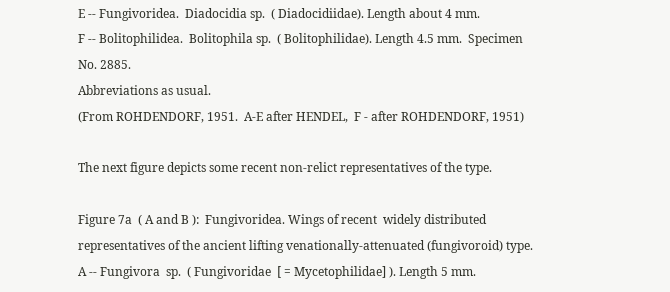E -- Fungivoridea.  Diadocidia sp.  ( Diadocidiidae). Length about 4 mm.
F -- Bolitophilidea.  Bolitophila sp.  ( Bolitophilidae). Length 4.5 mm.  Specimen No. 2885.
Abbreviations as usual.
(From ROHDENDORF, 1951.  A-E after HENDEL,  F - after ROHDENDORF, 1951)

The next figure depicts some recent non-relict representatives of the type.

Figure 7a  ( A and B ):  Fungivoridea. Wings of recent  widely distributed  representatives of the ancient lifting venationally-attenuated (fungivoroid) type.
A -- Fungivora  sp.  ( Fungivoridae  [ = Mycetophilidae] ). Length 5 mm.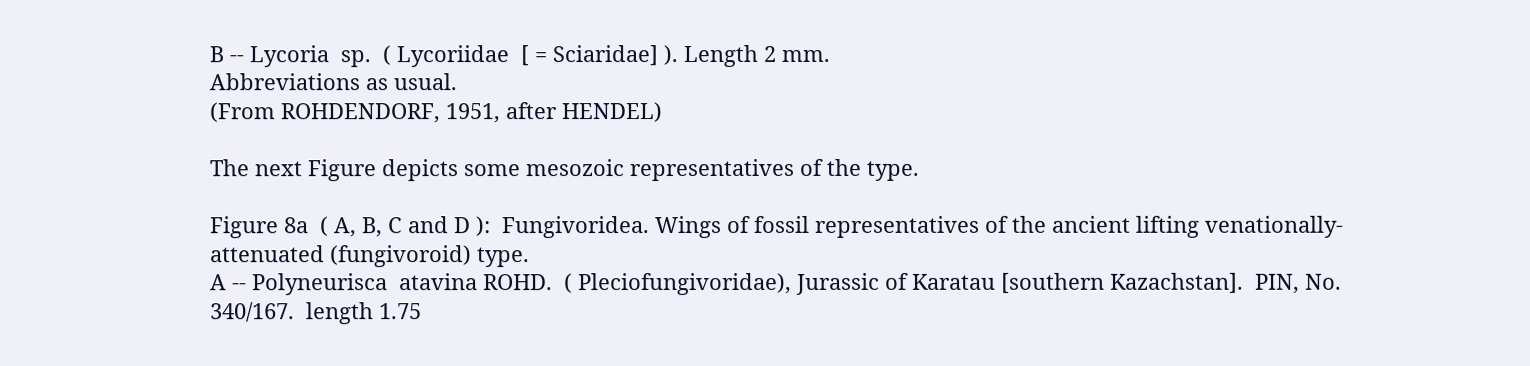B -- Lycoria  sp.  ( Lycoriidae  [ = Sciaridae] ). Length 2 mm.
Abbreviations as usual.
(From ROHDENDORF, 1951, after HENDEL)

The next Figure depicts some mesozoic representatives of the type.

Figure 8a  ( A, B, C and D ):  Fungivoridea. Wings of fossil representatives of the ancient lifting venationally-attenuated (fungivoroid) type.
A -- Polyneurisca  atavina ROHD.  ( Pleciofungivoridae), Jurassic of Karatau [southern Kazachstan].  PIN, No. 340/167.  length 1.75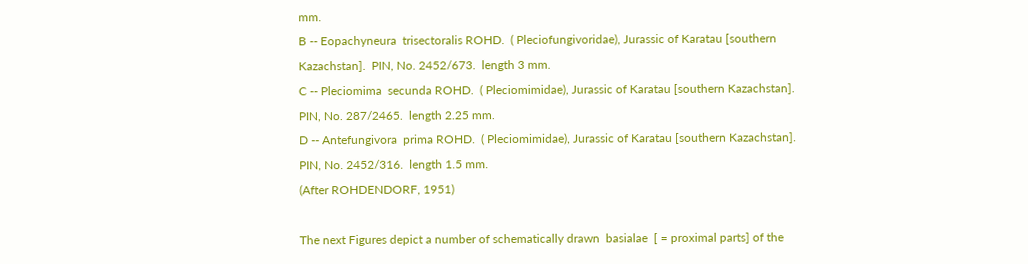mm.
B -- Eopachyneura  trisectoralis ROHD.  ( Pleciofungivoridae), Jurassic of Karatau [southern Kazachstan].  PIN, No. 2452/673.  length 3 mm.
C -- Pleciomima  secunda ROHD.  ( Pleciomimidae), Jurassic of Karatau [southern Kazachstan].  PIN, No. 287/2465.  length 2.25 mm.
D -- Antefungivora  prima ROHD.  ( Pleciomimidae), Jurassic of Karatau [southern Kazachstan].  PIN, No. 2452/316.  length 1.5 mm.
(After ROHDENDORF, 1951)

The next Figures depict a number of schematically drawn  basialae  [ = proximal parts] of the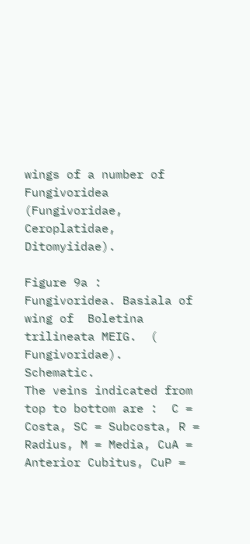wings of a number of Fungivoridea (Fungivoridae, Ceroplatidae, Ditomyiidae).

Figure 9a :  Fungivoridea. Basiala of wing of  Boletina  trilineata MEIG.  ( Fungivoridae).  Schematic.
The veins indicated from top to bottom are :  C = Costa, SC = Subcosta, R = Radius, M = Media, CuA = Anterior Cubitus, CuP =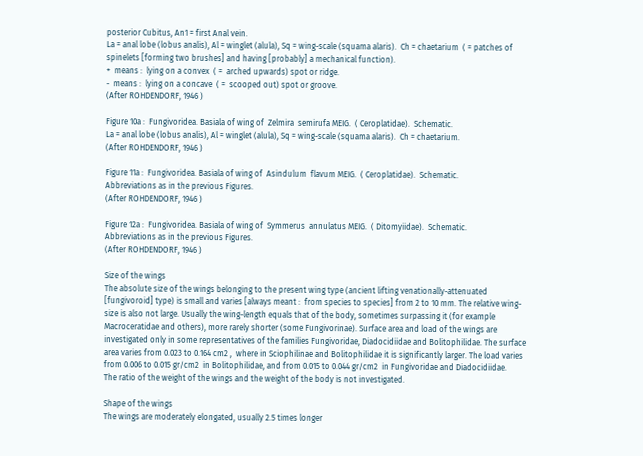posterior Cubitus, An1 = first Anal vein.
La = anal lobe (lobus analis), Al = winglet (alula), Sq = wing-scale (squama alaris).  Ch = chaetarium  ( = patches of spinelets [forming two brushes] and having [probably] a mechanical function).
+  means :  lying on a convex  ( =  arched upwards) spot or ridge.
-  means :  lying on a concave  ( =  scooped out) spot or groove.
(After ROHDENDORF, 1946 )

Figure 10a :  Fungivoridea. Basiala of wing of  Zelmira  semirufa MEIG.  ( Ceroplatidae).  Schematic.
La = anal lobe (lobus analis), Al = winglet (alula), Sq = wing-scale (squama alaris).  Ch = chaetarium.
(After ROHDENDORF, 1946 )

Figure 11a :  Fungivoridea. Basiala of wing of  Asindulum  flavum MEIG.  ( Ceroplatidae).  Schematic.
Abbreviations as in the previous Figures.
(After ROHDENDORF, 1946 )

Figure 12a :  Fungivoridea. Basiala of wing of  Symmerus  annulatus MEIG.  ( Ditomyiidae).  Schematic.
Abbreviations as in the previous Figures.
(After ROHDENDORF, 1946 )

Size of the wings
The absolute size of the wings belonging to the present wing type (ancient lifting venationally-attenuated [fungivoroid] type) is small and varies [always meant :  from species to species] from 2 to 10 mm. The relative wing-size is also not large. Usually the wing-length equals that of the body, sometimes surpassing it (for example Macroceratidae and others), more rarely shorter (some Fungivorinae). Surface area and load of the wings are investigated only in some representatives of the families Fungivoridae, Diadocidiidae and Bolitophilidae. The surface area varies from 0.023 to 0.164 cm2 ,  where in Sciophilinae and Bolitophilidae it is significantly larger. The load varies from 0.006 to 0.015 gr/cm2  in Bolitophilidae, and from 0.015 to 0.044 gr/cm2  in Fungivoridae and Diadocidiidae.
The ratio of the weight of the wings and the weight of the body is not investigated.

Shape of the wings
The wings are moderately elongated, usually 2.5 times longer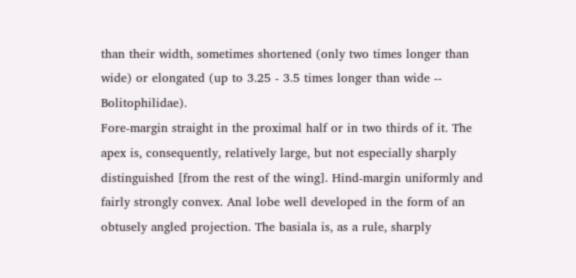than their width, sometimes shortened (only two times longer than wide) or elongated (up to 3.25 - 3.5 times longer than wide -- Bolitophilidae).
Fore-margin straight in the proximal half or in two thirds of it. The apex is, consequently, relatively large, but not especially sharply distinguished [from the rest of the wing]. Hind-margin uniformly and fairly strongly convex. Anal lobe well developed in the form of an obtusely angled projection. The basiala is, as a rule, sharply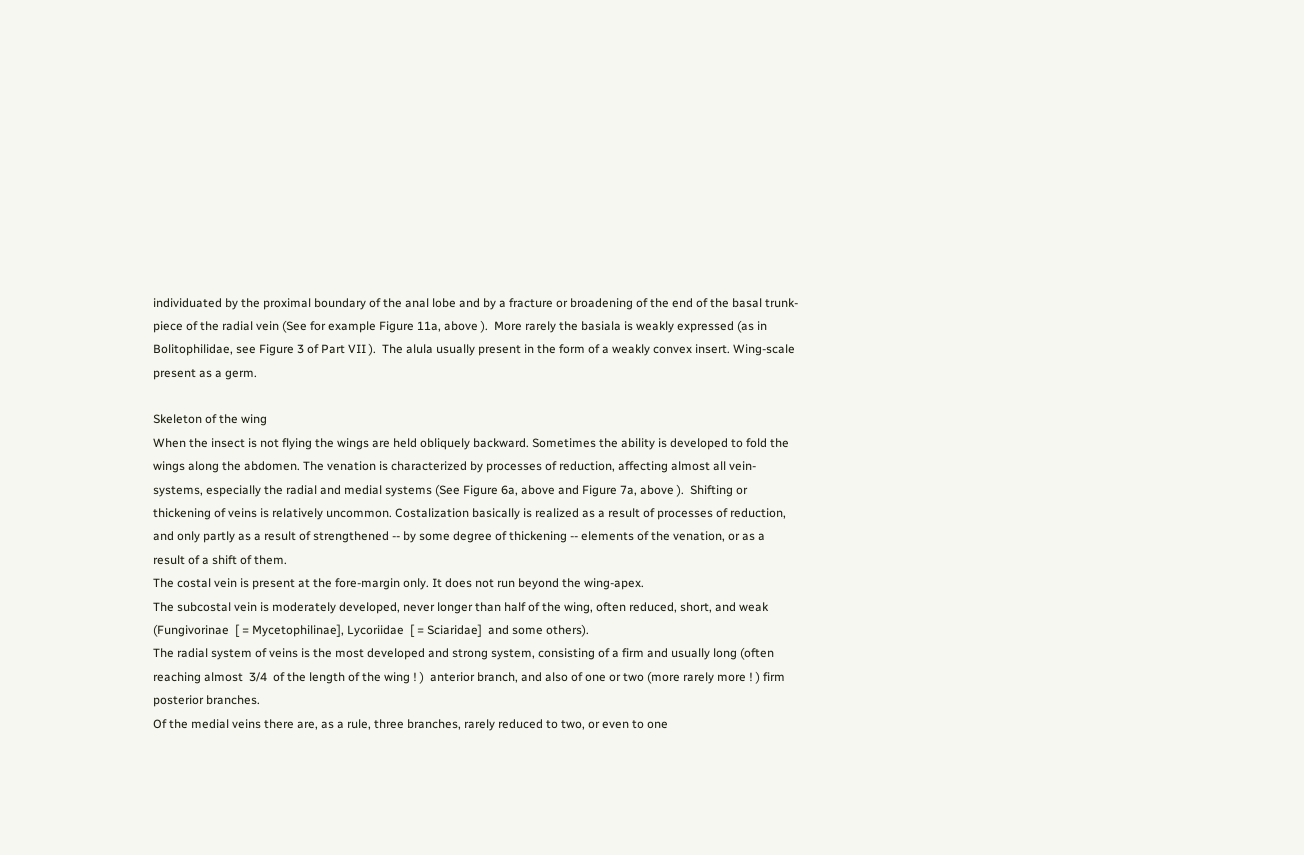individuated by the proximal boundary of the anal lobe and by a fracture or broadening of the end of the basal trunk-piece of the radial vein (See for example Figure 11a, above ).  More rarely the basiala is weakly expressed (as in Bolitophilidae, see Figure 3 of Part VII ).  The alula usually present in the form of a weakly convex insert. Wing-scale present as a germ.

Skeleton of the wing
When the insect is not flying the wings are held obliquely backward. Sometimes the ability is developed to fold the wings along the abdomen. The venation is characterized by processes of reduction, affecting almost all vein-systems, especially the radial and medial systems (See Figure 6a, above and Figure 7a, above ).  Shifting or thickening of veins is relatively uncommon. Costalization basically is realized as a result of processes of reduction, and only partly as a result of strengthened -- by some degree of thickening -- elements of the venation, or as a result of a shift of them.
The costal vein is present at the fore-margin only. It does not run beyond the wing-apex.
The subcostal vein is moderately developed, never longer than half of the wing, often reduced, short, and weak (Fungivorinae  [ = Mycetophilinae], Lycoriidae  [ = Sciaridae]  and some others).
The radial system of veins is the most developed and strong system, consisting of a firm and usually long (often reaching almost  3/4  of the length of the wing ! )  anterior branch, and also of one or two (more rarely more ! ) firm posterior branches.
Of the medial veins there are, as a rule, three branches, rarely reduced to two, or even to one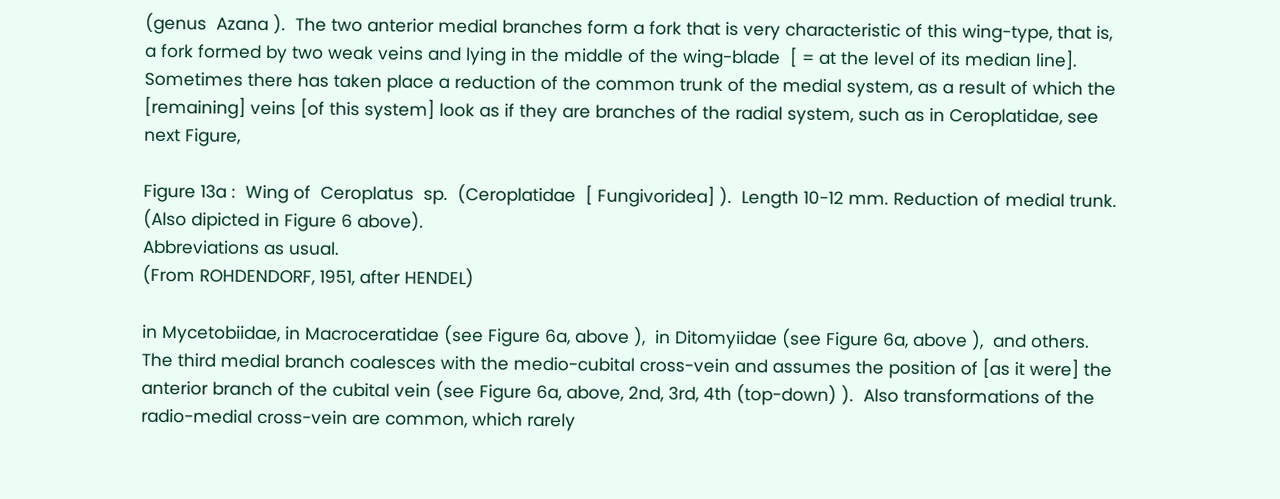(genus  Azana ).  The two anterior medial branches form a fork that is very characteristic of this wing-type, that is, a fork formed by two weak veins and lying in the middle of the wing-blade  [ = at the level of its median line]. Sometimes there has taken place a reduction of the common trunk of the medial system, as a result of which the [remaining] veins [of this system] look as if they are branches of the radial system, such as in Ceroplatidae, see next Figure,

Figure 13a :  Wing of  Ceroplatus  sp.  (Ceroplatidae  [ Fungivoridea] ).  Length 10-12 mm. Reduction of medial trunk.
(Also dipicted in Figure 6 above).
Abbreviations as usual.
(From ROHDENDORF, 1951, after HENDEL)

in Mycetobiidae, in Macroceratidae (see Figure 6a, above ),  in Ditomyiidae (see Figure 6a, above ),  and others. The third medial branch coalesces with the medio-cubital cross-vein and assumes the position of [as it were] the anterior branch of the cubital vein (see Figure 6a, above, 2nd, 3rd, 4th (top-down) ).  Also transformations of the radio-medial cross-vein are common, which rarely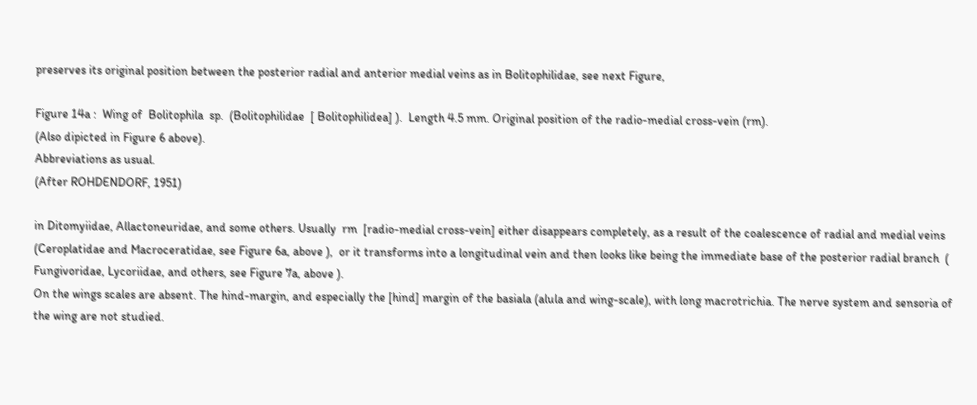preserves its original position between the posterior radial and anterior medial veins as in Bolitophilidae, see next Figure,

Figure 14a :  Wing of  Bolitophila  sp.  (Bolitophilidae  [ Bolitophilidea] ).  Length 4.5 mm. Original position of the radio-medial cross-vein (rm).
(Also dipicted in Figure 6 above).
Abbreviations as usual.
(After ROHDENDORF, 1951)

in Ditomyiidae, Allactoneuridae, and some others. Usually  rm  [radio-medial cross-vein] either disappears completely, as a result of the coalescence of radial and medial veins (Ceroplatidae and Macroceratidae, see Figure 6a, above ),  or it transforms into a longitudinal vein and then looks like being the immediate base of the posterior radial branch  ( Fungivoridae, Lycoriidae, and others, see Figure 7a, above ).
On the wings scales are absent. The hind-margin, and especially the [hind] margin of the basiala (alula and wing-scale), with long macrotrichia. The nerve system and sensoria of the wing are not studied.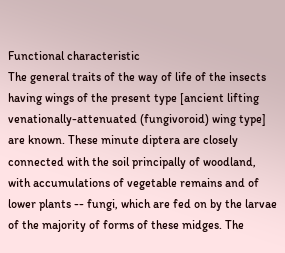Functional characteristic
The general traits of the way of life of the insects having wings of the present type [ancient lifting venationally-attenuated (fungivoroid) wing type] are known. These minute diptera are closely connected with the soil principally of woodland, with accumulations of vegetable remains and of lower plants -- fungi, which are fed on by the larvae of the majority of forms of these midges. The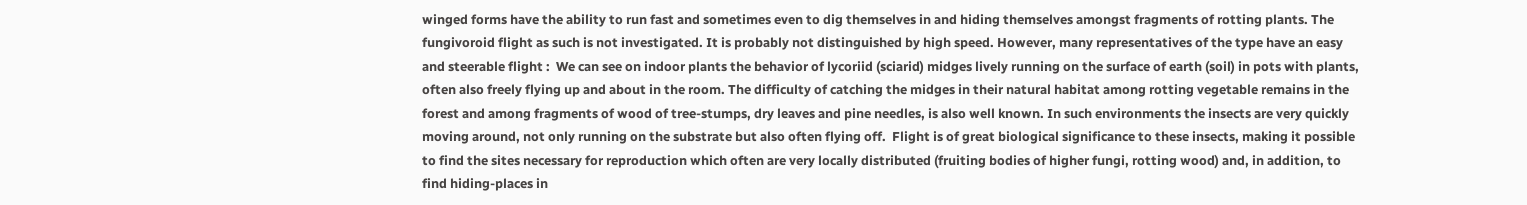winged forms have the ability to run fast and sometimes even to dig themselves in and hiding themselves amongst fragments of rotting plants. The fungivoroid flight as such is not investigated. It is probably not distinguished by high speed. However, many representatives of the type have an easy and steerable flight :  We can see on indoor plants the behavior of lycoriid (sciarid) midges lively running on the surface of earth (soil) in pots with plants, often also freely flying up and about in the room. The difficulty of catching the midges in their natural habitat among rotting vegetable remains in the forest and among fragments of wood of tree-stumps, dry leaves and pine needles, is also well known. In such environments the insects are very quickly moving around, not only running on the substrate but also often flying off.  Flight is of great biological significance to these insects, making it possible to find the sites necessary for reproduction which often are very locally distributed (fruiting bodies of higher fungi, rotting wood) and, in addition, to find hiding-places in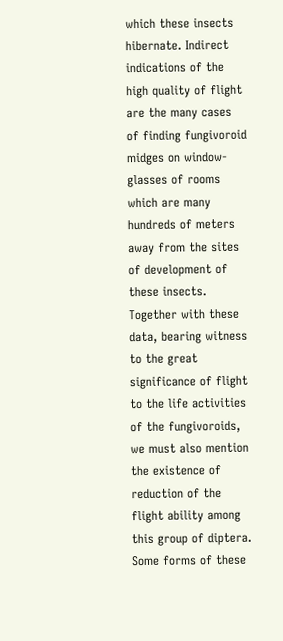which these insects hibernate. Indirect indications of the high quality of flight are the many cases of finding fungivoroid midges on window-glasses of rooms which are many hundreds of meters away from the sites of development of these insects. Together with these data, bearing witness to the great significance of flight to the life activities of the fungivoroids, we must also mention the existence of reduction of the flight ability among this group of diptera. Some forms of these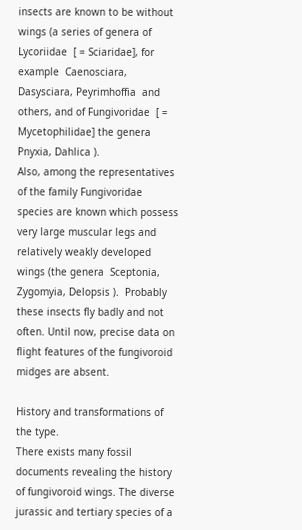insects are known to be without wings (a series of genera of Lycoriidae  [ = Sciaridae], for example  Caenosciara, Dasysciara, Peyrimhoffia  and others, and of Fungivoridae  [ = Mycetophilidae] the genera  Pnyxia, Dahlica ).
Also, among the representatives of the family Fungivoridae species are known which possess very large muscular legs and relatively weakly developed wings (the genera  Sceptonia, Zygomyia, Delopsis ).  Probably these insects fly badly and not often. Until now, precise data on flight features of the fungivoroid midges are absent.

History and transformations of the type.
There exists many fossil documents revealing the history of fungivoroid wings. The diverse jurassic and tertiary species of a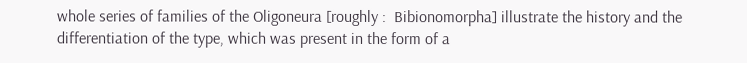whole series of families of the Oligoneura [roughly :  Bibionomorpha] illustrate the history and the differentiation of the type, which was present in the form of a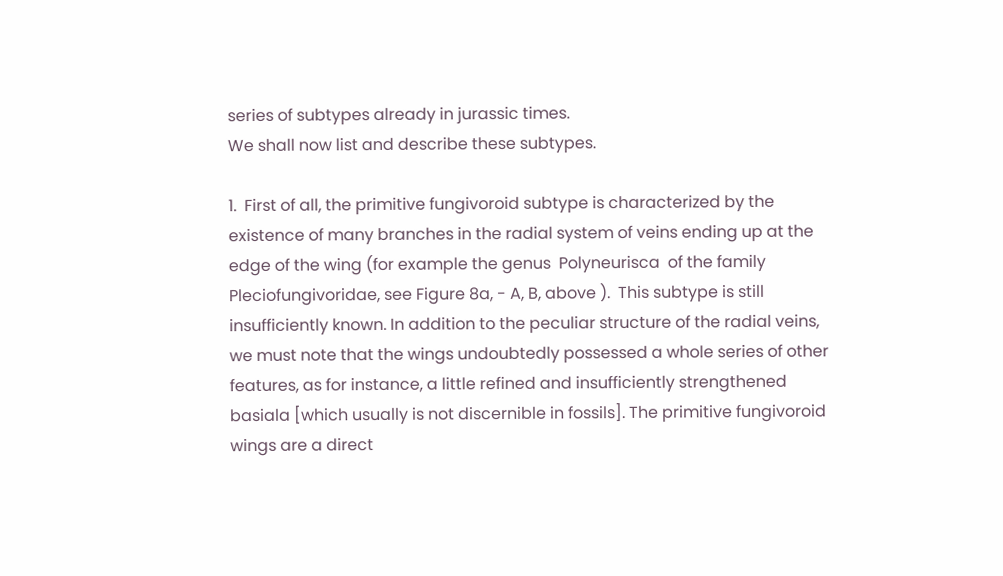series of subtypes already in jurassic times.
We shall now list and describe these subtypes.

1.  First of all, the primitive fungivoroid subtype is characterized by the existence of many branches in the radial system of veins ending up at the edge of the wing (for example the genus  Polyneurisca  of the family Pleciofungivoridae, see Figure 8a, - A, B, above ).  This subtype is still insufficiently known. In addition to the peculiar structure of the radial veins, we must note that the wings undoubtedly possessed a whole series of other features, as for instance, a little refined and insufficiently strengthened basiala [which usually is not discernible in fossils]. The primitive fungivoroid wings are a direct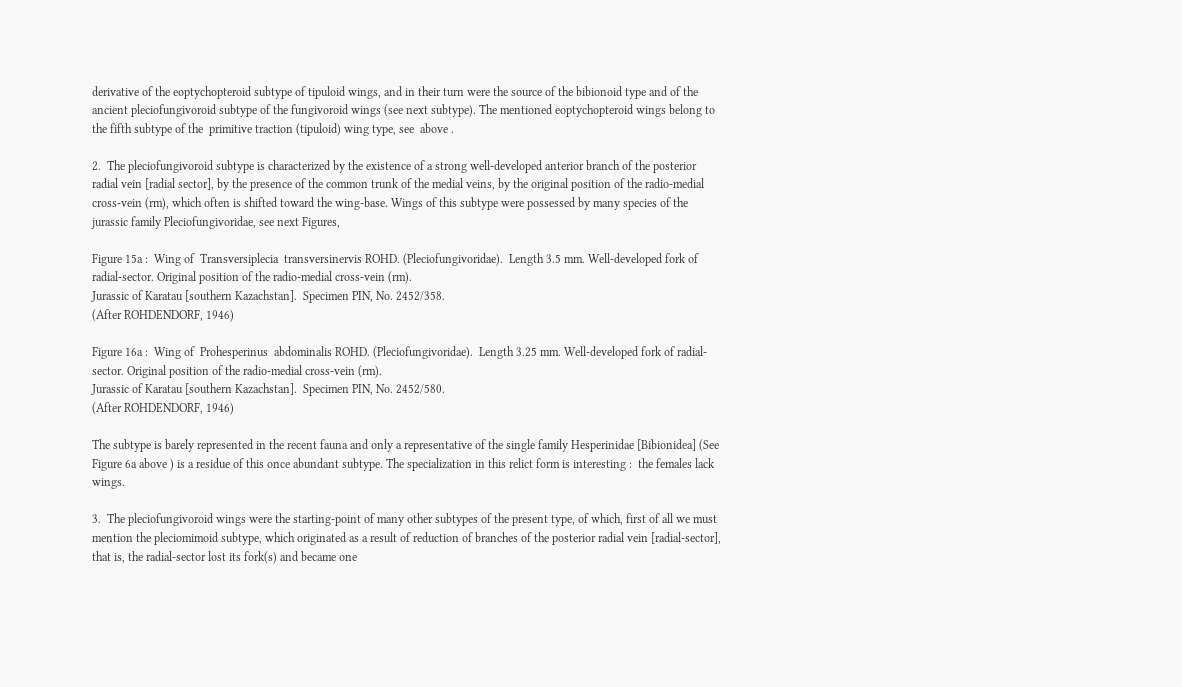derivative of the eoptychopteroid subtype of tipuloid wings, and in their turn were the source of the bibionoid type and of the ancient pleciofungivoroid subtype of the fungivoroid wings (see next subtype). The mentioned eoptychopteroid wings belong to the fifth subtype of the  primitive traction (tipuloid) wing type, see  above .

2.  The pleciofungivoroid subtype is characterized by the existence of a strong well-developed anterior branch of the posterior radial vein [radial sector], by the presence of the common trunk of the medial veins, by the original position of the radio-medial cross-vein (rm), which often is shifted toward the wing-base. Wings of this subtype were possessed by many species of the jurassic family Pleciofungivoridae, see next Figures,

Figure 15a :  Wing of  Transversiplecia  transversinervis ROHD. (Pleciofungivoridae).  Length 3.5 mm. Well-developed fork of radial-sector. Original position of the radio-medial cross-vein (rm).
Jurassic of Karatau [southern Kazachstan].  Specimen PIN, No. 2452/358.
(After ROHDENDORF, 1946)

Figure 16a :  Wing of  Prohesperinus  abdominalis ROHD. (Pleciofungivoridae).  Length 3.25 mm. Well-developed fork of radial-sector. Original position of the radio-medial cross-vein (rm).
Jurassic of Karatau [southern Kazachstan].  Specimen PIN, No. 2452/580.
(After ROHDENDORF, 1946)

The subtype is barely represented in the recent fauna and only a representative of the single family Hesperinidae [Bibionidea] (See Figure 6a above ) is a residue of this once abundant subtype. The specialization in this relict form is interesting :  the females lack wings.

3.  The pleciofungivoroid wings were the starting-point of many other subtypes of the present type, of which, first of all we must mention the pleciomimoid subtype, which originated as a result of reduction of branches of the posterior radial vein [radial-sector], that is, the radial-sector lost its fork(s) and became one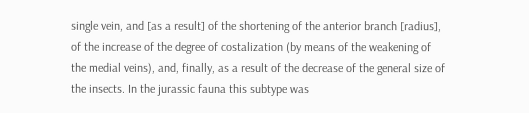single vein, and [as a result] of the shortening of the anterior branch [radius], of the increase of the degree of costalization (by means of the weakening of the medial veins), and, finally, as a result of the decrease of the general size of the insects. In the jurassic fauna this subtype was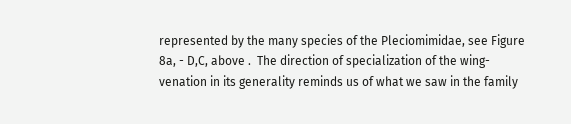represented by the many species of the Pleciomimidae, see Figure 8a, - D,C, above .  The direction of specialization of the wing-venation in its generality reminds us of what we saw in the family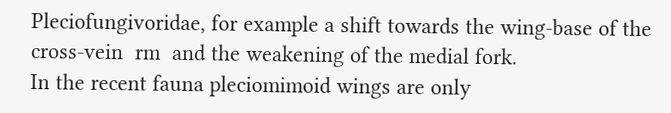Pleciofungivoridae, for example a shift towards the wing-base of the cross-vein  rm  and the weakening of the medial fork.
In the recent fauna pleciomimoid wings are only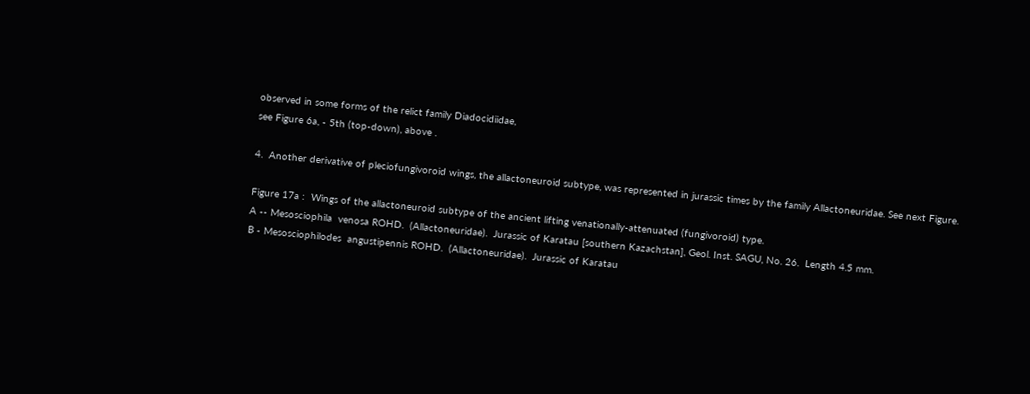observed in some forms of the relict family Diadocidiidae,
see Figure 6a, - 5th (top-down), above .

4.  Another derivative of pleciofungivoroid wings, the allactoneuroid subtype, was represented in jurassic times by the family Allactoneuridae. See next Figure.

Figure 17a :  Wings of the allactoneuroid subtype of the ancient lifting venationally-attenuated (fungivoroid) type.
A -- Mesosciophila  venosa ROHD.  (Allactoneuridae).  Jurassic of Karatau [southern Kazachstan], Geol. Inst. SAGU, No. 26.  Length 4.5 mm.
B - Mesosciophilodes  angustipennis ROHD.  (Allactoneuridae).  Jurassic of Karatau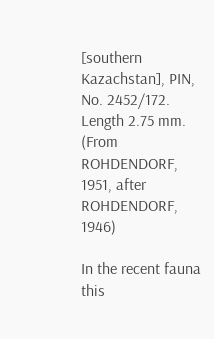[southern Kazachstan], PIN, No. 2452/172.  Length 2.75 mm. (From ROHDENDORF, 1951, after ROHDENDORF, 1946)

In the recent fauna this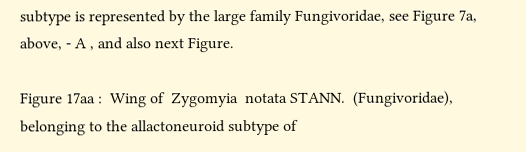subtype is represented by the large family Fungivoridae, see Figure 7a, above, - A , and also next Figure.

Figure 17aa :  Wing of  Zygomyia  notata STANN.  (Fungivoridae), belonging to the allactoneuroid subtype of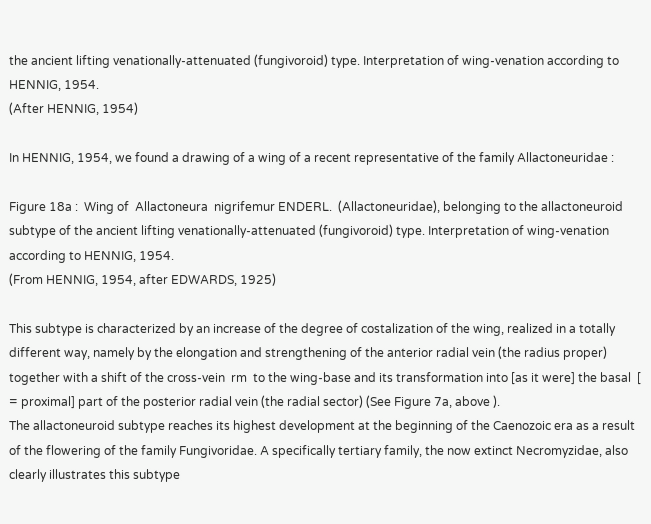the ancient lifting venationally-attenuated (fungivoroid) type. Interpretation of wing-venation according to HENNIG, 1954.
(After HENNIG, 1954)

In HENNIG, 1954, we found a drawing of a wing of a recent representative of the family Allactoneuridae :

Figure 18a :  Wing of  Allactoneura  nigrifemur ENDERL.  (Allactoneuridae), belonging to the allactoneuroid subtype of the ancient lifting venationally-attenuated (fungivoroid) type. Interpretation of wing-venation according to HENNIG, 1954.
(From HENNIG, 1954, after EDWARDS, 1925)

This subtype is characterized by an increase of the degree of costalization of the wing, realized in a totally different way, namely by the elongation and strengthening of the anterior radial vein (the radius proper) together with a shift of the cross-vein  rm  to the wing-base and its transformation into [as it were] the basal  [ = proximal] part of the posterior radial vein (the radial sector) (See Figure 7a, above ).
The allactoneuroid subtype reaches its highest development at the beginning of the Caenozoic era as a result of the flowering of the family Fungivoridae. A specifically tertiary family, the now extinct Necromyzidae, also clearly illustrates this subtype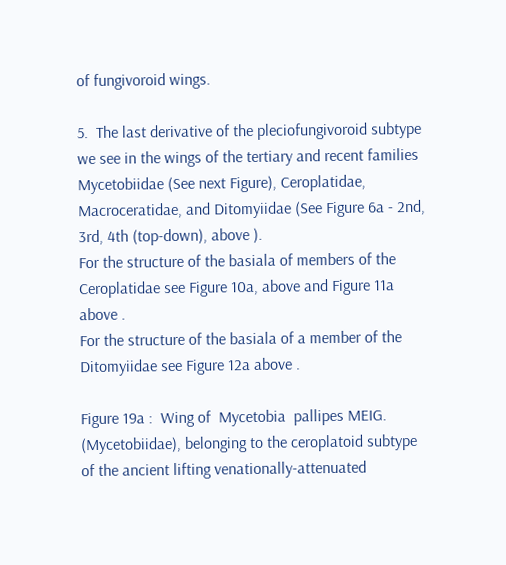of fungivoroid wings.

5.  The last derivative of the pleciofungivoroid subtype we see in the wings of the tertiary and recent families Mycetobiidae (See next Figure), Ceroplatidae, Macroceratidae, and Ditomyiidae (See Figure 6a - 2nd, 3rd, 4th (top-down), above ).
For the structure of the basiala of members of the Ceroplatidae see Figure 10a, above and Figure 11a above .
For the structure of the basiala of a member of the Ditomyiidae see Figure 12a above .

Figure 19a :  Wing of  Mycetobia  pallipes MEIG.  (Mycetobiidae), belonging to the ceroplatoid subtype of the ancient lifting venationally-attenuated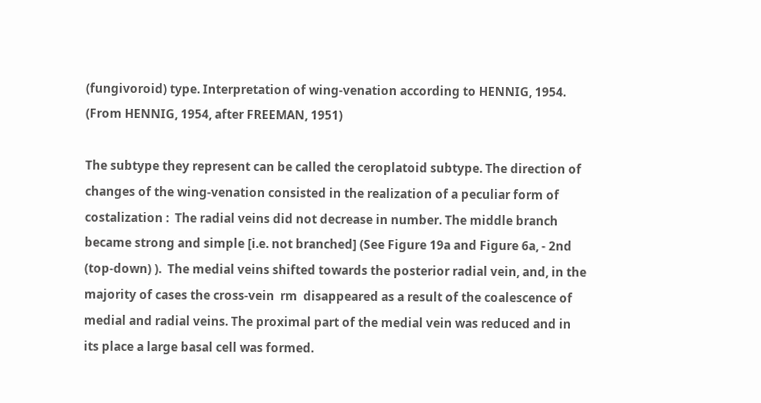(fungivoroid) type. Interpretation of wing-venation according to HENNIG, 1954.
(From HENNIG, 1954, after FREEMAN, 1951)

The subtype they represent can be called the ceroplatoid subtype. The direction of changes of the wing-venation consisted in the realization of a peculiar form of costalization :  The radial veins did not decrease in number. The middle branch became strong and simple [i.e. not branched] (See Figure 19a and Figure 6a, - 2nd (top-down) ).  The medial veins shifted towards the posterior radial vein, and, in the majority of cases the cross-vein  rm  disappeared as a result of the coalescence of medial and radial veins. The proximal part of the medial vein was reduced and in its place a large basal cell was formed.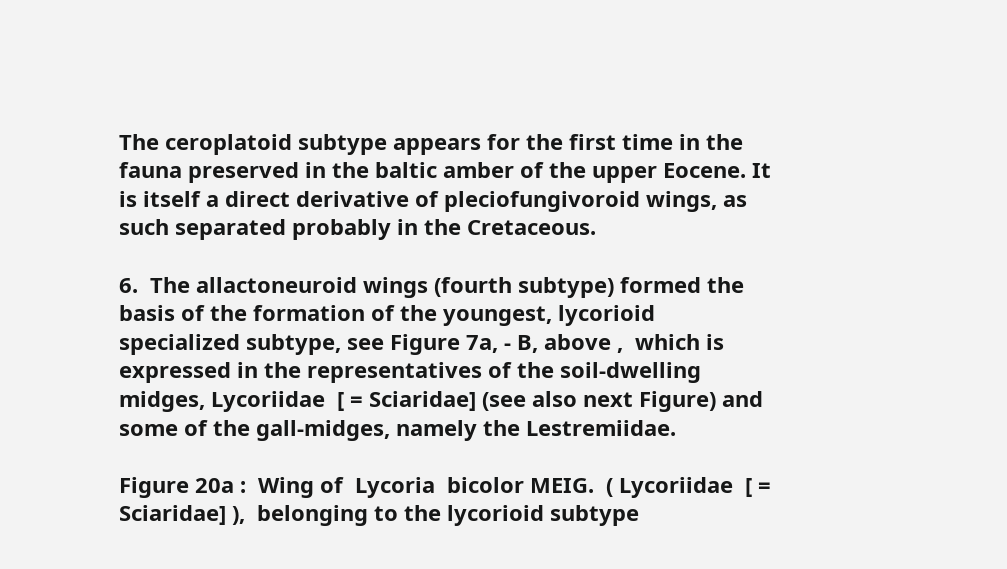The ceroplatoid subtype appears for the first time in the fauna preserved in the baltic amber of the upper Eocene. It is itself a direct derivative of pleciofungivoroid wings, as such separated probably in the Cretaceous.

6.  The allactoneuroid wings (fourth subtype) formed the basis of the formation of the youngest, lycorioid specialized subtype, see Figure 7a, - B, above ,  which is expressed in the representatives of the soil-dwelling midges, Lycoriidae  [ = Sciaridae] (see also next Figure) and some of the gall-midges, namely the Lestremiidae.

Figure 20a :  Wing of  Lycoria  bicolor MEIG.  ( Lycoriidae  [ = Sciaridae] ),  belonging to the lycorioid subtype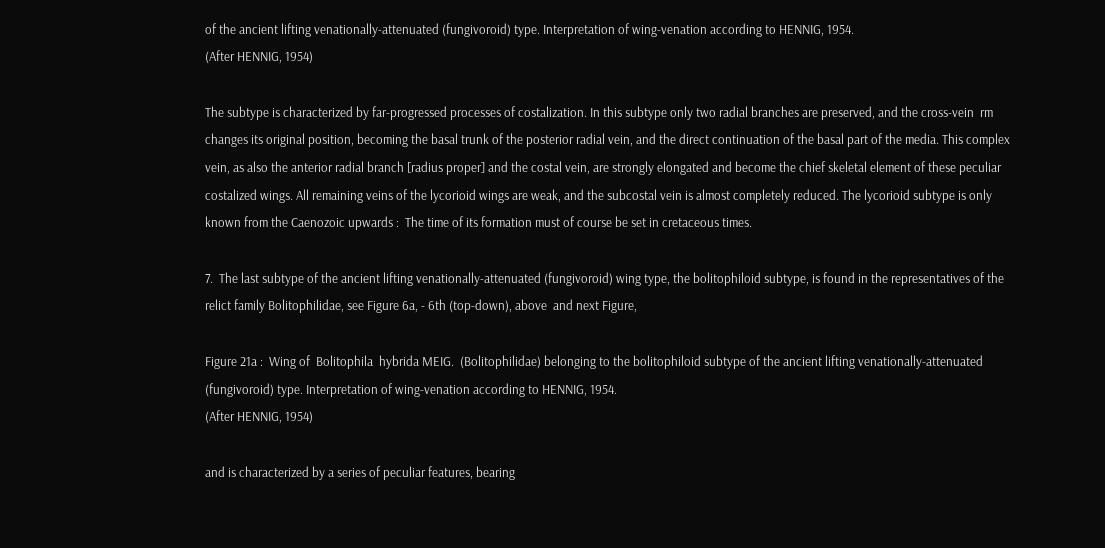of the ancient lifting venationally-attenuated (fungivoroid) type. Interpretation of wing-venation according to HENNIG, 1954.
(After HENNIG, 1954)

The subtype is characterized by far-progressed processes of costalization. In this subtype only two radial branches are preserved, and the cross-vein  rm  changes its original position, becoming the basal trunk of the posterior radial vein, and the direct continuation of the basal part of the media. This complex vein, as also the anterior radial branch [radius proper] and the costal vein, are strongly elongated and become the chief skeletal element of these peculiar costalized wings. All remaining veins of the lycorioid wings are weak, and the subcostal vein is almost completely reduced. The lycorioid subtype is only known from the Caenozoic upwards :  The time of its formation must of course be set in cretaceous times.

7.  The last subtype of the ancient lifting venationally-attenuated (fungivoroid) wing type, the bolitophiloid subtype, is found in the representatives of the relict family Bolitophilidae, see Figure 6a, - 6th (top-down), above  and next Figure,

Figure 21a :  Wing of  Bolitophila  hybrida MEIG.  (Bolitophilidae) belonging to the bolitophiloid subtype of the ancient lifting venationally-attenuated (fungivoroid) type. Interpretation of wing-venation according to HENNIG, 1954.
(After HENNIG, 1954)

and is characterized by a series of peculiar features, bearing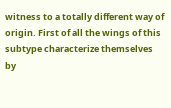witness to a totally different way of origin. First of all the wings of this subtype characterize themselves by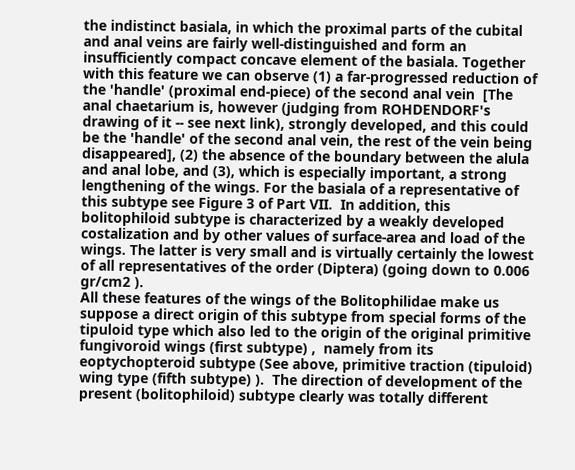the indistinct basiala, in which the proximal parts of the cubital and anal veins are fairly well-distinguished and form an insufficiently compact concave element of the basiala. Together with this feature we can observe (1) a far-progressed reduction of the 'handle' (proximal end-piece) of the second anal vein  [The anal chaetarium is, however (judging from ROHDENDORF's drawing of it -- see next link), strongly developed, and this could be the 'handle' of the second anal vein, the rest of the vein being disappeared], (2) the absence of the boundary between the alula and anal lobe, and (3), which is especially important, a strong lengthening of the wings. For the basiala of a representative of this subtype see Figure 3 of Part VII.  In addition, this bolitophiloid subtype is characterized by a weakly developed costalization and by other values of surface-area and load of the wings. The latter is very small and is virtually certainly the lowest of all representatives of the order (Diptera) (going down to 0.006 gr/cm2 ).
All these features of the wings of the Bolitophilidae make us suppose a direct origin of this subtype from special forms of the tipuloid type which also led to the origin of the original primitive fungivoroid wings (first subtype) ,  namely from its eoptychopteroid subtype (See above, primitive traction (tipuloid) wing type (fifth subtype) ).  The direction of development of the present (bolitophiloid) subtype clearly was totally different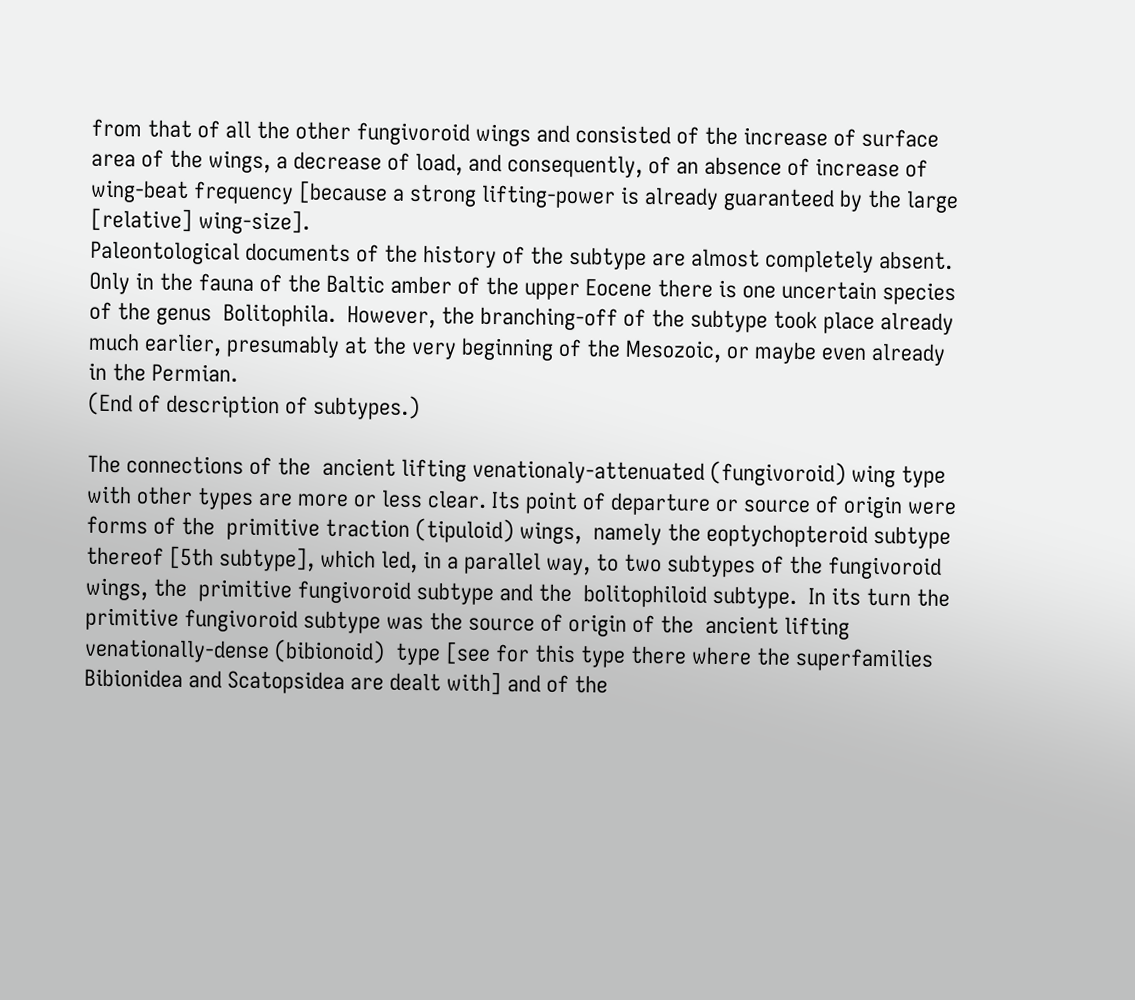from that of all the other fungivoroid wings and consisted of the increase of surface area of the wings, a decrease of load, and consequently, of an absence of increase of wing-beat frequency [because a strong lifting-power is already guaranteed by the large [relative] wing-size].
Paleontological documents of the history of the subtype are almost completely absent. Only in the fauna of the Baltic amber of the upper Eocene there is one uncertain species of the genus  Bolitophila.  However, the branching-off of the subtype took place already much earlier, presumably at the very beginning of the Mesozoic, or maybe even already in the Permian.
(End of description of subtypes.)

The connections of the  ancient lifting venationaly-attenuated (fungivoroid) wing type  with other types are more or less clear. Its point of departure or source of origin were forms of the  primitive traction (tipuloid) wings,  namely the eoptychopteroid subtype thereof [5th subtype], which led, in a parallel way, to two subtypes of the fungivoroid wings, the  primitive fungivoroid subtype and the  bolitophiloid subtype.  In its turn the primitive fungivoroid subtype was the source of origin of the  ancient lifting venationally-dense (bibionoid)  type [see for this type there where the superfamilies Bibionidea and Scatopsidea are dealt with] and of the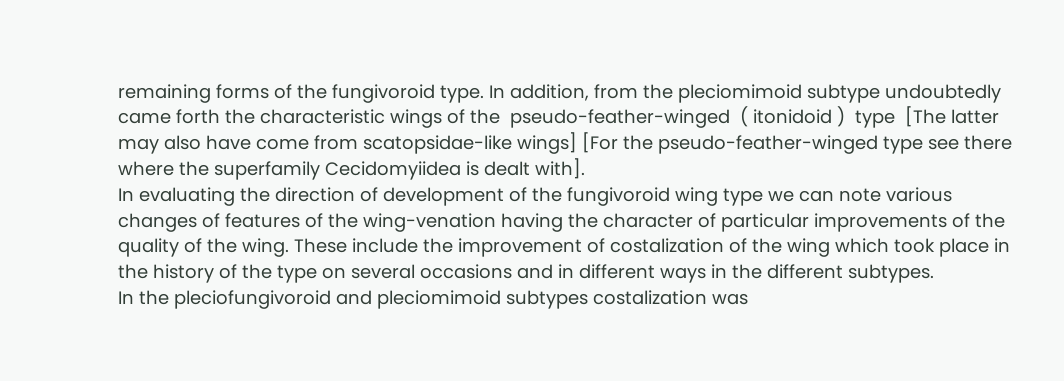remaining forms of the fungivoroid type. In addition, from the pleciomimoid subtype undoubtedly came forth the characteristic wings of the  pseudo-feather-winged  ( itonidoid )  type  [The latter may also have come from scatopsidae-like wings] [For the pseudo-feather-winged type see there where the superfamily Cecidomyiidea is dealt with].
In evaluating the direction of development of the fungivoroid wing type we can note various changes of features of the wing-venation having the character of particular improvements of the quality of the wing. These include the improvement of costalization of the wing which took place in the history of the type on several occasions and in different ways in the different subtypes.
In the pleciofungivoroid and pleciomimoid subtypes costalization was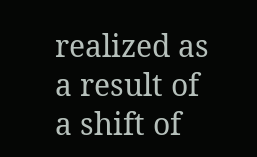realized as a result of a shift of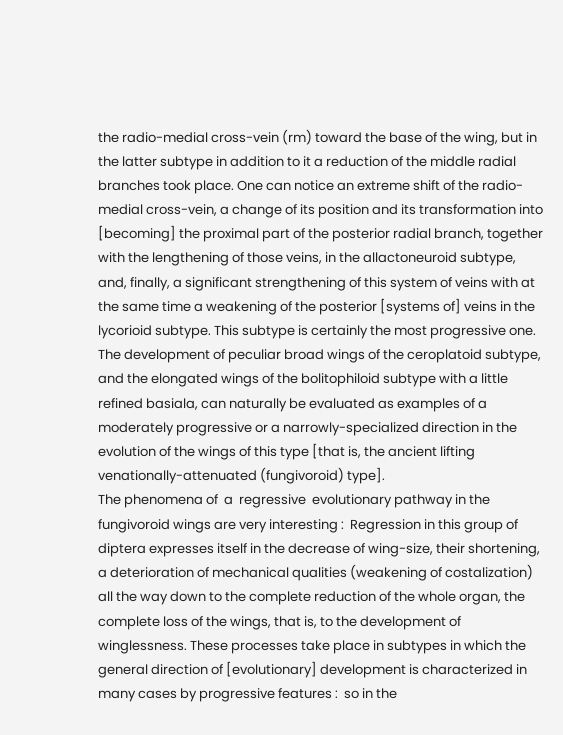the radio-medial cross-vein (rm) toward the base of the wing, but in the latter subtype in addition to it a reduction of the middle radial branches took place. One can notice an extreme shift of the radio-medial cross-vein, a change of its position and its transformation into [becoming] the proximal part of the posterior radial branch, together with the lengthening of those veins, in the allactoneuroid subtype,  and, finally, a significant strengthening of this system of veins with at the same time a weakening of the posterior [systems of] veins in the lycorioid subtype. This subtype is certainly the most progressive one. The development of peculiar broad wings of the ceroplatoid subtype, and the elongated wings of the bolitophiloid subtype with a little refined basiala, can naturally be evaluated as examples of a moderately progressive or a narrowly-specialized direction in the evolution of the wings of this type [that is, the ancient lifting venationally-attenuated (fungivoroid) type].
The phenomena of  a  regressive  evolutionary pathway in the fungivoroid wings are very interesting :  Regression in this group of diptera expresses itself in the decrease of wing-size, their shortening, a deterioration of mechanical qualities (weakening of costalization) all the way down to the complete reduction of the whole organ, the complete loss of the wings, that is, to the development of winglessness. These processes take place in subtypes in which the general direction of [evolutionary] development is characterized in many cases by progressive features :  so in the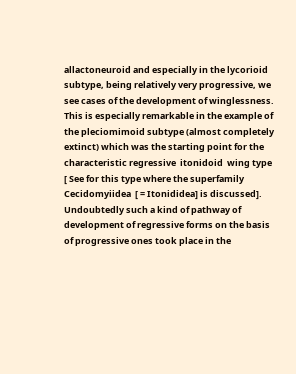allactoneuroid and especially in the lycorioid subtype, being relatively very progressive, we see cases of the development of winglessness. This is especially remarkable in the example of the pleciomimoid subtype (almost completely extinct) which was the starting point for the characteristic regressive  itonidoid  wing type  [ See for this type where the superfamily Cecidomyiidea  [ = Itonididea] is discussed].  Undoubtedly such a kind of pathway of development of regressive forms on the basis of progressive ones took place in the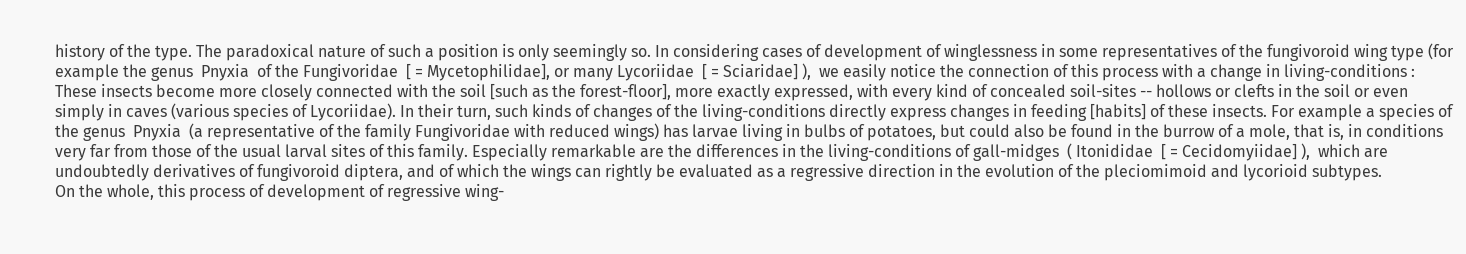history of the type. The paradoxical nature of such a position is only seemingly so. In considering cases of development of winglessness in some representatives of the fungivoroid wing type (for example the genus  Pnyxia  of the Fungivoridae  [ = Mycetophilidae], or many Lycoriidae  [ = Sciaridae] ),  we easily notice the connection of this process with a change in living-conditions :  These insects become more closely connected with the soil [such as the forest-floor], more exactly expressed, with every kind of concealed soil-sites -- hollows or clefts in the soil or even simply in caves (various species of Lycoriidae). In their turn, such kinds of changes of the living-conditions directly express changes in feeding [habits] of these insects. For example a species of the genus  Pnyxia  (a representative of the family Fungivoridae with reduced wings) has larvae living in bulbs of potatoes, but could also be found in the burrow of a mole, that is, in conditions very far from those of the usual larval sites of this family. Especially remarkable are the differences in the living-conditions of gall-midges  ( Itonididae  [ = Cecidomyiidae] ),  which are undoubtedly derivatives of fungivoroid diptera, and of which the wings can rightly be evaluated as a regressive direction in the evolution of the pleciomimoid and lycorioid subtypes.
On the whole, this process of development of regressive wing-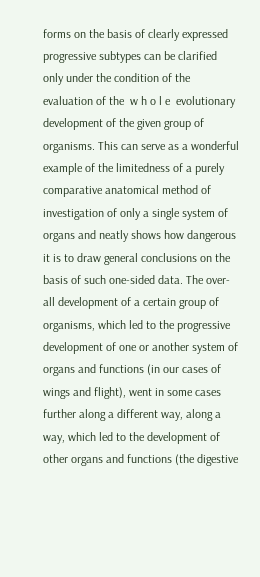forms on the basis of clearly expressed progressive subtypes can be clarified only under the condition of the evaluation of the  w h o l e  evolutionary development of the given group of organisms. This can serve as a wonderful example of the limitedness of a purely comparative anatomical method of investigation of only a single system of organs and neatly shows how dangerous it is to draw general conclusions on the basis of such one-sided data. The over-all development of a certain group of organisms, which led to the progressive development of one or another system of organs and functions (in our cases of wings and flight), went in some cases further along a different way, along a way, which led to the development of other organs and functions (the digestive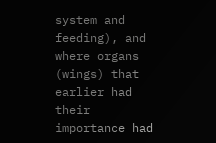system and feeding), and where organs (wings) that earlier had their importance had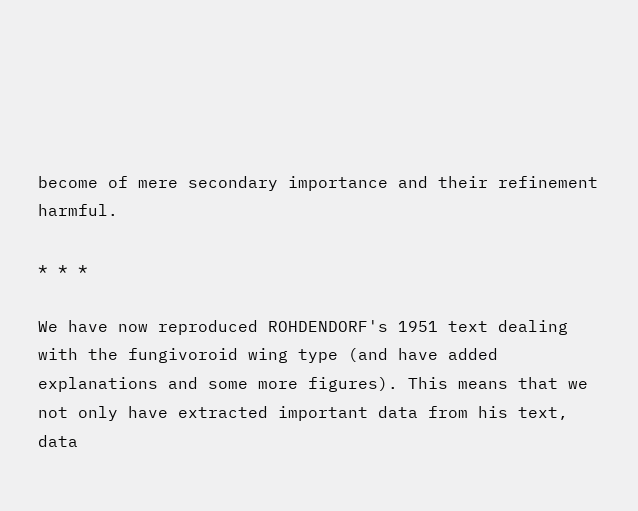become of mere secondary importance and their refinement harmful.

* * *

We have now reproduced ROHDENDORF's 1951 text dealing with the fungivoroid wing type (and have added explanations and some more figures). This means that we not only have extracted important data from his text, data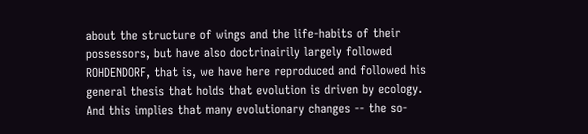about the structure of wings and the life-habits of their possessors, but have also doctrinairily largely followed ROHDENDORF, that is, we have here reproduced and followed his general thesis that holds that evolution is driven by ecology. And this implies that many evolutionary changes -- the so-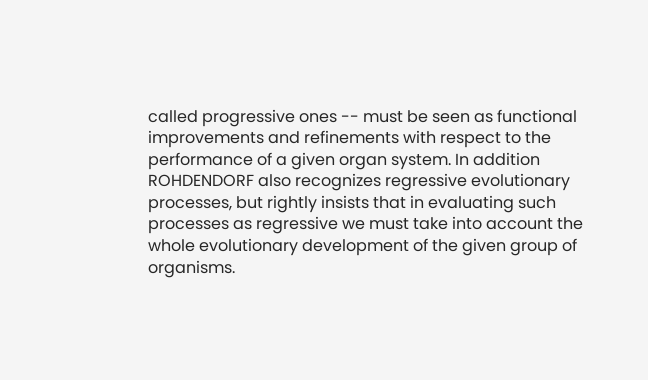called progressive ones -- must be seen as functional improvements and refinements with respect to the performance of a given organ system. In addition ROHDENDORF also recognizes regressive evolutionary processes, but rightly insists that in evaluating such processes as regressive we must take into account the whole evolutionary development of the given group of organisms.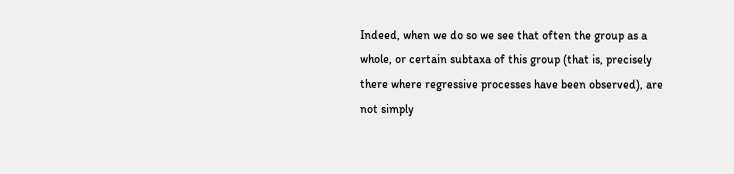Indeed, when we do so we see that often the group as a whole, or certain subtaxa of this group (that is, precisely there where regressive processes have been observed), are not simply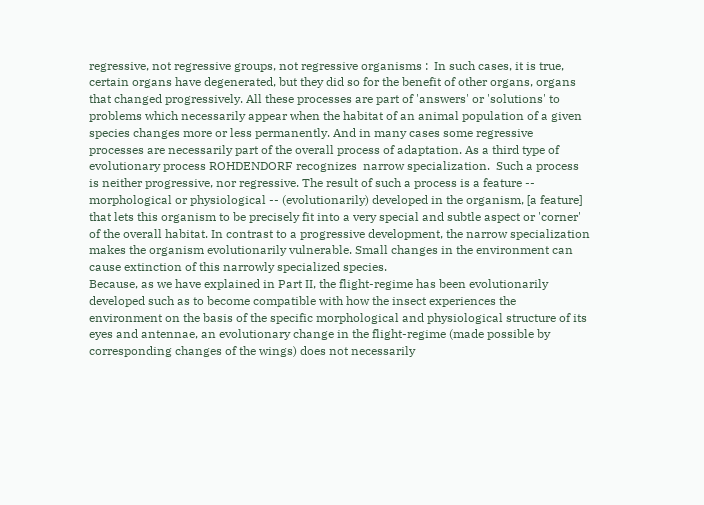regressive, not regressive groups, not regressive organisms :  In such cases, it is true, certain organs have degenerated, but they did so for the benefit of other organs, organs that changed progressively. All these processes are part of 'answers' or 'solutions' to problems which necessarily appear when the habitat of an animal population of a given species changes more or less permanently. And in many cases some regressive processes are necessarily part of the overall process of adaptation. As a third type of evolutionary process ROHDENDORF recognizes  narrow specialization.  Such a process is neither progressive, nor regressive. The result of such a process is a feature -- morphological or physiological -- (evolutionarily) developed in the organism, [a feature] that lets this organism to be precisely fit into a very special and subtle aspect or 'corner' of the overall habitat. In contrast to a progressive development, the narrow specialization makes the organism evolutionarily vulnerable. Small changes in the environment can cause extinction of this narrowly specialized species.
Because, as we have explained in Part II, the flight-regime has been evolutionarily developed such as to become compatible with how the insect experiences the environment on the basis of the specific morphological and physiological structure of its eyes and antennae, an evolutionary change in the flight-regime (made possible by corresponding changes of the wings) does not necessarily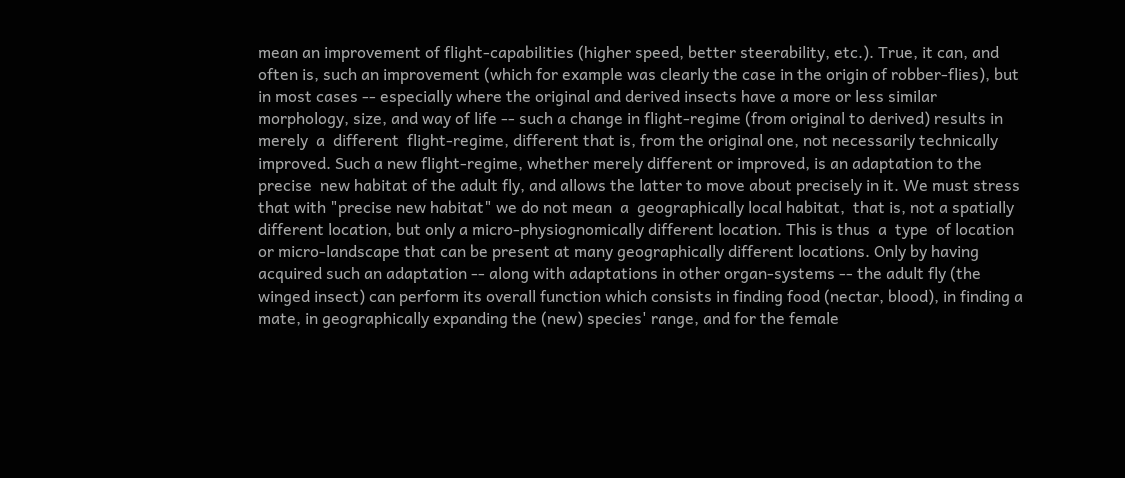mean an improvement of flight-capabilities (higher speed, better steerability, etc.). True, it can, and often is, such an improvement (which for example was clearly the case in the origin of robber-flies), but in most cases -- especially where the original and derived insects have a more or less similar morphology, size, and way of life -- such a change in flight-regime (from original to derived) results in merely  a  different  flight-regime, different that is, from the original one, not necessarily technically improved. Such a new flight-regime, whether merely different or improved, is an adaptation to the  precise  new habitat of the adult fly, and allows the latter to move about precisely in it. We must stress that with "precise new habitat" we do not mean  a  geographically local habitat,  that is, not a spatially different location, but only a micro-physiognomically different location. This is thus  a  type  of location or micro-landscape that can be present at many geographically different locations. Only by having acquired such an adaptation -- along with adaptations in other organ-systems -- the adult fly (the winged insect) can perform its overall function which consists in finding food (nectar, blood), in finding a mate, in geographically expanding the (new) species' range, and for the female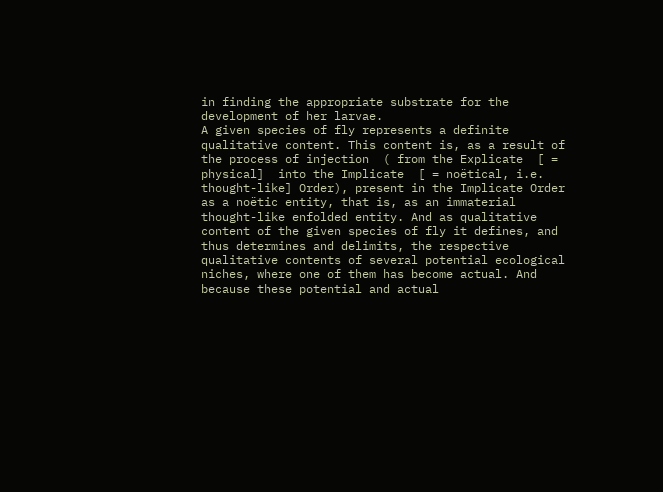in finding the appropriate substrate for the development of her larvae.
A given species of fly represents a definite qualitative content. This content is, as a result of the process of injection  ( from the Explicate  [ = physical]  into the Implicate  [ = noëtical, i.e. thought-like] Order), present in the Implicate Order as a noëtic entity, that is, as an immaterial thought-like enfolded entity. And as qualitative content of the given species of fly it defines, and thus determines and delimits, the respective qualitative contents of several potential ecological niches, where one of them has become actual. And because these potential and actual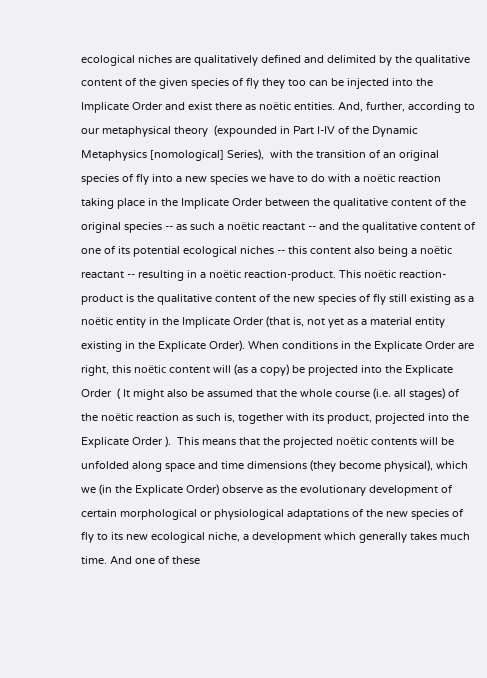ecological niches are qualitatively defined and delimited by the qualitative content of the given species of fly they too can be injected into the Implicate Order and exist there as noëtic entities. And, further, according to our metaphysical theory  (expounded in Part I-IV of the Dynamic Metaphysics [nomological] Series),  with the transition of an original species of fly into a new species we have to do with a noëtic reaction taking place in the Implicate Order between the qualitative content of the original species -- as such a noëtic reactant -- and the qualitative content of one of its potential ecological niches -- this content also being a noëtic reactant -- resulting in a noëtic reaction-product. This noëtic reaction-product is the qualitative content of the new species of fly still existing as a noëtic entity in the Implicate Order (that is, not yet as a material entity existing in the Explicate Order). When conditions in the Explicate Order are right, this noëtic content will (as a copy) be projected into the Explicate Order  ( It might also be assumed that the whole course (i.e. all stages) of the noëtic reaction as such is, together with its product, projected into the Explicate Order ).  This means that the projected noëtic contents will be unfolded along space and time dimensions (they become physical), which we (in the Explicate Order) observe as the evolutionary development of certain morphological or physiological adaptations of the new species of fly to its new ecological niche, a development which generally takes much time. And one of these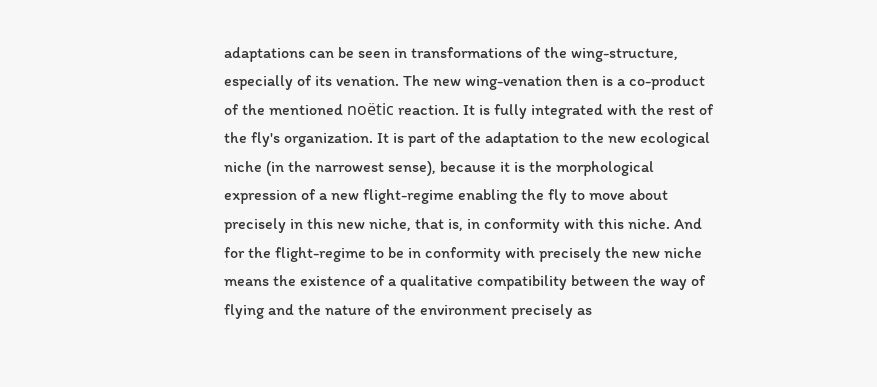adaptations can be seen in transformations of the wing-structure, especially of its venation. The new wing-venation then is a co-product of the mentioned noëtic reaction. It is fully integrated with the rest of the fly's organization. It is part of the adaptation to the new ecological niche (in the narrowest sense), because it is the morphological expression of a new flight-regime enabling the fly to move about precisely in this new niche, that is, in conformity with this niche. And for the flight-regime to be in conformity with precisely the new niche means the existence of a qualitative compatibility between the way of flying and the nature of the environment precisely as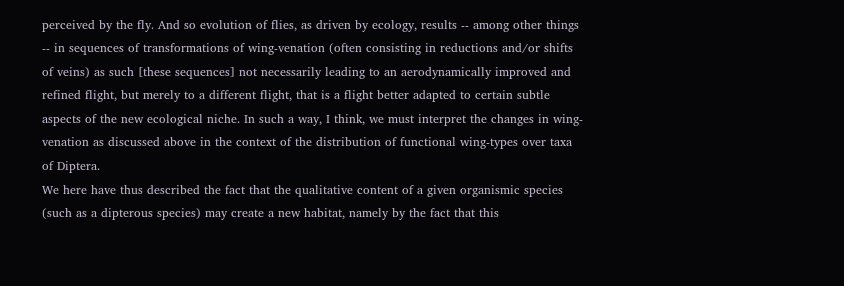perceived by the fly. And so evolution of flies, as driven by ecology, results -- among other things -- in sequences of transformations of wing-venation (often consisting in reductions and/or shifts of veins) as such [these sequences] not necessarily leading to an aerodynamically improved and refined flight, but merely to a different flight, that is a flight better adapted to certain subtle aspects of the new ecological niche. In such a way, I think, we must interpret the changes in wing-venation as discussed above in the context of the distribution of functional wing-types over taxa of Diptera.
We here have thus described the fact that the qualitative content of a given organismic species (such as a dipterous species) may create a new habitat, namely by the fact that this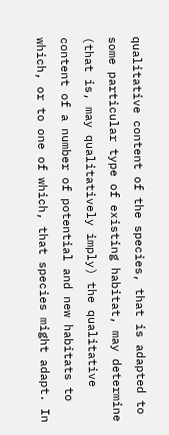qualitative content of the species, that is adapted to some particular type of existing habitat, may determine (that is, may qualitatively imply) the qualitative content of a number of potential and new habitats to which, or to one of which, that species might adapt. In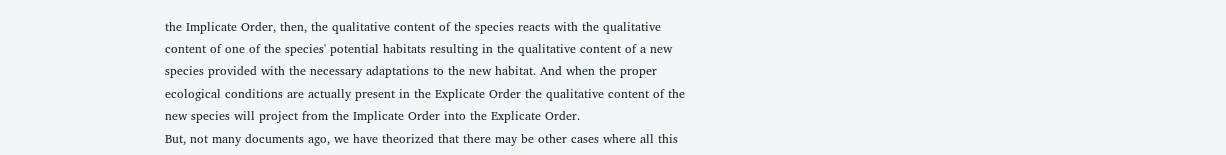the Implicate Order, then, the qualitative content of the species reacts with the qualitative content of one of the species' potential habitats resulting in the qualitative content of a new species provided with the necessary adaptations to the new habitat. And when the proper ecological conditions are actually present in the Explicate Order the qualitative content of the new species will project from the Implicate Order into the Explicate Order.
But, not many documents ago, we have theorized that there may be other cases where all this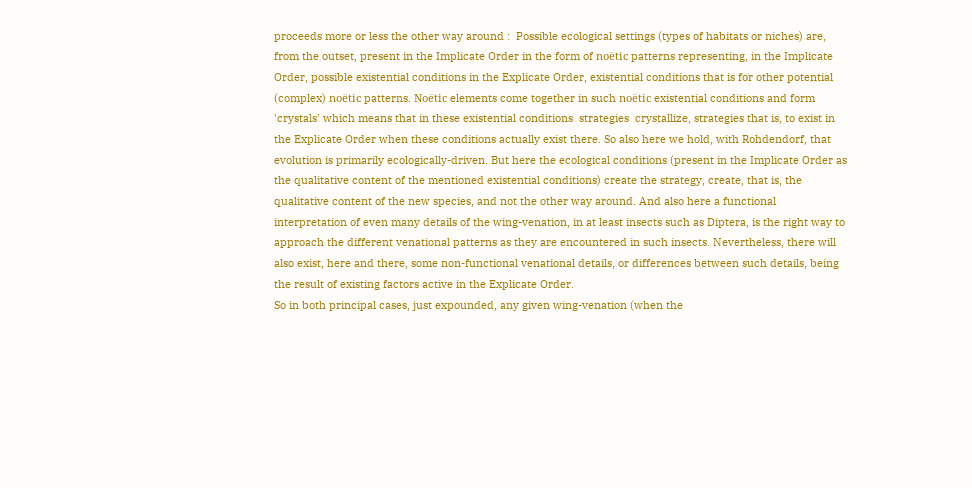proceeds more or less the other way around :  Possible ecological settings (types of habitats or niches) are, from the outset, present in the Implicate Order in the form of noëtic patterns representing, in the Implicate Order, possible existential conditions in the Explicate Order, existential conditions that is for other potential (complex) noëtic patterns. Noëtic elements come together in such noëtic existential conditions and form 'crystals' which means that in these existential conditions  strategies  crystallize, strategies that is, to exist in the Explicate Order when these conditions actually exist there. So also here we hold, with Rohdendorf, that evolution is primarily ecologically-driven. But here the ecological conditions (present in the Implicate Order as the qualitative content of the mentioned existential conditions) create the strategy, create, that is, the qualitative content of the new species, and not the other way around. And also here a functional interpretation of even many details of the wing-venation, in at least insects such as Diptera, is the right way to approach the different venational patterns as they are encountered in such insects. Nevertheless, there will also exist, here and there, some non-functional venational details, or differences between such details, being the result of existing factors active in the Explicate Order.
So in both principal cases, just expounded, any given wing-venation (when the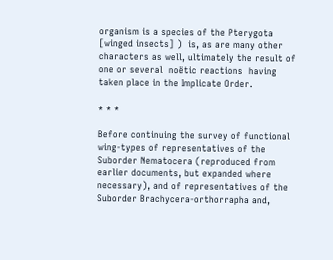organism is a species of the Pterygota [winged insects] )  is, as are many other characters as well, ultimately the result of one or several  noëtic reactions  having taken place in the Implicate Order.

* * *

Before continuing the survey of functional wing-types of representatives of the Suborder Nematocera (reproduced from earlier documents, but expanded where necessary), and of representatives of the Suborder Brachycera-orthorrapha and,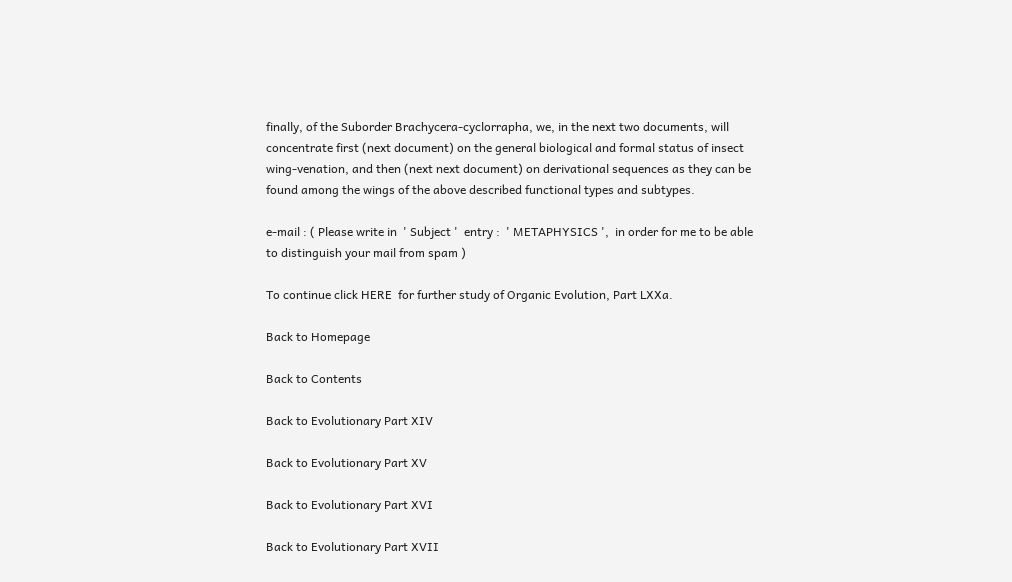finally, of the Suborder Brachycera-cyclorrapha, we, in the next two documents, will concentrate first (next document) on the general biological and formal status of insect wing-venation, and then (next next document) on derivational sequences as they can be found among the wings of the above described functional types and subtypes.

e-mail : ( Please write in  ' Subject '  entry :  ' METAPHYSICS ',  in order for me to be able to distinguish your mail from spam )

To continue click HERE  for further study of Organic Evolution, Part LXXa.

Back to Homepage

Back to Contents

Back to Evolutionary Part XIV

Back to Evolutionary Part XV

Back to Evolutionary Part XVI

Back to Evolutionary Part XVII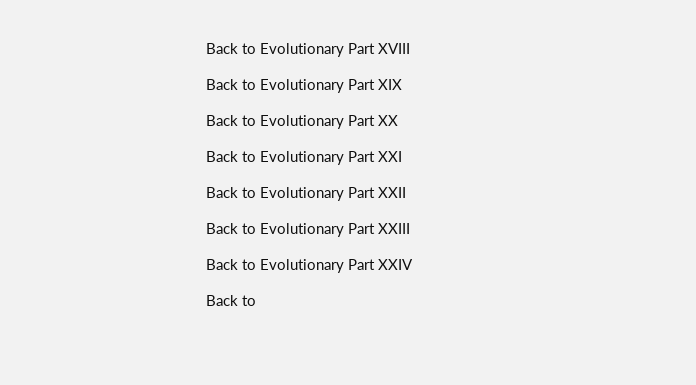Back to Evolutionary Part XVIII

Back to Evolutionary Part XIX

Back to Evolutionary Part XX

Back to Evolutionary Part XXI

Back to Evolutionary Part XXII

Back to Evolutionary Part XXIII

Back to Evolutionary Part XXIV

Back to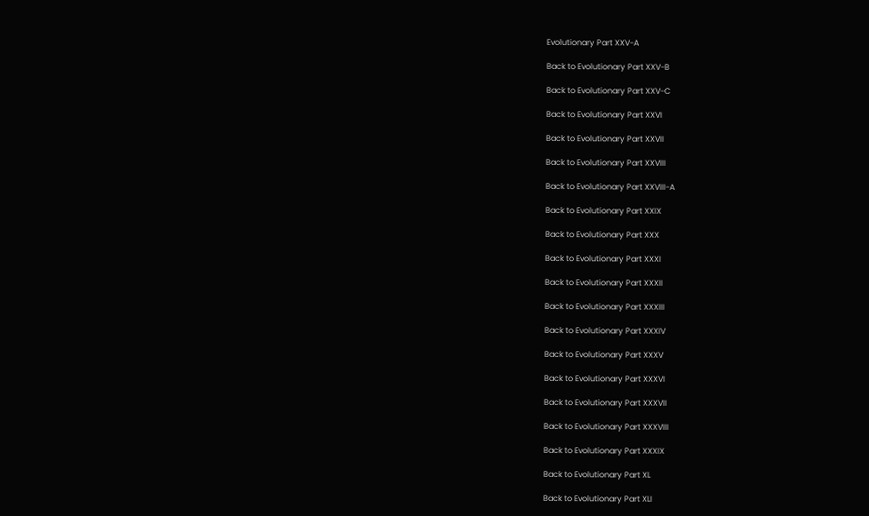Evolutionary Part XXV-A

Back to Evolutionary Part XXV-B

Back to Evolutionary Part XXV-C

Back to Evolutionary Part XXVI

Back to Evolutionary Part XXVII

Back to Evolutionary Part XXVIII

Back to Evolutionary Part XXVIII-A

Back to Evolutionary Part XXIX

Back to Evolutionary Part XXX

Back to Evolutionary Part XXXI

Back to Evolutionary Part XXXII

Back to Evolutionary Part XXXIII

Back to Evolutionary Part XXXIV

Back to Evolutionary Part XXXV

Back to Evolutionary Part XXXVI

Back to Evolutionary Part XXXVII

Back to Evolutionary Part XXXVIII

Back to Evolutionary Part XXXIX

Back to Evolutionary Part XL

Back to Evolutionary Part XLI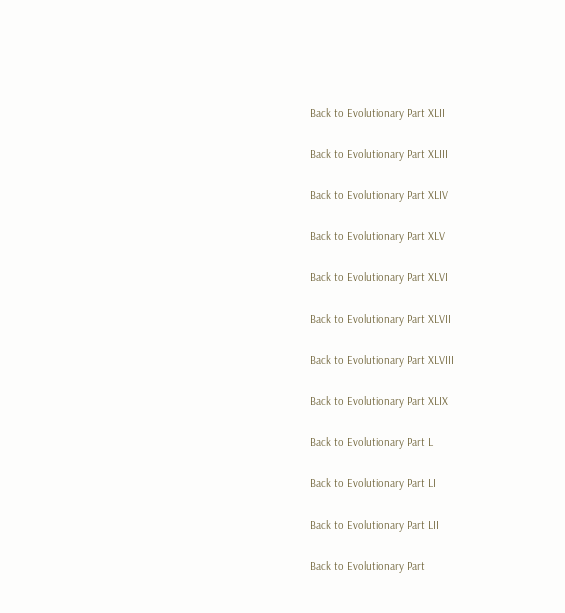Back to Evolutionary Part XLII

Back to Evolutionary Part XLIII

Back to Evolutionary Part XLIV

Back to Evolutionary Part XLV

Back to Evolutionary Part XLVI

Back to Evolutionary Part XLVII

Back to Evolutionary Part XLVIII

Back to Evolutionary Part XLIX

Back to Evolutionary Part L

Back to Evolutionary Part LI

Back to Evolutionary Part LII

Back to Evolutionary Part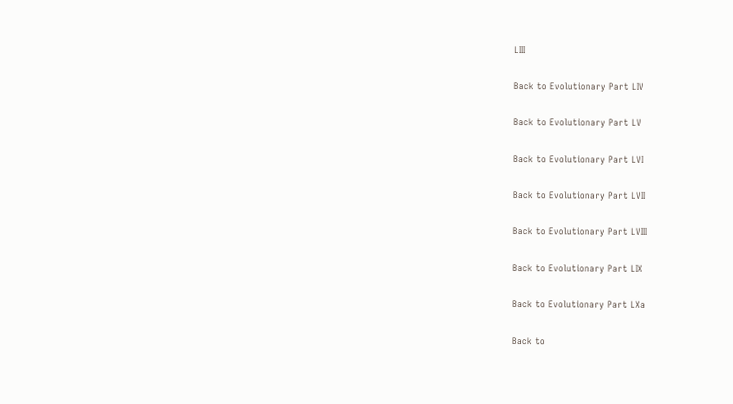LIII

Back to Evolutionary Part LIV

Back to Evolutionary Part LV

Back to Evolutionary Part LVI

Back to Evolutionary Part LVII

Back to Evolutionary Part LVIII

Back to Evolutionary Part LIX

Back to Evolutionary Part LXa

Back to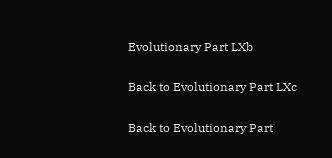Evolutionary Part LXb

Back to Evolutionary Part LXc

Back to Evolutionary Part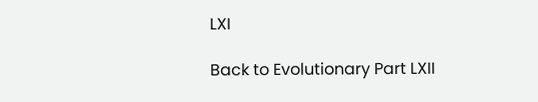LXI

Back to Evolutionary Part LXII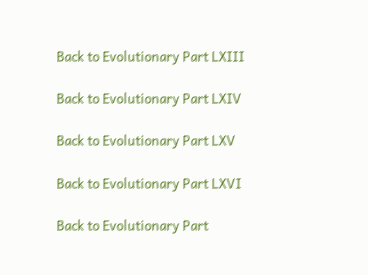Back to Evolutionary Part LXIII

Back to Evolutionary Part LXIV

Back to Evolutionary Part LXV

Back to Evolutionary Part LXVI

Back to Evolutionary Part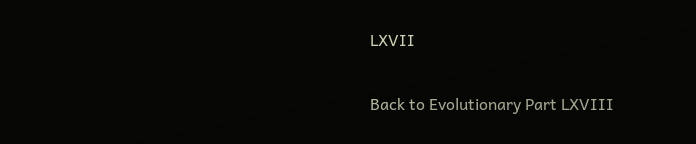LXVII

Back to Evolutionary Part LXVIII